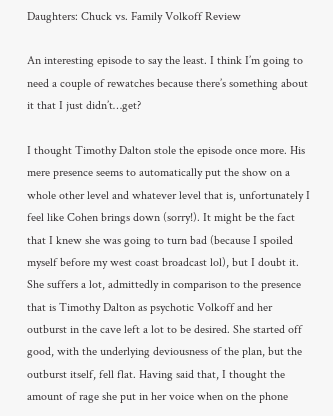Daughters: Chuck vs. Family Volkoff Review

An interesting episode to say the least. I think I’m going to need a couple of rewatches because there’s something about it that I just didn’t…get?

I thought Timothy Dalton stole the episode once more. His mere presence seems to automatically put the show on a whole other level and whatever level that is, unfortunately I feel like Cohen brings down (sorry!). It might be the fact that I knew she was going to turn bad (because I spoiled myself before my west coast broadcast lol), but I doubt it. She suffers a lot, admittedly in comparison to the presence that is Timothy Dalton as psychotic Volkoff and her outburst in the cave left a lot to be desired. She started off good, with the underlying deviousness of the plan, but the outburst itself, fell flat. Having said that, I thought the amount of rage she put in her voice when on the phone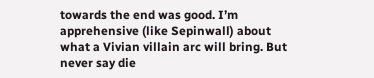towards the end was good. I’m apprehensive (like Sepinwall) about what a Vivian villain arc will bring. But never say die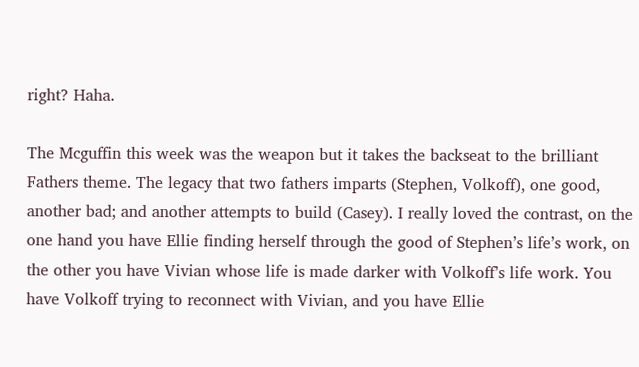right? Haha.

The Mcguffin this week was the weapon but it takes the backseat to the brilliant Fathers theme. The legacy that two fathers imparts (Stephen, Volkoff), one good, another bad; and another attempts to build (Casey). I really loved the contrast, on the one hand you have Ellie finding herself through the good of Stephen’s life’s work, on the other you have Vivian whose life is made darker with Volkoff’s life work. You have Volkoff trying to reconnect with Vivian, and you have Ellie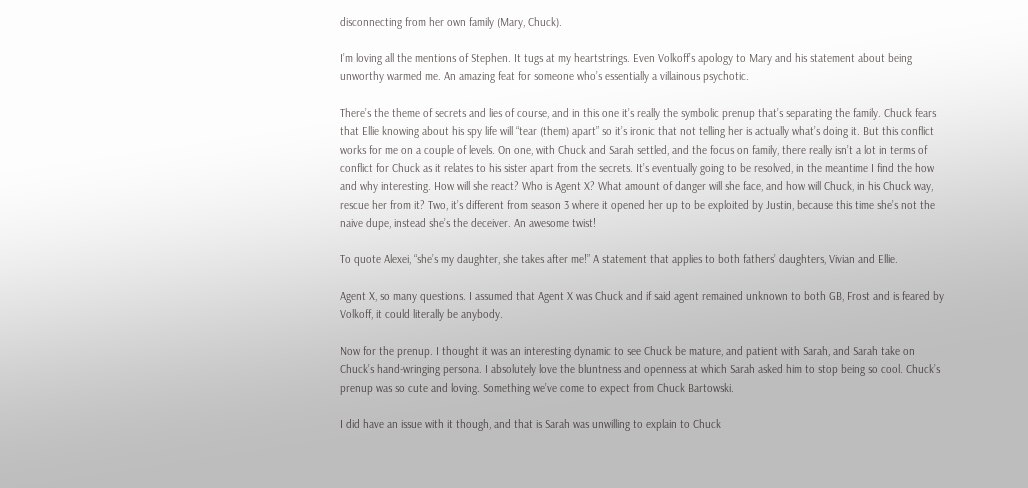disconnecting from her own family (Mary, Chuck).

I’m loving all the mentions of Stephen. It tugs at my heartstrings. Even Volkoff’s apology to Mary and his statement about being unworthy warmed me. An amazing feat for someone who’s essentially a villainous psychotic.

There’s the theme of secrets and lies of course, and in this one it’s really the symbolic prenup that’s separating the family. Chuck fears that Ellie knowing about his spy life will “tear (them) apart” so it’s ironic that not telling her is actually what’s doing it. But this conflict works for me on a couple of levels. On one, with Chuck and Sarah settled, and the focus on family, there really isn’t a lot in terms of conflict for Chuck as it relates to his sister apart from the secrets. It’s eventually going to be resolved, in the meantime I find the how and why interesting. How will she react? Who is Agent X? What amount of danger will she face, and how will Chuck, in his Chuck way, rescue her from it? Two, it’s different from season 3 where it opened her up to be exploited by Justin, because this time she’s not the naive dupe, instead she’s the deceiver. An awesome twist!

To quote Alexei, “she’s my daughter, she takes after me!” A statement that applies to both fathers’ daughters, Vivian and Ellie.

Agent X, so many questions. I assumed that Agent X was Chuck and if said agent remained unknown to both GB, Frost and is feared by Volkoff, it could literally be anybody.

Now for the prenup. I thought it was an interesting dynamic to see Chuck be mature, and patient with Sarah, and Sarah take on Chuck’s hand-wringing persona. I absolutely love the bluntness and openness at which Sarah asked him to stop being so cool. Chuck’s prenup was so cute and loving. Something we’ve come to expect from Chuck Bartowski.

I did have an issue with it though, and that is Sarah was unwilling to explain to Chuck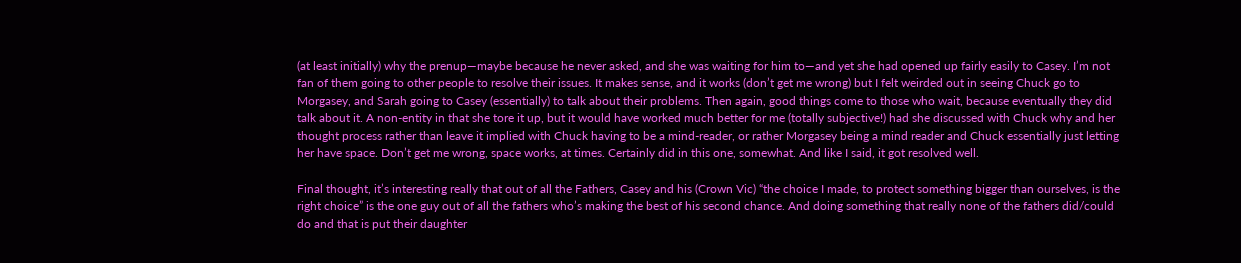(at least initially) why the prenup—maybe because he never asked, and she was waiting for him to—and yet she had opened up fairly easily to Casey. I’m not fan of them going to other people to resolve their issues. It makes sense, and it works (don’t get me wrong) but I felt weirded out in seeing Chuck go to Morgasey, and Sarah going to Casey (essentially) to talk about their problems. Then again, good things come to those who wait, because eventually they did talk about it. A non-entity in that she tore it up, but it would have worked much better for me (totally subjective!) had she discussed with Chuck why and her thought process rather than leave it implied with Chuck having to be a mind-reader, or rather Morgasey being a mind reader and Chuck essentially just letting her have space. Don’t get me wrong, space works, at times. Certainly did in this one, somewhat. And like I said, it got resolved well.

Final thought, it’s interesting really that out of all the Fathers, Casey and his (Crown Vic) “the choice I made, to protect something bigger than ourselves, is the right choice” is the one guy out of all the fathers who’s making the best of his second chance. And doing something that really none of the fathers did/could do and that is put their daughter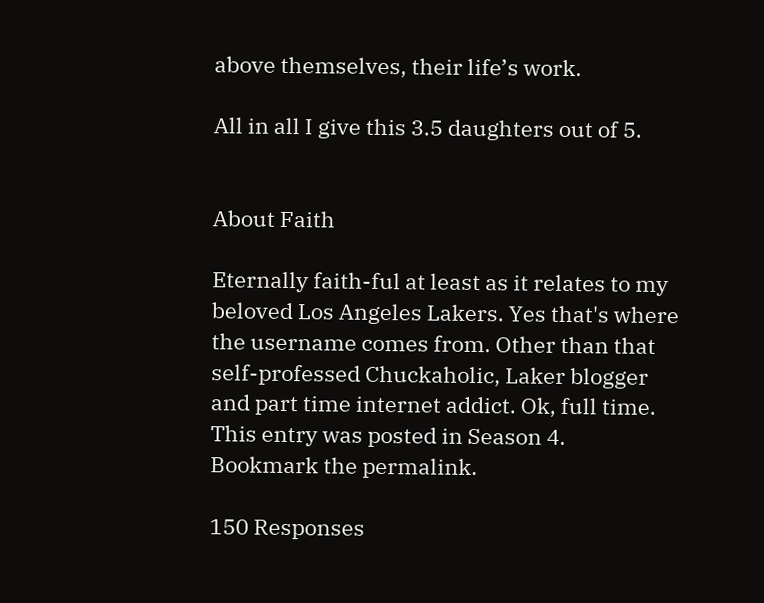above themselves, their life’s work.

All in all I give this 3.5 daughters out of 5.


About Faith

Eternally faith-ful at least as it relates to my beloved Los Angeles Lakers. Yes that's where the username comes from. Other than that self-professed Chuckaholic, Laker blogger and part time internet addict. Ok, full time.
This entry was posted in Season 4. Bookmark the permalink.

150 Responses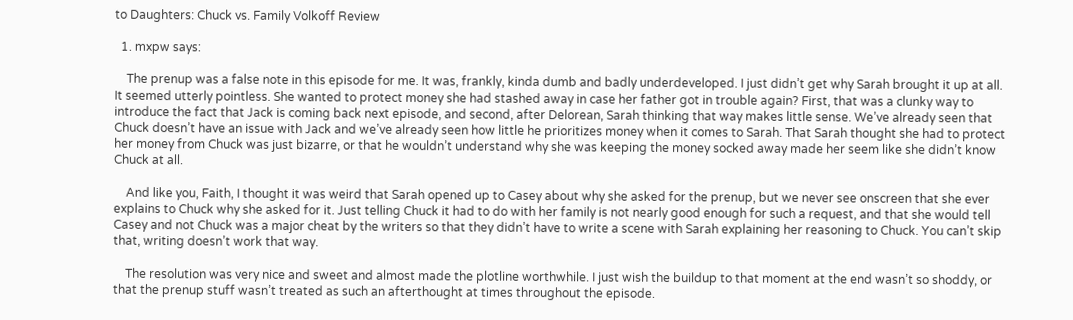to Daughters: Chuck vs. Family Volkoff Review

  1. mxpw says:

    The prenup was a false note in this episode for me. It was, frankly, kinda dumb and badly underdeveloped. I just didn’t get why Sarah brought it up at all. It seemed utterly pointless. She wanted to protect money she had stashed away in case her father got in trouble again? First, that was a clunky way to introduce the fact that Jack is coming back next episode, and second, after Delorean, Sarah thinking that way makes little sense. We’ve already seen that Chuck doesn’t have an issue with Jack and we’ve already seen how little he prioritizes money when it comes to Sarah. That Sarah thought she had to protect her money from Chuck was just bizarre, or that he wouldn’t understand why she was keeping the money socked away made her seem like she didn’t know Chuck at all.

    And like you, Faith, I thought it was weird that Sarah opened up to Casey about why she asked for the prenup, but we never see onscreen that she ever explains to Chuck why she asked for it. Just telling Chuck it had to do with her family is not nearly good enough for such a request, and that she would tell Casey and not Chuck was a major cheat by the writers so that they didn’t have to write a scene with Sarah explaining her reasoning to Chuck. You can’t skip that, writing doesn’t work that way.

    The resolution was very nice and sweet and almost made the plotline worthwhile. I just wish the buildup to that moment at the end wasn’t so shoddy, or that the prenup stuff wasn’t treated as such an afterthought at times throughout the episode.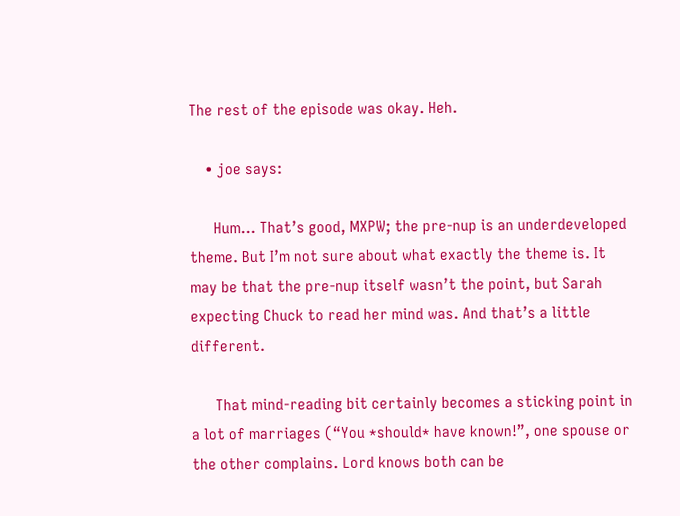The rest of the episode was okay. Heh.

    • joe says:

      Hum… That’s good, MXPW; the pre-nup is an underdeveloped theme. But I’m not sure about what exactly the theme is. It may be that the pre-nup itself wasn’t the point, but Sarah expecting Chuck to read her mind was. And that’s a little different.

      That mind-reading bit certainly becomes a sticking point in a lot of marriages (“You *should* have known!”, one spouse or the other complains. Lord knows both can be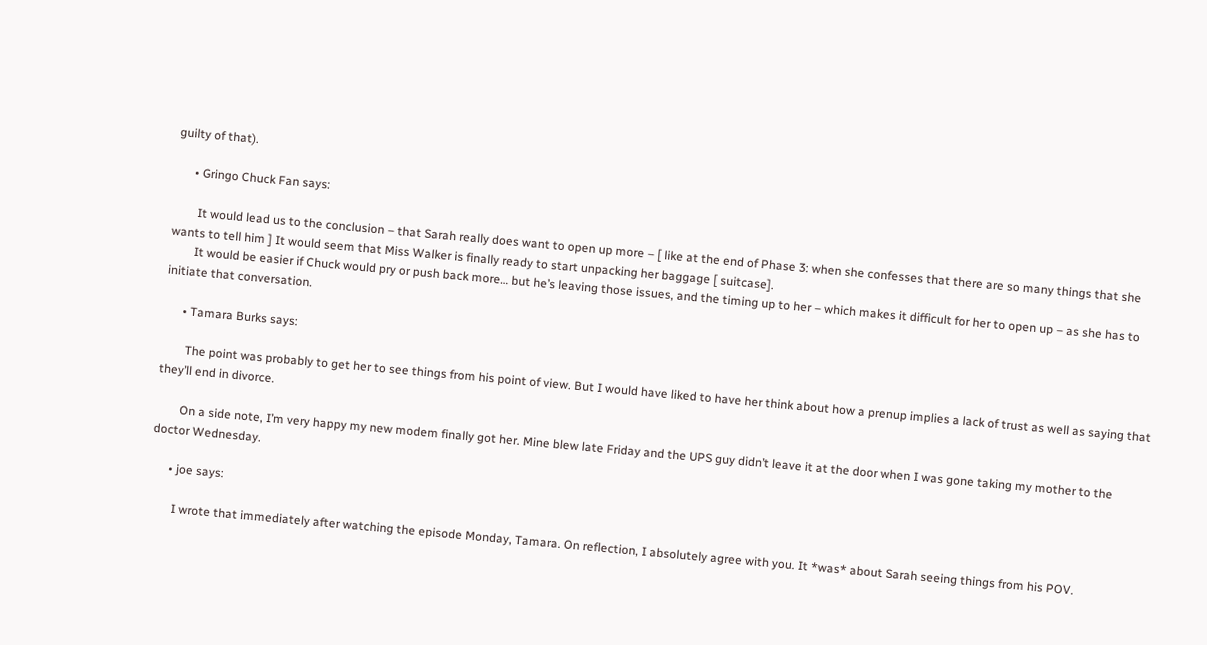guilty of that).

      • Gringo Chuck Fan says:

        It would lead us to the conclusion – that Sarah really does want to open up more – [ like at the end of Phase 3: when she confesses that there are so many things that she wants to tell him ] It would seem that Miss Walker is finally ready to start unpacking her baggage [ suitcase].
        It would be easier if Chuck would pry or push back more… but he’s leaving those issues, and the timing up to her – which makes it difficult for her to open up – as she has to initiate that conversation.

      • Tamara Burks says:

        The point was probably to get her to see things from his point of view. But I would have liked to have her think about how a prenup implies a lack of trust as well as saying that they’ll end in divorce.

        On a side note, I’m very happy my new modem finally got her. Mine blew late Friday and the UPS guy didn’t leave it at the door when I was gone taking my mother to the doctor Wednesday.

      • joe says:

        I wrote that immediately after watching the episode Monday, Tamara. On reflection, I absolutely agree with you. It *was* about Sarah seeing things from his POV.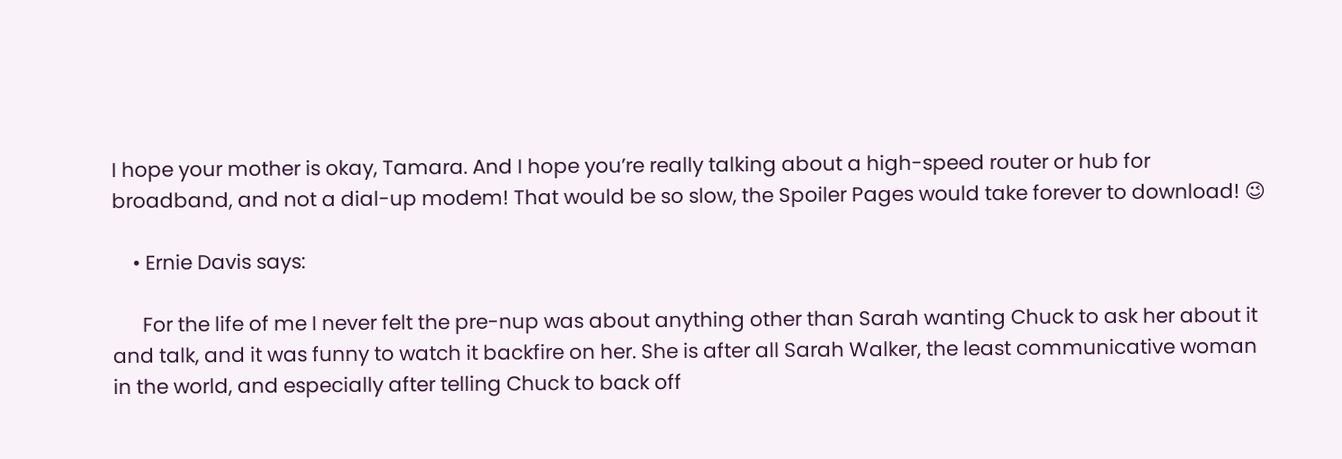I hope your mother is okay, Tamara. And I hope you’re really talking about a high-speed router or hub for broadband, and not a dial-up modem! That would be so slow, the Spoiler Pages would take forever to download! 😉

    • Ernie Davis says:

      For the life of me I never felt the pre-nup was about anything other than Sarah wanting Chuck to ask her about it and talk, and it was funny to watch it backfire on her. She is after all Sarah Walker, the least communicative woman in the world, and especially after telling Chuck to back off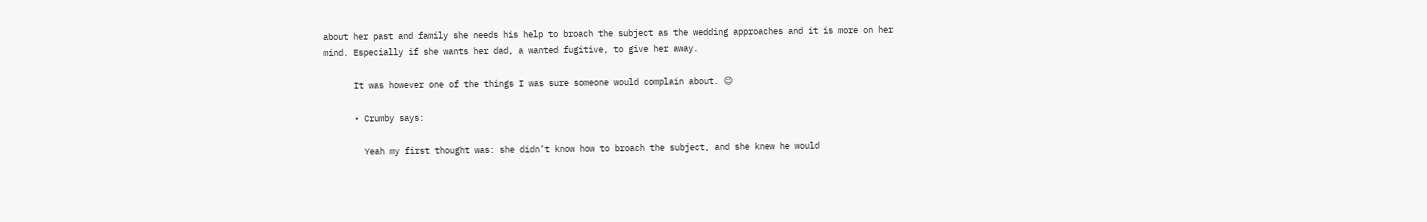about her past and family she needs his help to broach the subject as the wedding approaches and it is more on her mind. Especially if she wants her dad, a wanted fugitive, to give her away.

      It was however one of the things I was sure someone would complain about. 😉

      • Crumby says:

        Yeah my first thought was: she didn’t know how to broach the subject, and she knew he would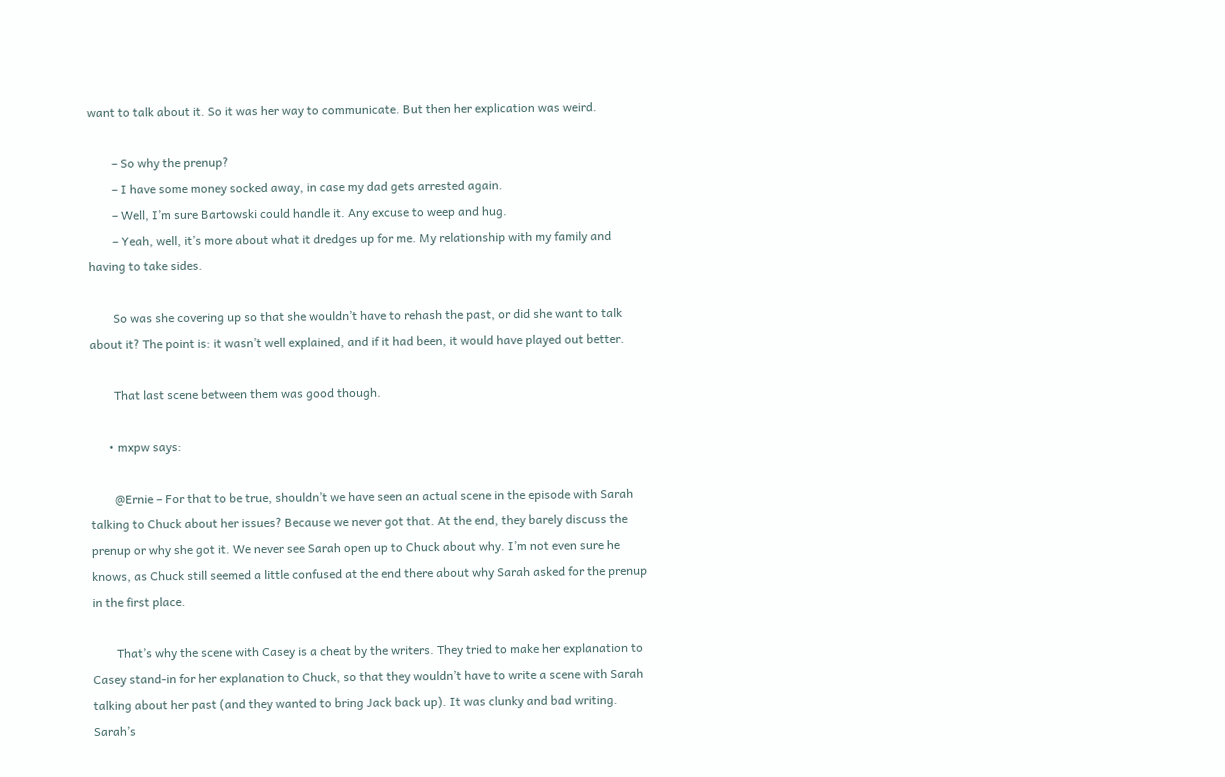want to talk about it. So it was her way to communicate. But then her explication was weird.

        – So why the prenup?
        – I have some money socked away, in case my dad gets arrested again.
        – Well, I’m sure Bartowski could handle it. Any excuse to weep and hug.
        – Yeah, well, it’s more about what it dredges up for me. My relationship with my family and having to take sides.

        So was she covering up so that she wouldn’t have to rehash the past, or did she want to talk about it? The point is: it wasn’t well explained, and if it had been, it would have played out better.

        That last scene between them was good though.

      • mxpw says:

        @Ernie – For that to be true, shouldn’t we have seen an actual scene in the episode with Sarah talking to Chuck about her issues? Because we never got that. At the end, they barely discuss the prenup or why she got it. We never see Sarah open up to Chuck about why. I’m not even sure he knows, as Chuck still seemed a little confused at the end there about why Sarah asked for the prenup in the first place.

        That’s why the scene with Casey is a cheat by the writers. They tried to make her explanation to Casey stand-in for her explanation to Chuck, so that they wouldn’t have to write a scene with Sarah talking about her past (and they wanted to bring Jack back up). It was clunky and bad writing. Sarah’s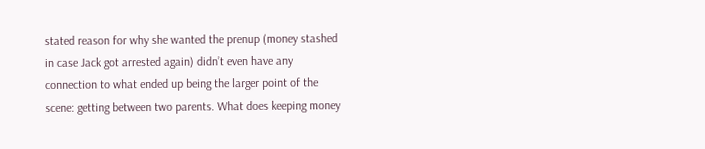stated reason for why she wanted the prenup (money stashed in case Jack got arrested again) didn’t even have any connection to what ended up being the larger point of the scene: getting between two parents. What does keeping money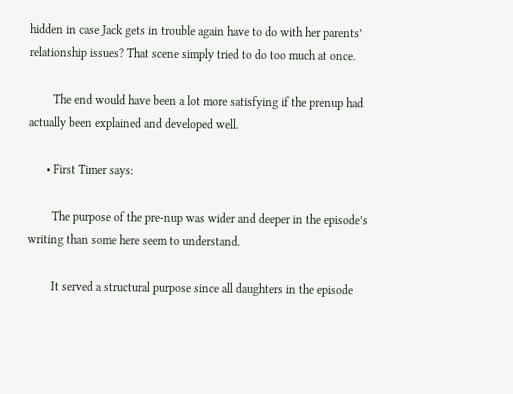hidden in case Jack gets in trouble again have to do with her parents’ relationship issues? That scene simply tried to do too much at once.

        The end would have been a lot more satisfying if the prenup had actually been explained and developed well.

      • First Timer says:

        The purpose of the pre-nup was wider and deeper in the episode’s writing than some here seem to understand.

        It served a structural purpose since all daughters in the episode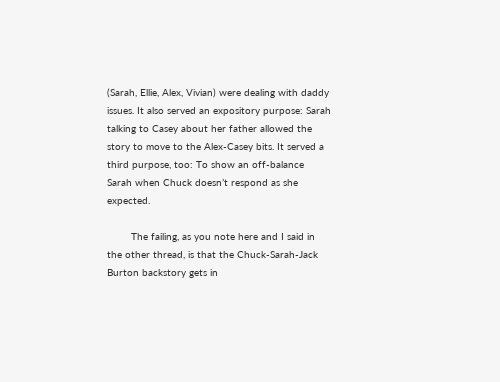(Sarah, Ellie, Alex, Vivian) were dealing with daddy issues. It also served an expository purpose: Sarah talking to Casey about her father allowed the story to move to the Alex-Casey bits. It served a third purpose, too: To show an off-balance Sarah when Chuck doesn’t respond as she expected.

        The failing, as you note here and I said in the other thread, is that the Chuck-Sarah-Jack Burton backstory gets in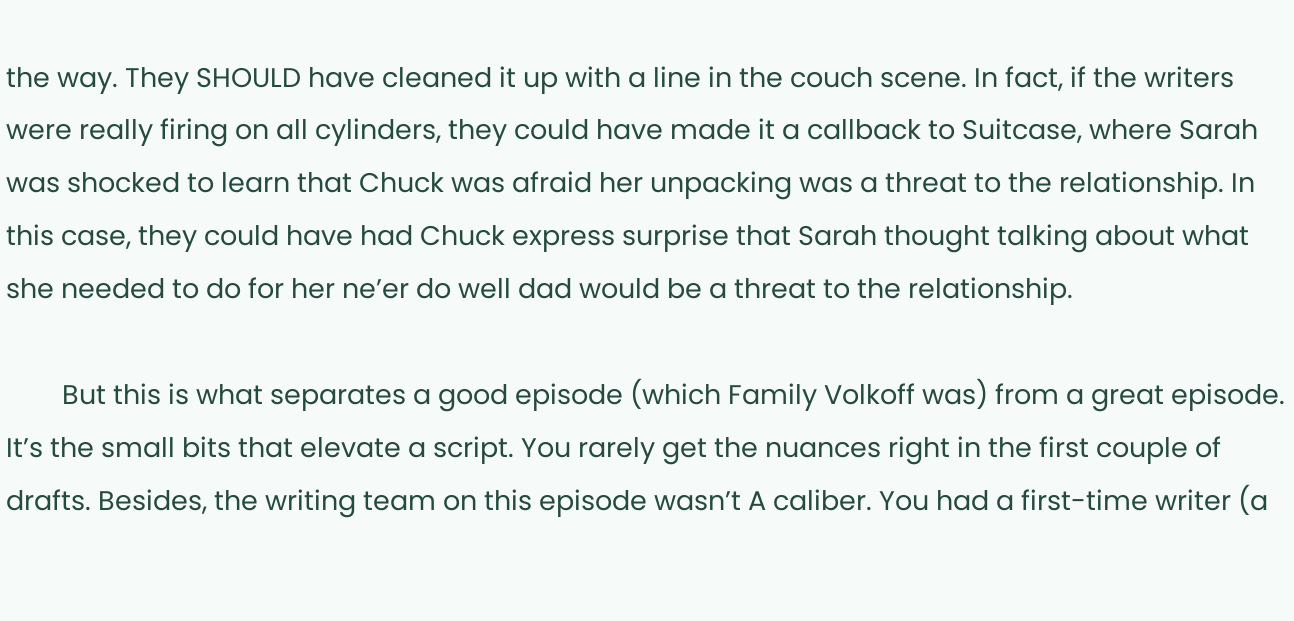the way. They SHOULD have cleaned it up with a line in the couch scene. In fact, if the writers were really firing on all cylinders, they could have made it a callback to Suitcase, where Sarah was shocked to learn that Chuck was afraid her unpacking was a threat to the relationship. In this case, they could have had Chuck express surprise that Sarah thought talking about what she needed to do for her ne’er do well dad would be a threat to the relationship.

        But this is what separates a good episode (which Family Volkoff was) from a great episode. It’s the small bits that elevate a script. You rarely get the nuances right in the first couple of drafts. Besides, the writing team on this episode wasn’t A caliber. You had a first-time writer (a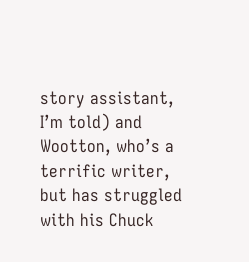story assistant, I’m told) and Wootton, who’s a terrific writer, but has struggled with his Chuck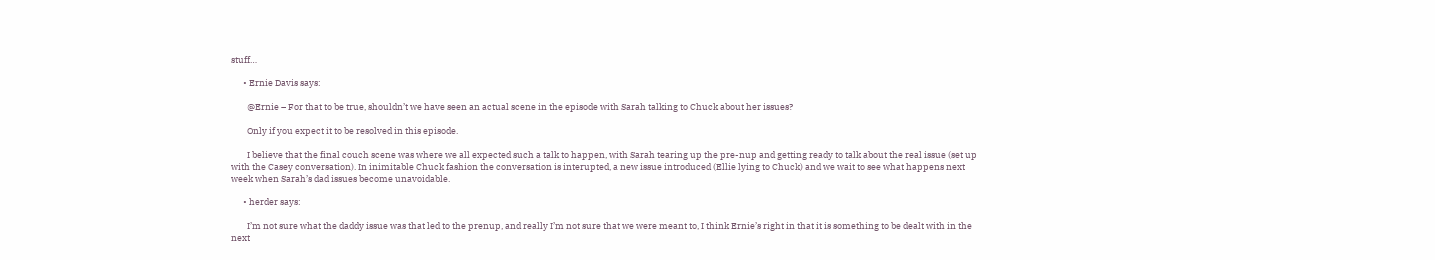stuff…

      • Ernie Davis says:

        @Ernie – For that to be true, shouldn’t we have seen an actual scene in the episode with Sarah talking to Chuck about her issues?

        Only if you expect it to be resolved in this episode.

        I believe that the final couch scene was where we all expected such a talk to happen, with Sarah tearing up the pre-nup and getting ready to talk about the real issue (set up with the Casey conversation). In inimitable Chuck fashion the conversation is interupted, a new issue introduced (Ellie lying to Chuck) and we wait to see what happens next week when Sarah’s dad issues become unavoidable.

      • herder says:

        I’m not sure what the daddy issue was that led to the prenup, and really I’m not sure that we were meant to, I think Ernie’s right in that it is something to be dealt with in the next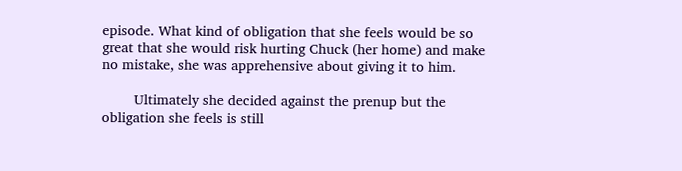episode. What kind of obligation that she feels would be so great that she would risk hurting Chuck (her home) and make no mistake, she was apprehensive about giving it to him.

        Ultimately she decided against the prenup but the obligation she feels is still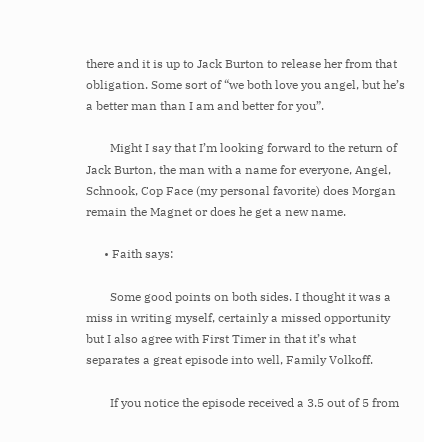there and it is up to Jack Burton to release her from that obligation. Some sort of “we both love you angel, but he’s a better man than I am and better for you”.

        Might I say that I’m looking forward to the return of Jack Burton, the man with a name for everyone, Angel, Schnook, Cop Face (my personal favorite) does Morgan remain the Magnet or does he get a new name.

      • Faith says:

        Some good points on both sides. I thought it was a miss in writing myself, certainly a missed opportunity but I also agree with First Timer in that it’s what separates a great episode into well, Family Volkoff.

        If you notice the episode received a 3.5 out of 5 from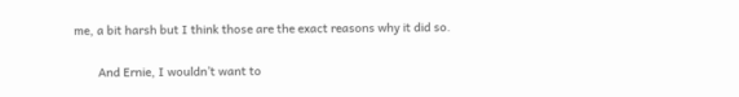me, a bit harsh but I think those are the exact reasons why it did so.

        And Ernie, I wouldn’t want to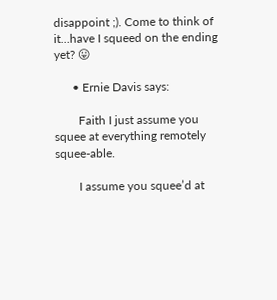disappoint ;). Come to think of it…have I squeed on the ending yet? 😛

      • Ernie Davis says:

        Faith I just assume you squee at everything remotely squee-able.

        I assume you squee’d at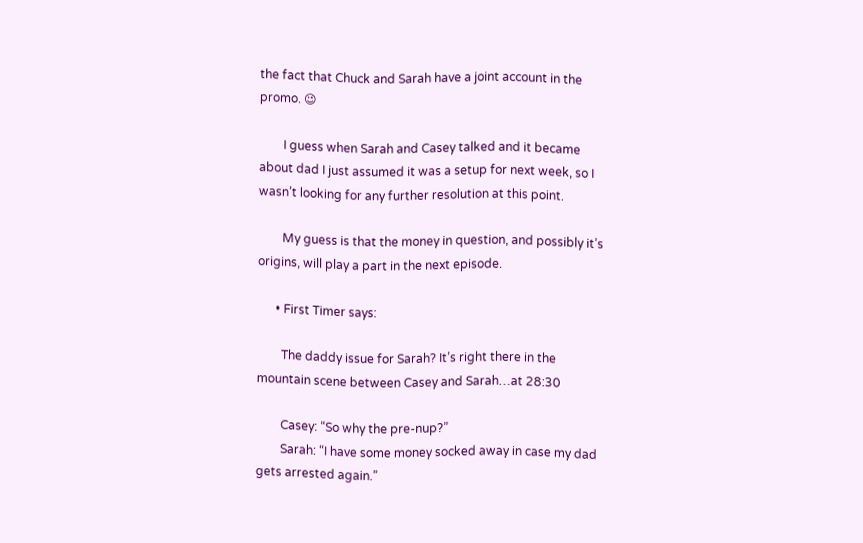the fact that Chuck and Sarah have a joint account in the promo. 😉

        I guess when Sarah and Casey talked and it became about dad I just assumed it was a setup for next week, so I wasn’t looking for any further resolution at this point.

        My guess is that the money in question, and possibly it’s origins, will play a part in the next episode.

      • First Timer says:

        The daddy issue for Sarah? It’s right there in the mountain scene between Casey and Sarah…at 28:30

        Casey: “So why the pre-nup?”
        Sarah: “I have some money socked away in case my dad gets arrested again.”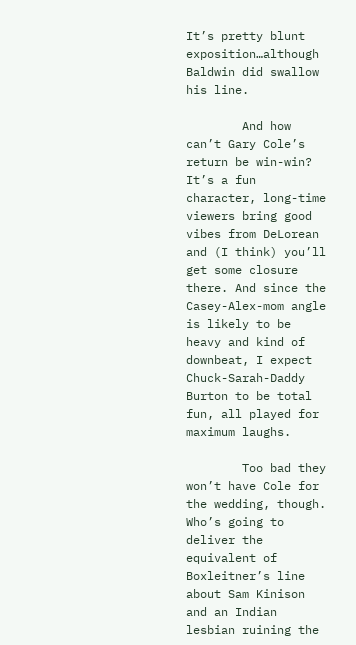It’s pretty blunt exposition…although Baldwin did swallow his line.

        And how can’t Gary Cole’s return be win-win? It’s a fun character, long-time viewers bring good vibes from DeLorean and (I think) you’ll get some closure there. And since the Casey-Alex-mom angle is likely to be heavy and kind of downbeat, I expect Chuck-Sarah-Daddy Burton to be total fun, all played for maximum laughs.

        Too bad they won’t have Cole for the wedding, though. Who’s going to deliver the equivalent of Boxleitner’s line about Sam Kinison and an Indian lesbian ruining the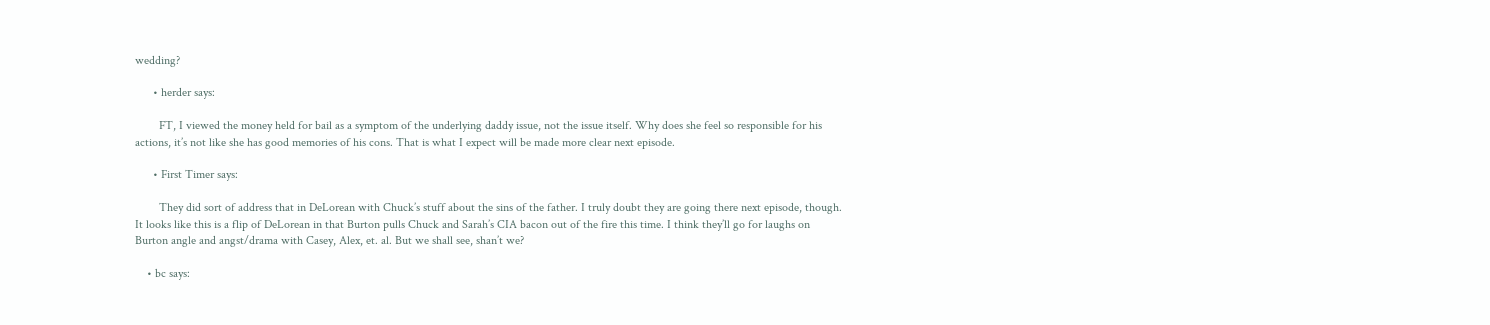wedding?

      • herder says:

        FT, I viewed the money held for bail as a symptom of the underlying daddy issue, not the issue itself. Why does she feel so responsible for his actions, it’s not like she has good memories of his cons. That is what I expect will be made more clear next episode.

      • First Timer says:

        They did sort of address that in DeLorean with Chuck’s stuff about the sins of the father. I truly doubt they are going there next episode, though. It looks like this is a flip of DeLorean in that Burton pulls Chuck and Sarah’s CIA bacon out of the fire this time. I think they’ll go for laughs on Burton angle and angst/drama with Casey, Alex, et. al. But we shall see, shan’t we?

    • bc says: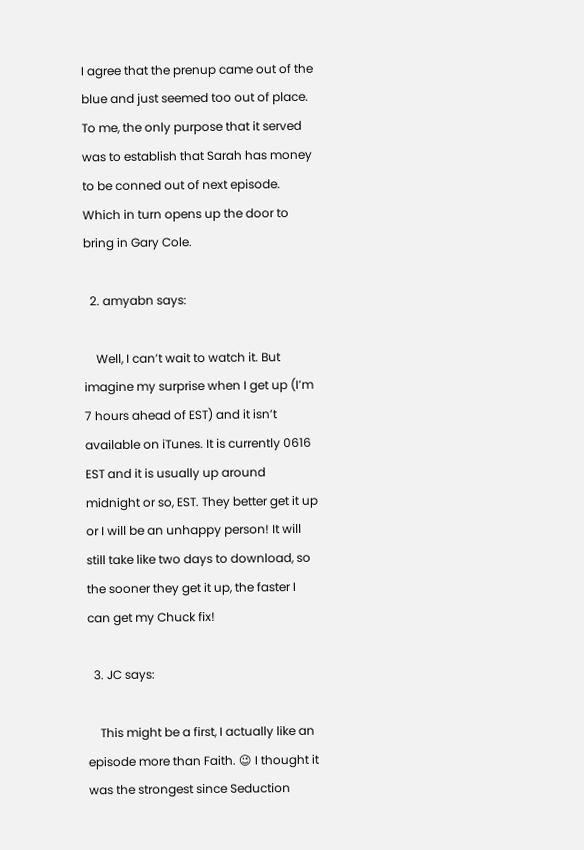I agree that the prenup came out of the blue and just seemed too out of place. To me, the only purpose that it served was to establish that Sarah has money to be conned out of next episode. Which in turn opens up the door to bring in Gary Cole.

  2. amyabn says:

    Well, I can’t wait to watch it. But imagine my surprise when I get up (I’m 7 hours ahead of EST) and it isn’t available on iTunes. It is currently 0616 EST and it is usually up around midnight or so, EST. They better get it up or I will be an unhappy person! It will still take like two days to download, so the sooner they get it up, the faster I can get my Chuck fix!

  3. JC says:

    This might be a first, I actually like an episode more than Faith. 😉 I thought it was the strongest since Seduction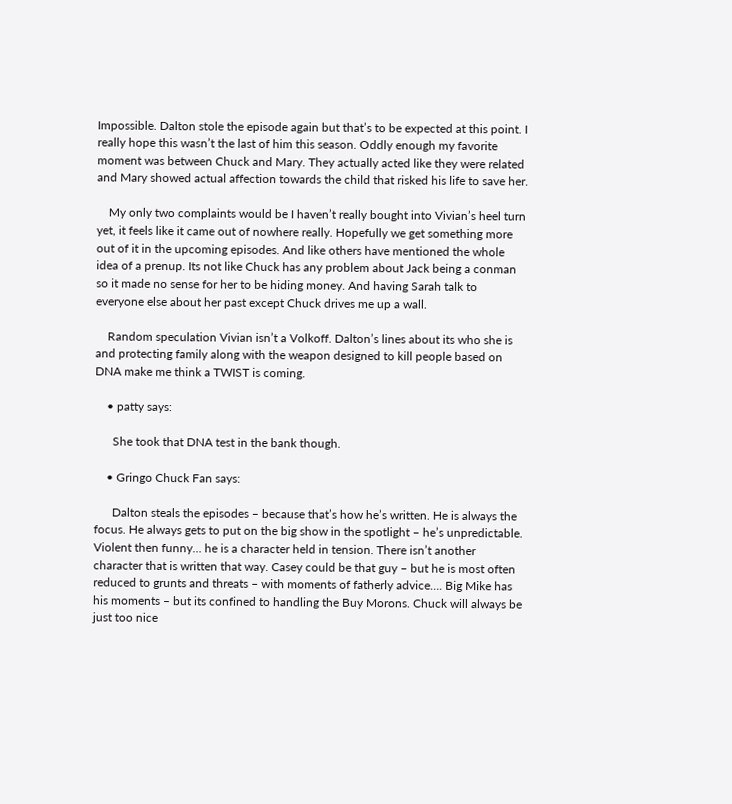Impossible. Dalton stole the episode again but that’s to be expected at this point. I really hope this wasn’t the last of him this season. Oddly enough my favorite moment was between Chuck and Mary. They actually acted like they were related and Mary showed actual affection towards the child that risked his life to save her.

    My only two complaints would be I haven’t really bought into Vivian’s heel turn yet, it feels like it came out of nowhere really. Hopefully we get something more out of it in the upcoming episodes. And like others have mentioned the whole idea of a prenup. Its not like Chuck has any problem about Jack being a conman so it made no sense for her to be hiding money. And having Sarah talk to everyone else about her past except Chuck drives me up a wall.

    Random speculation Vivian isn’t a Volkoff. Dalton’s lines about its who she is and protecting family along with the weapon designed to kill people based on DNA make me think a TWIST is coming.

    • patty says:

      She took that DNA test in the bank though.

    • Gringo Chuck Fan says:

      Dalton steals the episodes – because that’s how he’s written. He is always the focus. He always gets to put on the big show in the spotlight – he’s unpredictable. Violent then funny… he is a character held in tension. There isn’t another character that is written that way. Casey could be that guy – but he is most often reduced to grunts and threats – with moments of fatherly advice…. Big Mike has his moments – but its confined to handling the Buy Morons. Chuck will always be just too nice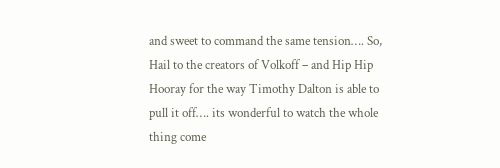and sweet to command the same tension…. So, Hail to the creators of Volkoff – and Hip Hip Hooray for the way Timothy Dalton is able to pull it off…. its wonderful to watch the whole thing come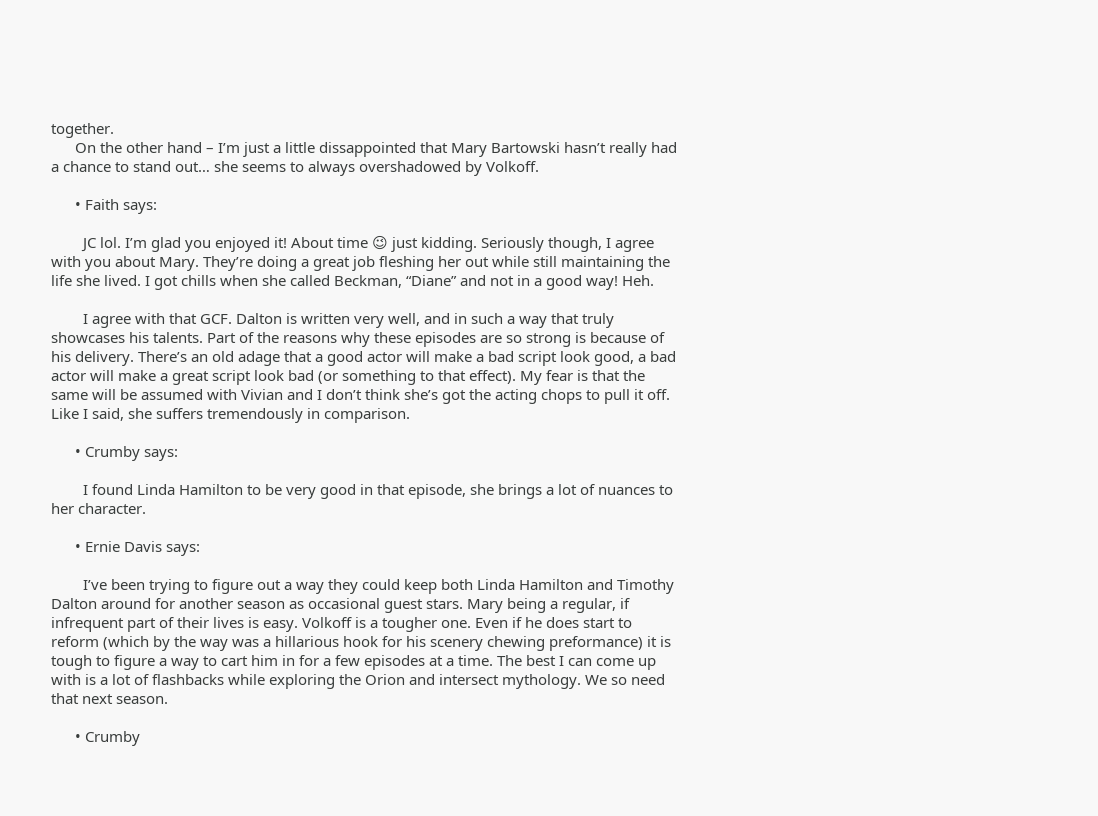together.
      On the other hand – I’m just a little dissappointed that Mary Bartowski hasn’t really had a chance to stand out… she seems to always overshadowed by Volkoff.

      • Faith says:

        JC lol. I’m glad you enjoyed it! About time 😉 just kidding. Seriously though, I agree with you about Mary. They’re doing a great job fleshing her out while still maintaining the life she lived. I got chills when she called Beckman, “Diane” and not in a good way! Heh.

        I agree with that GCF. Dalton is written very well, and in such a way that truly showcases his talents. Part of the reasons why these episodes are so strong is because of his delivery. There’s an old adage that a good actor will make a bad script look good, a bad actor will make a great script look bad (or something to that effect). My fear is that the same will be assumed with Vivian and I don’t think she’s got the acting chops to pull it off. Like I said, she suffers tremendously in comparison.

      • Crumby says:

        I found Linda Hamilton to be very good in that episode, she brings a lot of nuances to her character.

      • Ernie Davis says:

        I’ve been trying to figure out a way they could keep both Linda Hamilton and Timothy Dalton around for another season as occasional guest stars. Mary being a regular, if infrequent part of their lives is easy. Volkoff is a tougher one. Even if he does start to reform (which by the way was a hillarious hook for his scenery chewing preformance) it is tough to figure a way to cart him in for a few episodes at a time. The best I can come up with is a lot of flashbacks while exploring the Orion and intersect mythology. We so need that next season.

      • Crumby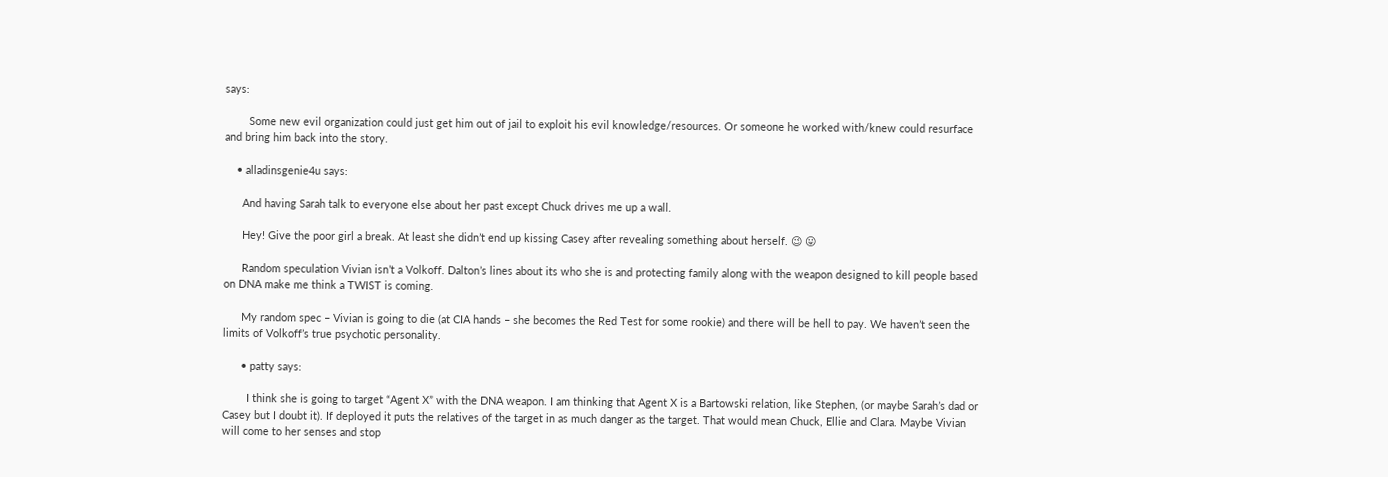says:

        Some new evil organization could just get him out of jail to exploit his evil knowledge/resources. Or someone he worked with/knew could resurface and bring him back into the story.

    • alladinsgenie4u says:

      And having Sarah talk to everyone else about her past except Chuck drives me up a wall.

      Hey! Give the poor girl a break. At least she didn’t end up kissing Casey after revealing something about herself. 😉 😛

      Random speculation Vivian isn’t a Volkoff. Dalton’s lines about its who she is and protecting family along with the weapon designed to kill people based on DNA make me think a TWIST is coming.

      My random spec – Vivian is going to die (at CIA hands – she becomes the Red Test for some rookie) and there will be hell to pay. We haven’t seen the limits of Volkoff’s true psychotic personality.

      • patty says:

        I think she is going to target “Agent X” with the DNA weapon. I am thinking that Agent X is a Bartowski relation, like Stephen, (or maybe Sarah’s dad or Casey but I doubt it). If deployed it puts the relatives of the target in as much danger as the target. That would mean Chuck, Ellie and Clara. Maybe Vivian will come to her senses and stop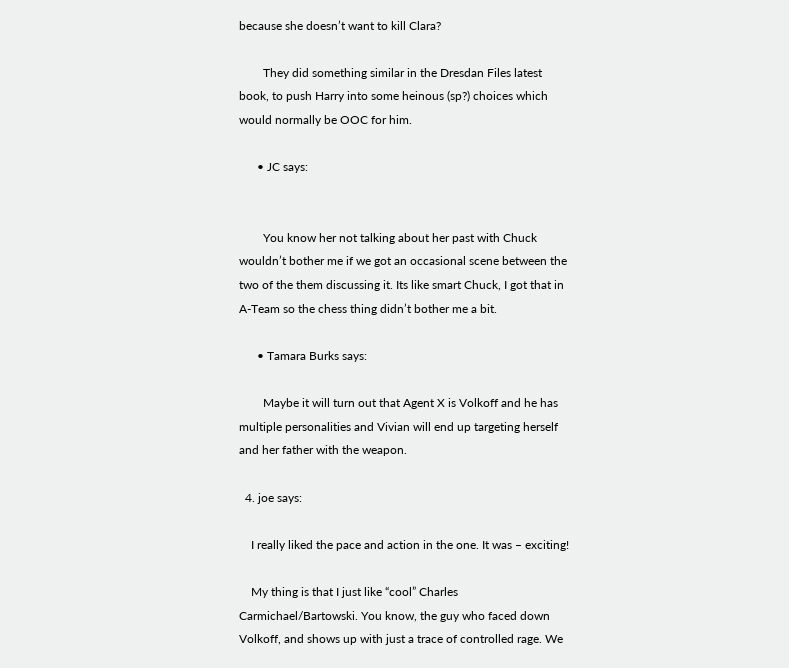because she doesn’t want to kill Clara?

        They did something similar in the Dresdan Files latest book, to push Harry into some heinous (sp?) choices which would normally be OOC for him.

      • JC says:


        You know her not talking about her past with Chuck wouldn’t bother me if we got an occasional scene between the two of the them discussing it. Its like smart Chuck, I got that in A-Team so the chess thing didn’t bother me a bit.

      • Tamara Burks says:

        Maybe it will turn out that Agent X is Volkoff and he has multiple personalities and Vivian will end up targeting herself and her father with the weapon.

  4. joe says:

    I really liked the pace and action in the one. It was – exciting!

    My thing is that I just like “cool” Charles Carmichael/Bartowski. You know, the guy who faced down Volkoff, and shows up with just a trace of controlled rage. We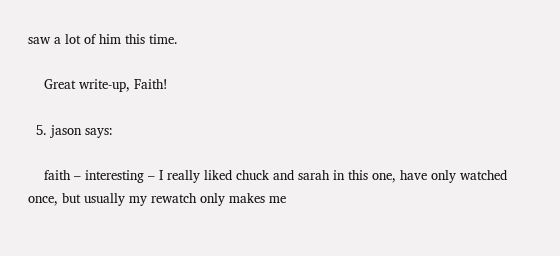saw a lot of him this time.

    Great write-up, Faith!

  5. jason says:

    faith – interesting – I really liked chuck and sarah in this one, have only watched once, but usually my rewatch only makes me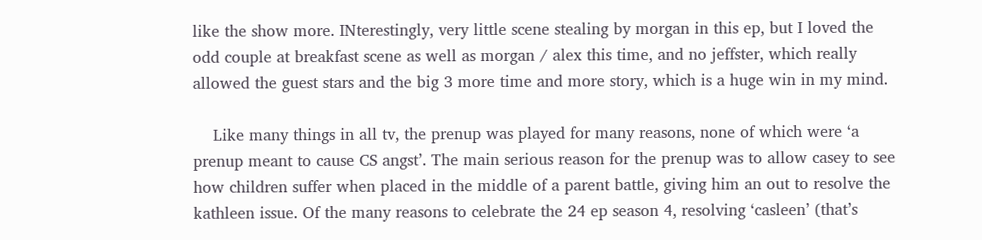like the show more. INterestingly, very little scene stealing by morgan in this ep, but I loved the odd couple at breakfast scene as well as morgan / alex this time, and no jeffster, which really allowed the guest stars and the big 3 more time and more story, which is a huge win in my mind.

    Like many things in all tv, the prenup was played for many reasons, none of which were ‘a prenup meant to cause CS angst’. The main serious reason for the prenup was to allow casey to see how children suffer when placed in the middle of a parent battle, giving him an out to resolve the kathleen issue. Of the many reasons to celebrate the 24 ep season 4, resolving ‘casleen’ (that’s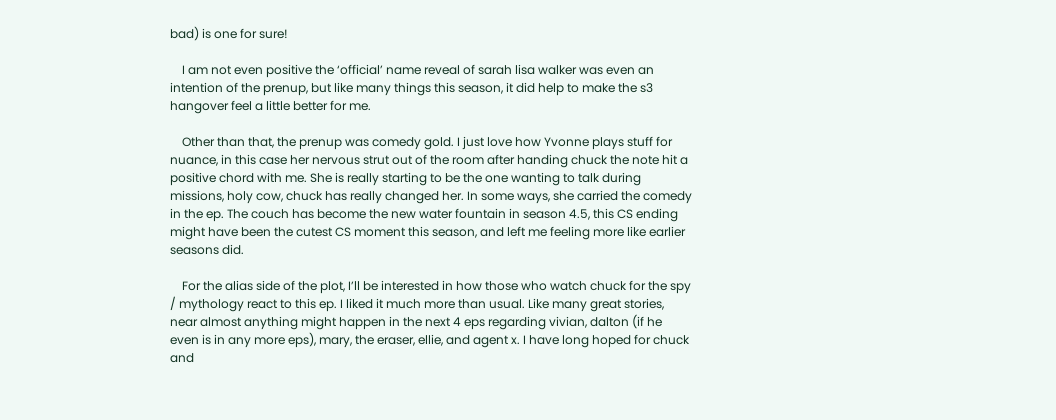bad) is one for sure!

    I am not even positive the ‘official’ name reveal of sarah lisa walker was even an intention of the prenup, but like many things this season, it did help to make the s3 hangover feel a little better for me.

    Other than that, the prenup was comedy gold. I just love how Yvonne plays stuff for nuance, in this case her nervous strut out of the room after handing chuck the note hit a positive chord with me. She is really starting to be the one wanting to talk during missions, holy cow, chuck has really changed her. In some ways, she carried the comedy in the ep. The couch has become the new water fountain in season 4.5, this CS ending might have been the cutest CS moment this season, and left me feeling more like earlier seasons did.

    For the alias side of the plot, I’ll be interested in how those who watch chuck for the spy / mythology react to this ep. I liked it much more than usual. Like many great stories, near almost anything might happen in the next 4 eps regarding vivian, dalton (if he even is in any more eps), mary, the eraser, ellie, and agent x. I have long hoped for chuck and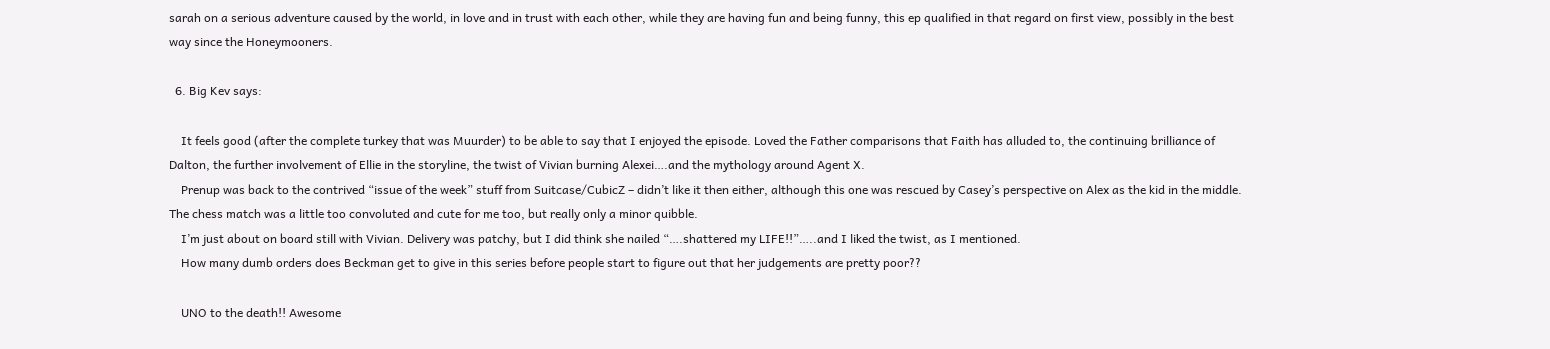sarah on a serious adventure caused by the world, in love and in trust with each other, while they are having fun and being funny, this ep qualified in that regard on first view, possibly in the best way since the Honeymooners.

  6. Big Kev says:

    It feels good (after the complete turkey that was Muurder) to be able to say that I enjoyed the episode. Loved the Father comparisons that Faith has alluded to, the continuing brilliance of Dalton, the further involvement of Ellie in the storyline, the twist of Vivian burning Alexei….and the mythology around Agent X.
    Prenup was back to the contrived “issue of the week” stuff from Suitcase/CubicZ – didn’t like it then either, although this one was rescued by Casey’s perspective on Alex as the kid in the middle. The chess match was a little too convoluted and cute for me too, but really only a minor quibble.
    I’m just about on board still with Vivian. Delivery was patchy, but I did think she nailed “….shattered my LIFE!!”…..and I liked the twist, as I mentioned.
    How many dumb orders does Beckman get to give in this series before people start to figure out that her judgements are pretty poor??

    UNO to the death!! Awesome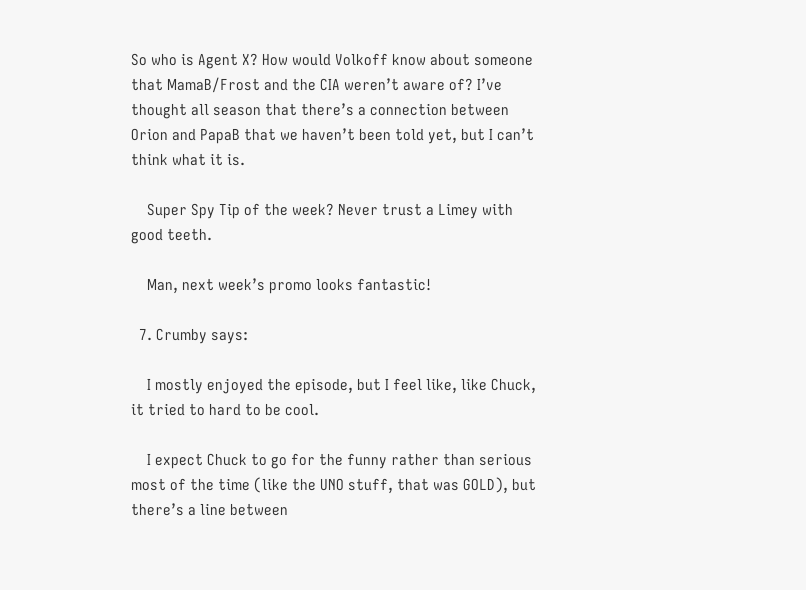So who is Agent X? How would Volkoff know about someone that MamaB/Frost and the CIA weren’t aware of? I’ve thought all season that there’s a connection between Orion and PapaB that we haven’t been told yet, but I can’t think what it is.

    Super Spy Tip of the week? Never trust a Limey with good teeth.

    Man, next week’s promo looks fantastic!

  7. Crumby says:

    I mostly enjoyed the episode, but I feel like, like Chuck, it tried to hard to be cool.

    I expect Chuck to go for the funny rather than serious most of the time (like the UNO stuff, that was GOLD), but there’s a line between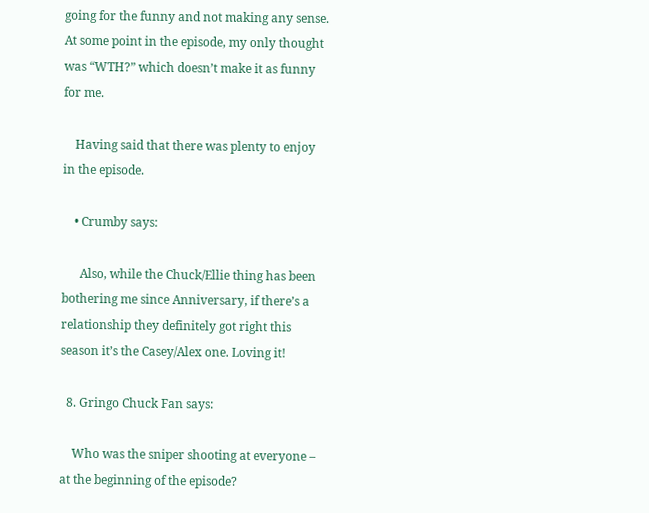going for the funny and not making any sense. At some point in the episode, my only thought was “WTH?” which doesn’t make it as funny for me.

    Having said that there was plenty to enjoy in the episode.

    • Crumby says:

      Also, while the Chuck/Ellie thing has been bothering me since Anniversary, if there’s a relationship they definitely got right this season it’s the Casey/Alex one. Loving it!

  8. Gringo Chuck Fan says:

    Who was the sniper shooting at everyone – at the beginning of the episode?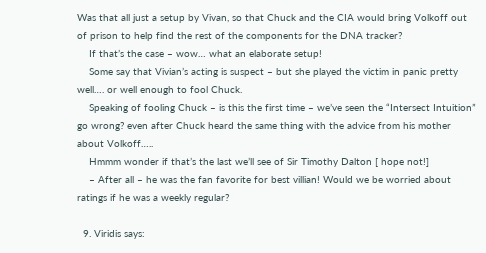Was that all just a setup by Vivan, so that Chuck and the CIA would bring Volkoff out of prison to help find the rest of the components for the DNA tracker?
    If that’s the case – wow… what an elaborate setup!
    Some say that Vivian’s acting is suspect – but she played the victim in panic pretty well…. or well enough to fool Chuck.
    Speaking of fooling Chuck – is this the first time – we’ve seen the “Intersect Intuition” go wrong? even after Chuck heard the same thing with the advice from his mother about Volkoff…..
    Hmmm wonder if that’s the last we’ll see of Sir Timothy Dalton [ hope not!]
    – After all – he was the fan favorite for best villian! Would we be worried about ratings if he was a weekly regular?

  9. Viridis says: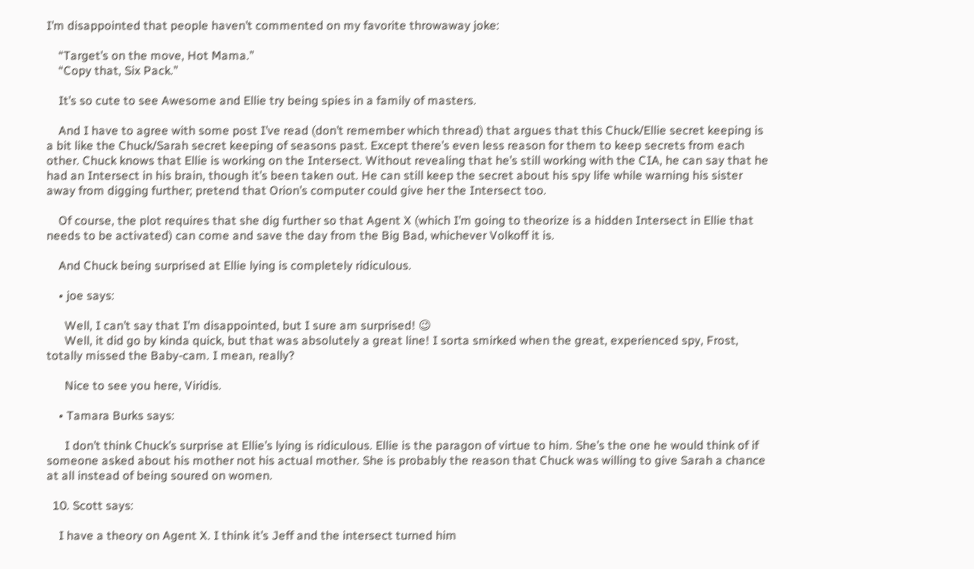I’m disappointed that people haven’t commented on my favorite throwaway joke:

    “Target’s on the move, Hot Mama.”
    “Copy that, Six Pack.”

    It’s so cute to see Awesome and Ellie try being spies in a family of masters.

    And I have to agree with some post I’ve read (don’t remember which thread) that argues that this Chuck/Ellie secret keeping is a bit like the Chuck/Sarah secret keeping of seasons past. Except there’s even less reason for them to keep secrets from each other. Chuck knows that Ellie is working on the Intersect. Without revealing that he’s still working with the CIA, he can say that he had an Intersect in his brain, though it’s been taken out. He can still keep the secret about his spy life while warning his sister away from digging further; pretend that Orion’s computer could give her the Intersect too.

    Of course, the plot requires that she dig further so that Agent X (which I’m going to theorize is a hidden Intersect in Ellie that needs to be activated) can come and save the day from the Big Bad, whichever Volkoff it is.

    And Chuck being surprised at Ellie lying is completely ridiculous.

    • joe says:

      Well, I can’t say that I’m disappointed, but I sure am surprised! 😉
      Well, it did go by kinda quick, but that was absolutely a great line! I sorta smirked when the great, experienced spy, Frost, totally missed the Baby-cam. I mean, really?

      Nice to see you here, Viridis.

    • Tamara Burks says:

      I don’t think Chuck’s surprise at Ellie’s lying is ridiculous. Ellie is the paragon of virtue to him. She’s the one he would think of if someone asked about his mother not his actual mother. She is probably the reason that Chuck was willing to give Sarah a chance at all instead of being soured on women.

  10. Scott says:

    I have a theory on Agent X. I think it’s Jeff and the intersect turned him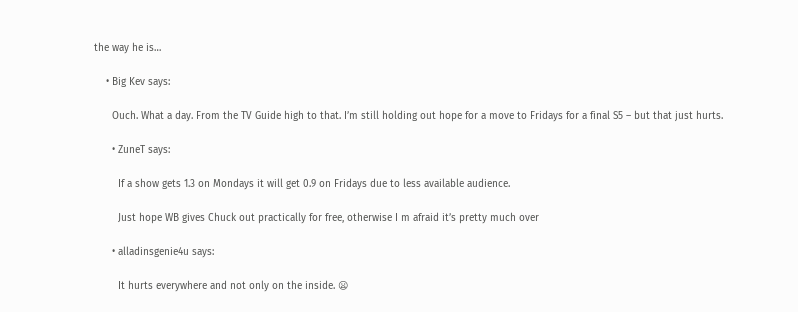the way he is…

    • Big Kev says:

      Ouch. What a day. From the TV Guide high to that. I’m still holding out hope for a move to Fridays for a final S5 – but that just hurts.

      • ZuneT says:

        If a show gets 1.3 on Mondays it will get 0.9 on Fridays due to less available audience.

        Just hope WB gives Chuck out practically for free, otherwise I m afraid it’s pretty much over

      • alladinsgenie4u says:

        It hurts everywhere and not only on the inside. 😦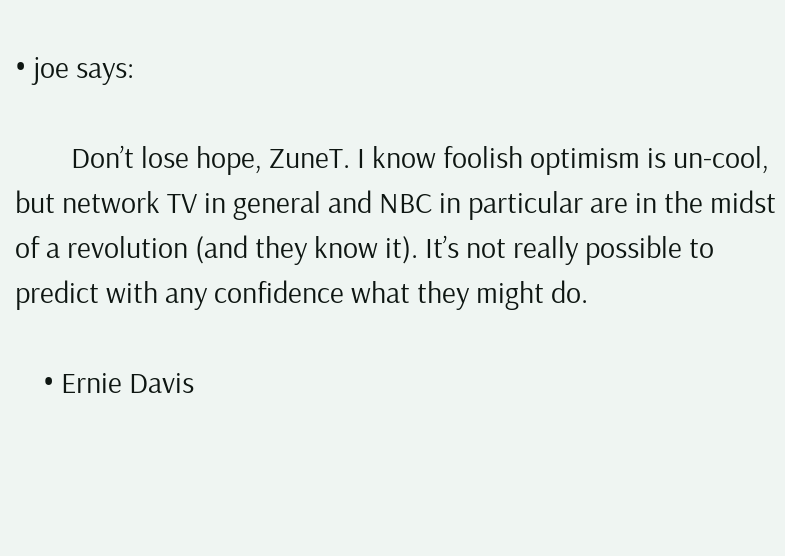• joe says:

        Don’t lose hope, ZuneT. I know foolish optimism is un-cool, but network TV in general and NBC in particular are in the midst of a revolution (and they know it). It’s not really possible to predict with any confidence what they might do.

    • Ernie Davis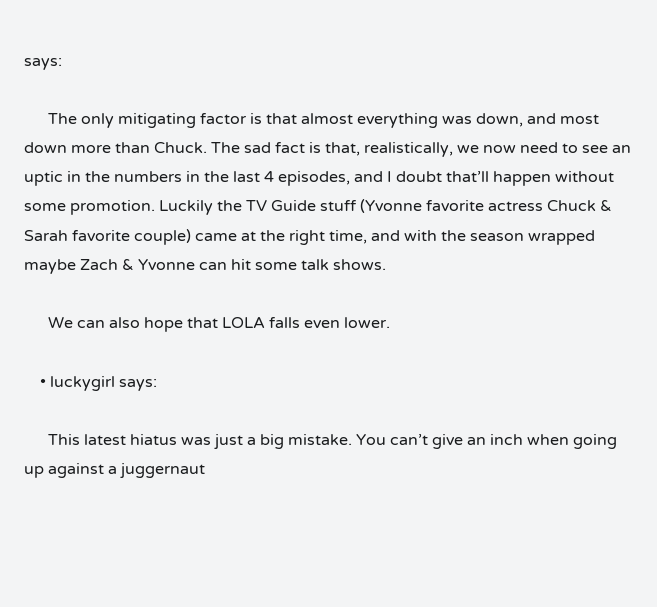says:

      The only mitigating factor is that almost everything was down, and most down more than Chuck. The sad fact is that, realistically, we now need to see an uptic in the numbers in the last 4 episodes, and I doubt that’ll happen without some promotion. Luckily the TV Guide stuff (Yvonne favorite actress Chuck & Sarah favorite couple) came at the right time, and with the season wrapped maybe Zach & Yvonne can hit some talk shows.

      We can also hope that LOLA falls even lower.

    • luckygirl says:

      This latest hiatus was just a big mistake. You can’t give an inch when going up against a juggernaut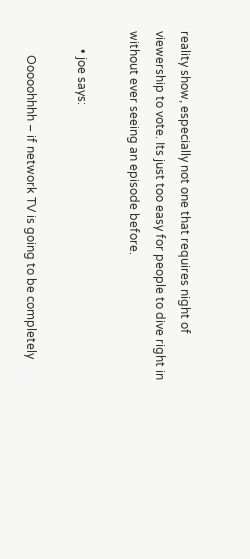reality show, especially not one that requires night of viewership to vote. Its just too easy for people to dive right in without ever seeing an episode before.

      • joe says:

        Ooooohhhh – if network TV is going to be completely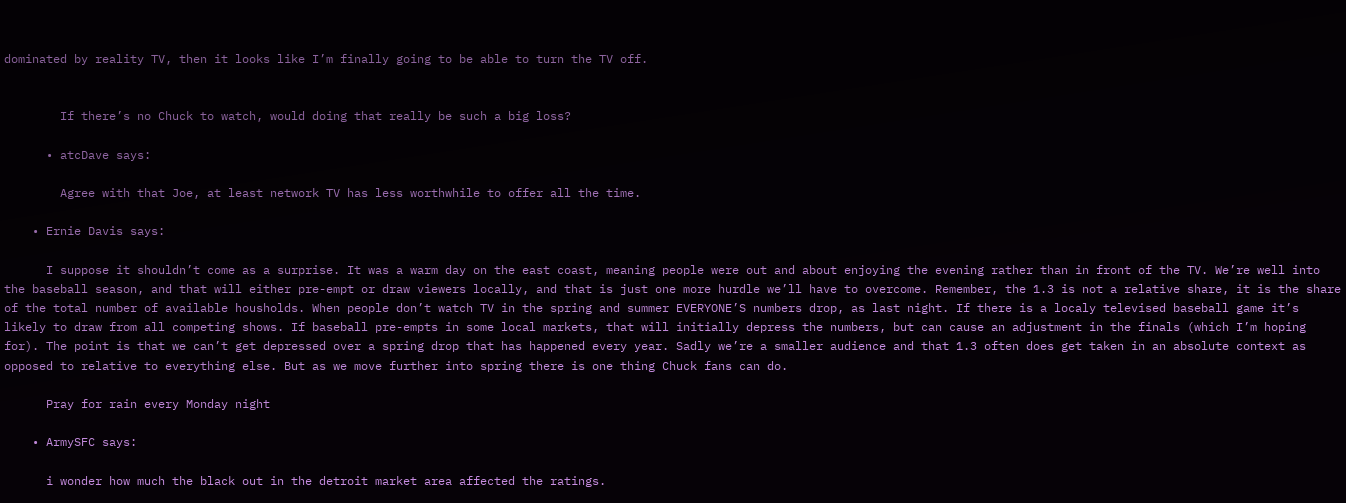dominated by reality TV, then it looks like I’m finally going to be able to turn the TV off.


        If there’s no Chuck to watch, would doing that really be such a big loss?

      • atcDave says:

        Agree with that Joe, at least network TV has less worthwhile to offer all the time.

    • Ernie Davis says:

      I suppose it shouldn’t come as a surprise. It was a warm day on the east coast, meaning people were out and about enjoying the evening rather than in front of the TV. We’re well into the baseball season, and that will either pre-empt or draw viewers locally, and that is just one more hurdle we’ll have to overcome. Remember, the 1.3 is not a relative share, it is the share of the total number of available housholds. When people don’t watch TV in the spring and summer EVERYONE’S numbers drop, as last night. If there is a localy televised baseball game it’s likely to draw from all competing shows. If baseball pre-empts in some local markets, that will initially depress the numbers, but can cause an adjustment in the finals (which I’m hoping for). The point is that we can’t get depressed over a spring drop that has happened every year. Sadly we’re a smaller audience and that 1.3 often does get taken in an absolute context as opposed to relative to everything else. But as we move further into spring there is one thing Chuck fans can do.

      Pray for rain every Monday night

    • ArmySFC says:

      i wonder how much the black out in the detroit market area affected the ratings.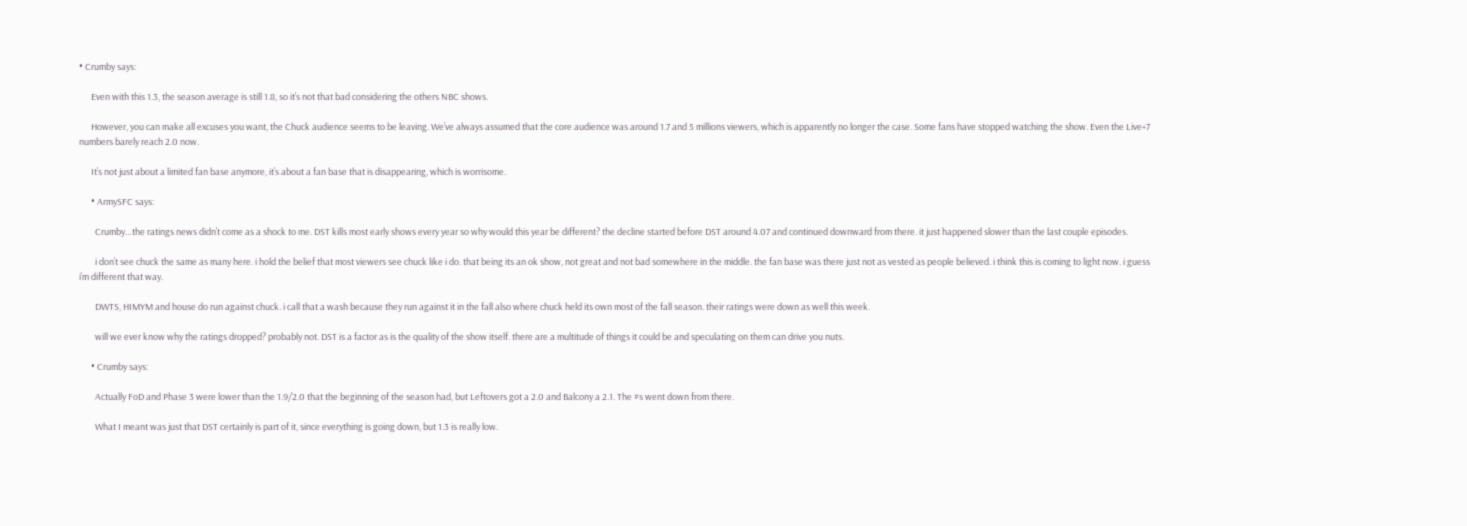• Crumby says:

      Even with this 1.3, the season average is still 1.8, so it’s not that bad considering the others NBC shows.

      However, you can make all excuses you want, the Chuck audience seems to be leaving. We’ve always assumed that the core audience was around 1.7 and 5 millions viewers, which is apparently no longer the case. Some fans have stopped watching the show. Even the Live+7 numbers barely reach 2.0 now.

      It’s not just about a limited fan base anymore, it’s about a fan base that is disappearing, which is worrisome.

      • ArmySFC says:

        Crumby…the ratings news didn’t come as a shock to me. DST kills most early shows every year so why would this year be different? the decline started before DST around 4.07 and continued downward from there. it just happened slower than the last couple episodes.

        i don’t see chuck the same as many here. i hold the belief that most viewers see chuck like i do. that being its an ok show, not great and not bad somewhere in the middle. the fan base was there just not as vested as people believed. i think this is coming to light now. i guess i’m different that way.

        DWTS, HIMYM and house do run against chuck. i call that a wash because they run against it in the fall also where chuck held its own most of the fall season. their ratings were down as well this week.

        will we ever know why the ratings dropped? probably not. DST is a factor as is the quality of the show itself. there are a multitude of things it could be and speculating on them can drive you nuts.

      • Crumby says:

        Actually FoD and Phase 3 were lower than the 1.9/2.0 that the beginning of the season had, but Leftovers got a 2.0 and Balcony a 2.1. The #s went down from there.

        What I meant was just that DST certainly is part of it, since everything is going down, but 1.3 is really low.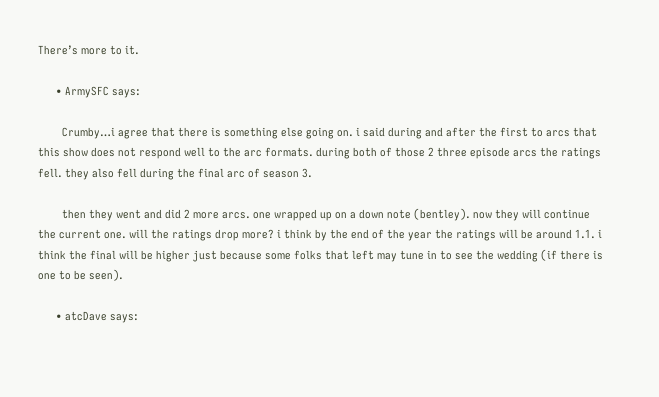There’s more to it.

      • ArmySFC says:

        Crumby…i agree that there is something else going on. i said during and after the first to arcs that this show does not respond well to the arc formats. during both of those 2 three episode arcs the ratings fell. they also fell during the final arc of season 3.

        then they went and did 2 more arcs. one wrapped up on a down note (bentley). now they will continue the current one. will the ratings drop more? i think by the end of the year the ratings will be around 1.1. i think the final will be higher just because some folks that left may tune in to see the wedding (if there is one to be seen).

      • atcDave says: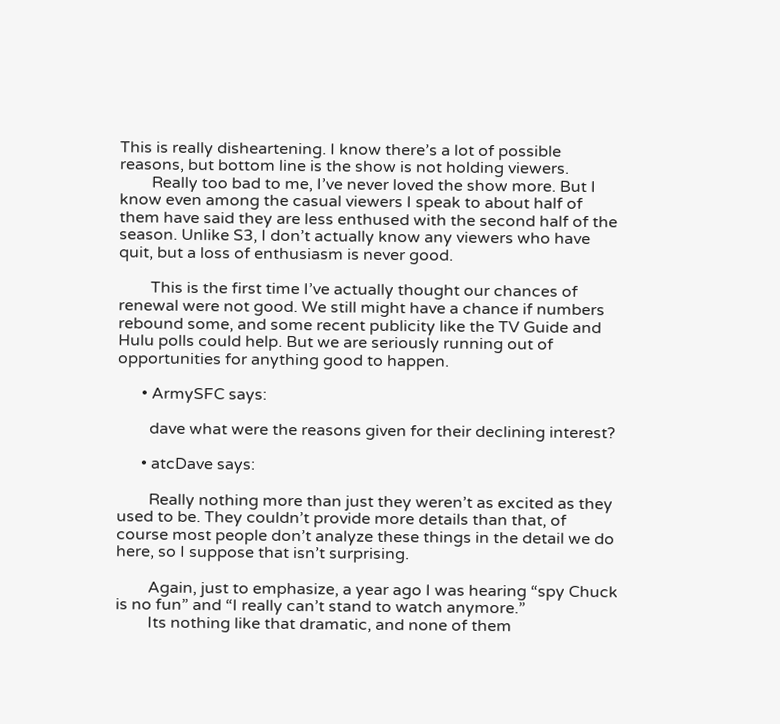This is really disheartening. I know there’s a lot of possible reasons, but bottom line is the show is not holding viewers.
        Really too bad to me, I’ve never loved the show more. But I know even among the casual viewers I speak to about half of them have said they are less enthused with the second half of the season. Unlike S3, I don’t actually know any viewers who have quit, but a loss of enthusiasm is never good.

        This is the first time I’ve actually thought our chances of renewal were not good. We still might have a chance if numbers rebound some, and some recent publicity like the TV Guide and Hulu polls could help. But we are seriously running out of opportunities for anything good to happen.

      • ArmySFC says:

        dave what were the reasons given for their declining interest?

      • atcDave says:

        Really nothing more than just they weren’t as excited as they used to be. They couldn’t provide more details than that, of course most people don’t analyze these things in the detail we do here, so I suppose that isn’t surprising.

        Again, just to emphasize, a year ago I was hearing “spy Chuck is no fun” and “I really can’t stand to watch anymore.”
        Its nothing like that dramatic, and none of them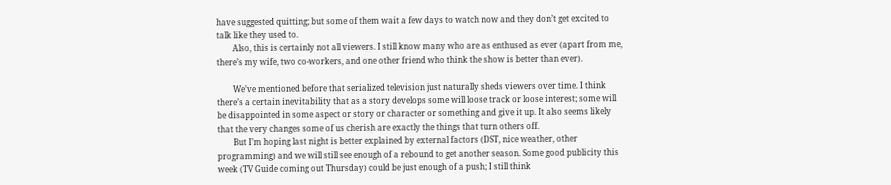have suggested quitting; but some of them wait a few days to watch now and they don’t get excited to talk like they used to.
        Also, this is certainly not all viewers. I still know many who are as enthused as ever (apart from me, there’s my wife, two co-workers, and one other friend who think the show is better than ever).

        We’ve mentioned before that serialized television just naturally sheds viewers over time. I think there’s a certain inevitability that as a story develops some will loose track or loose interest; some will be disappointed in some aspect or story or character or something and give it up. It also seems likely that the very changes some of us cherish are exactly the things that turn others off.
        But I’m hoping last night is better explained by external factors (DST, nice weather, other programming) and we will still see enough of a rebound to get another season. Some good publicity this week (TV Guide coming out Thursday) could be just enough of a push; I still think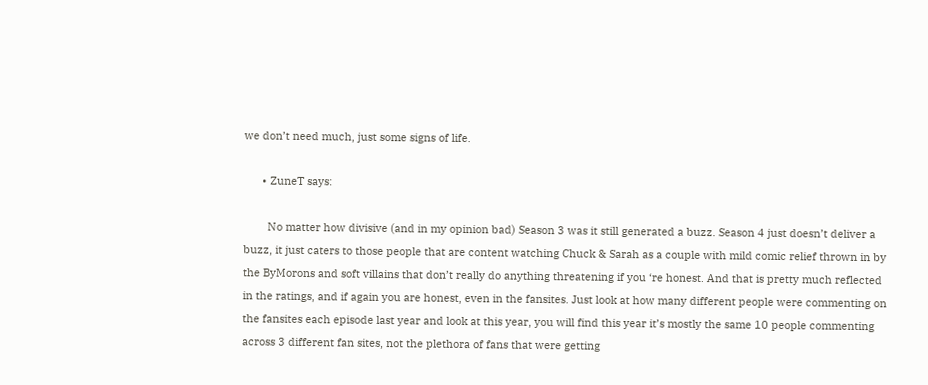we don’t need much, just some signs of life.

      • ZuneT says:

        No matter how divisive (and in my opinion bad) Season 3 was it still generated a buzz. Season 4 just doesn’t deliver a buzz, it just caters to those people that are content watching Chuck & Sarah as a couple with mild comic relief thrown in by the ByMorons and soft villains that don’t really do anything threatening if you ‘re honest. And that is pretty much reflected in the ratings, and if again you are honest, even in the fansites. Just look at how many different people were commenting on the fansites each episode last year and look at this year, you will find this year it’s mostly the same 10 people commenting across 3 different fan sites, not the plethora of fans that were getting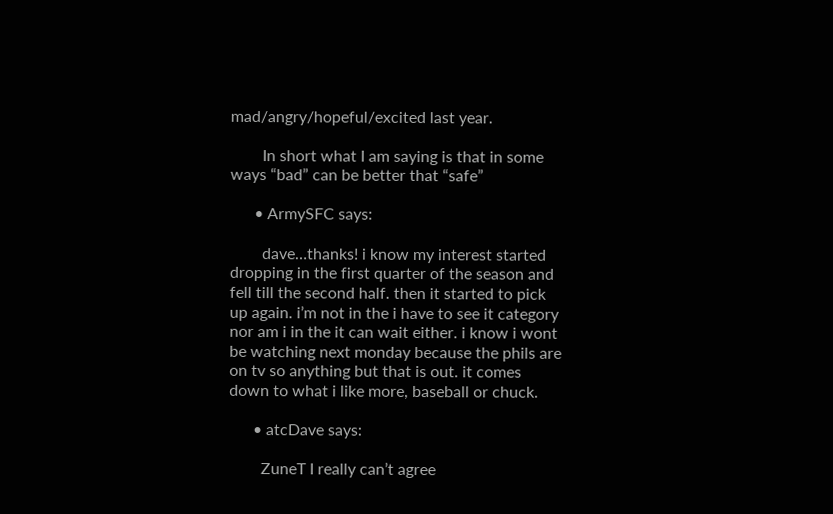mad/angry/hopeful/excited last year.

        In short what I am saying is that in some ways “bad” can be better that “safe”

      • ArmySFC says:

        dave…thanks! i know my interest started dropping in the first quarter of the season and fell till the second half. then it started to pick up again. i’m not in the i have to see it category nor am i in the it can wait either. i know i wont be watching next monday because the phils are on tv so anything but that is out. it comes down to what i like more, baseball or chuck.

      • atcDave says:

        ZuneT I really can’t agree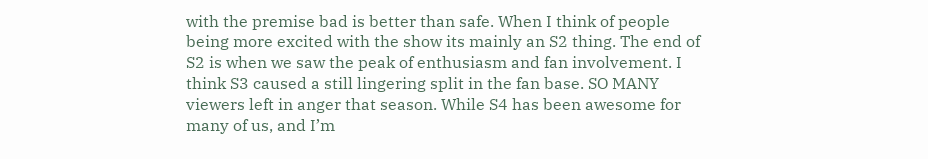with the premise bad is better than safe. When I think of people being more excited with the show its mainly an S2 thing. The end of S2 is when we saw the peak of enthusiasm and fan involvement. I think S3 caused a still lingering split in the fan base. SO MANY viewers left in anger that season. While S4 has been awesome for many of us, and I’m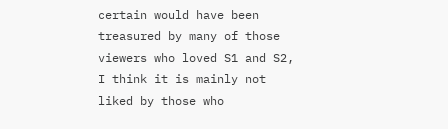certain would have been treasured by many of those viewers who loved S1 and S2, I think it is mainly not liked by those who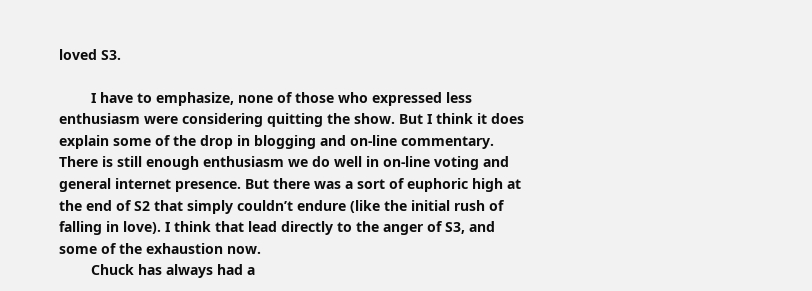loved S3.

        I have to emphasize, none of those who expressed less enthusiasm were considering quitting the show. But I think it does explain some of the drop in blogging and on-line commentary. There is still enough enthusiasm we do well in on-line voting and general internet presence. But there was a sort of euphoric high at the end of S2 that simply couldn’t endure (like the initial rush of falling in love). I think that lead directly to the anger of S3, and some of the exhaustion now.
        Chuck has always had a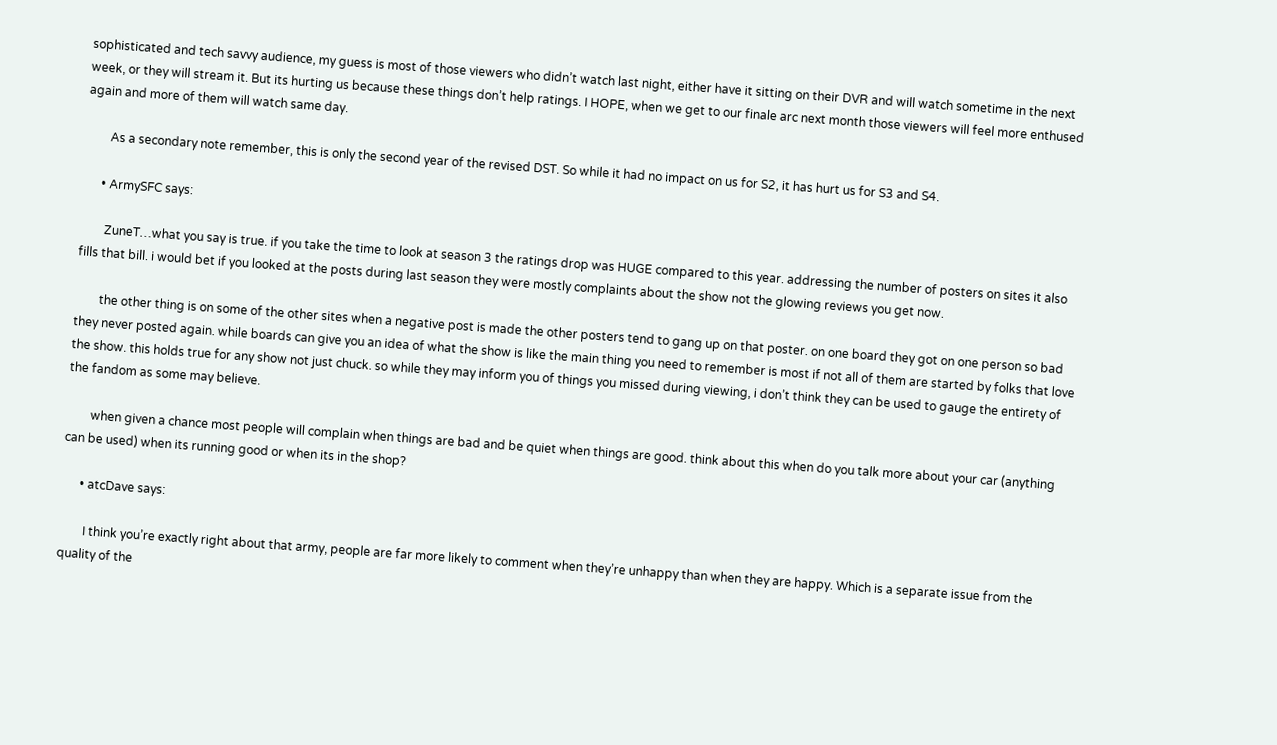sophisticated and tech savvy audience, my guess is most of those viewers who didn’t watch last night, either have it sitting on their DVR and will watch sometime in the next week, or they will stream it. But its hurting us because these things don’t help ratings. I HOPE, when we get to our finale arc next month those viewers will feel more enthused again and more of them will watch same day.

        As a secondary note remember, this is only the second year of the revised DST. So while it had no impact on us for S2, it has hurt us for S3 and S4.

      • ArmySFC says:

        ZuneT…what you say is true. if you take the time to look at season 3 the ratings drop was HUGE compared to this year. addressing the number of posters on sites it also fills that bill. i would bet if you looked at the posts during last season they were mostly complaints about the show not the glowing reviews you get now.

        the other thing is on some of the other sites when a negative post is made the other posters tend to gang up on that poster. on one board they got on one person so bad they never posted again. while boards can give you an idea of what the show is like the main thing you need to remember is most if not all of them are started by folks that love the show. this holds true for any show not just chuck. so while they may inform you of things you missed during viewing, i don’t think they can be used to gauge the entirety of the fandom as some may believe.

        when given a chance most people will complain when things are bad and be quiet when things are good. think about this when do you talk more about your car (anything can be used) when its running good or when its in the shop?

      • atcDave says:

        I think you’re exactly right about that army, people are far more likely to comment when they’re unhappy than when they are happy. Which is a separate issue from the quality of the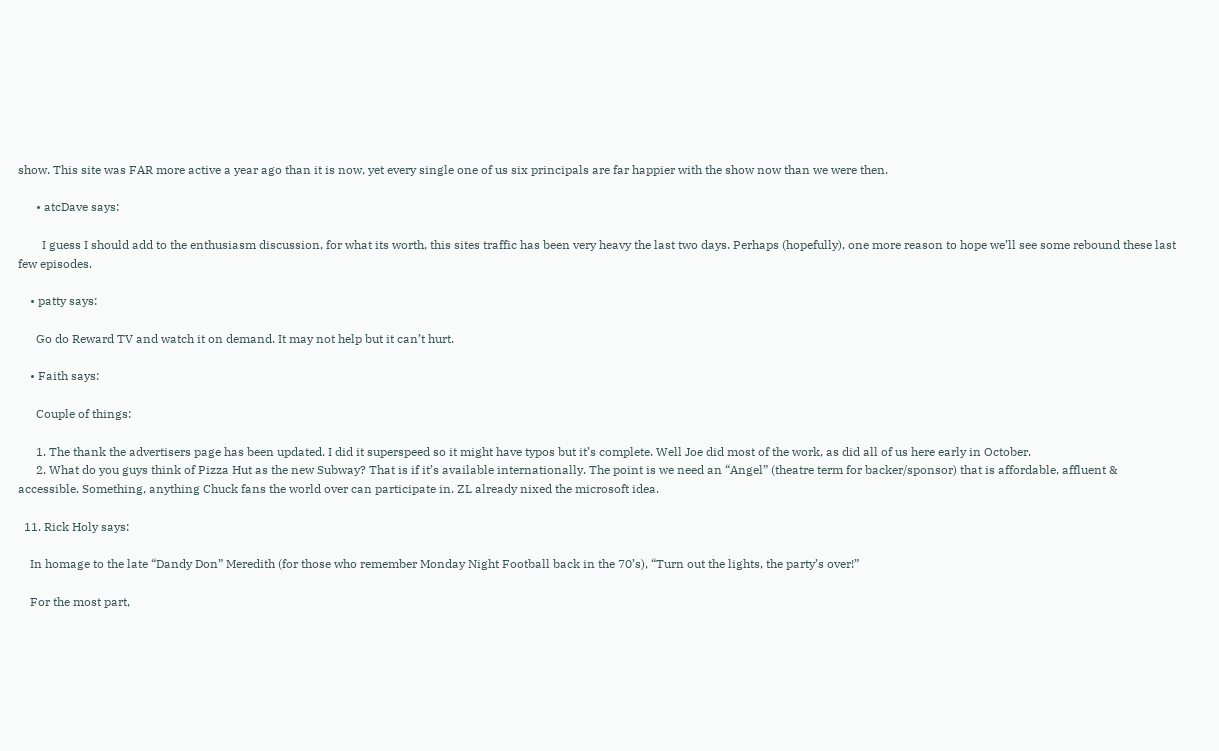show. This site was FAR more active a year ago than it is now, yet every single one of us six principals are far happier with the show now than we were then.

      • atcDave says:

        I guess I should add to the enthusiasm discussion, for what its worth, this sites traffic has been very heavy the last two days. Perhaps (hopefully), one more reason to hope we’ll see some rebound these last few episodes.

    • patty says:

      Go do Reward TV and watch it on demand. It may not help but it can’t hurt.

    • Faith says:

      Couple of things:

      1. The thank the advertisers page has been updated. I did it superspeed so it might have typos but it’s complete. Well Joe did most of the work, as did all of us here early in October.
      2. What do you guys think of Pizza Hut as the new Subway? That is if it’s available internationally. The point is we need an “Angel” (theatre term for backer/sponsor) that is affordable, affluent & accessible. Something, anything Chuck fans the world over can participate in. ZL already nixed the microsoft idea.

  11. Rick Holy says:

    In homage to the late “Dandy Don” Meredith (for those who remember Monday Night Football back in the 70’s), “Turn out the lights, the party’s over!”

    For the most part,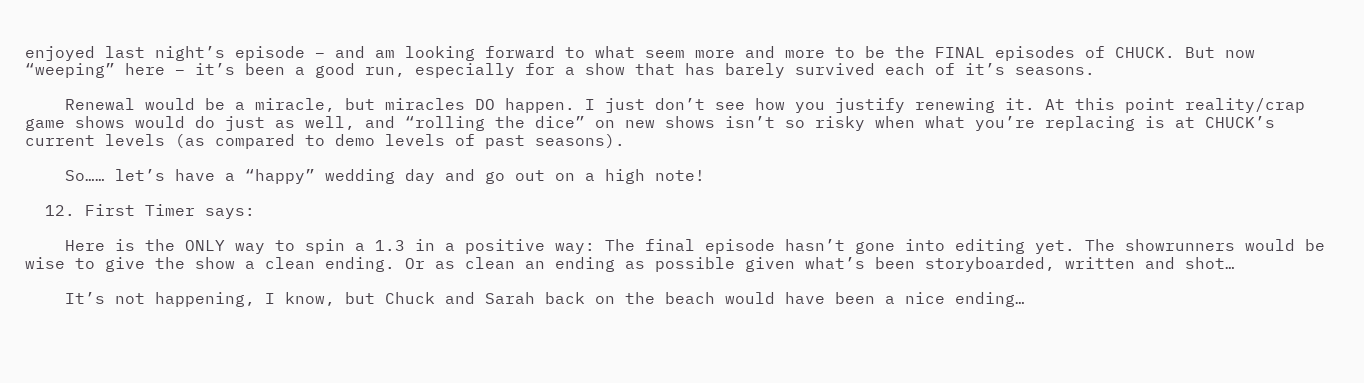enjoyed last night’s episode – and am looking forward to what seem more and more to be the FINAL episodes of CHUCK. But now “weeping” here – it’s been a good run, especially for a show that has barely survived each of it’s seasons.

    Renewal would be a miracle, but miracles DO happen. I just don’t see how you justify renewing it. At this point reality/crap game shows would do just as well, and “rolling the dice” on new shows isn’t so risky when what you’re replacing is at CHUCK’s current levels (as compared to demo levels of past seasons).

    So…… let’s have a “happy” wedding day and go out on a high note!

  12. First Timer says:

    Here is the ONLY way to spin a 1.3 in a positive way: The final episode hasn’t gone into editing yet. The showrunners would be wise to give the show a clean ending. Or as clean an ending as possible given what’s been storyboarded, written and shot…

    It’s not happening, I know, but Chuck and Sarah back on the beach would have been a nice ending…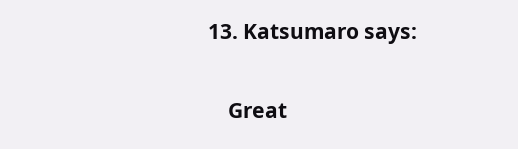13. Katsumaro says:

    Great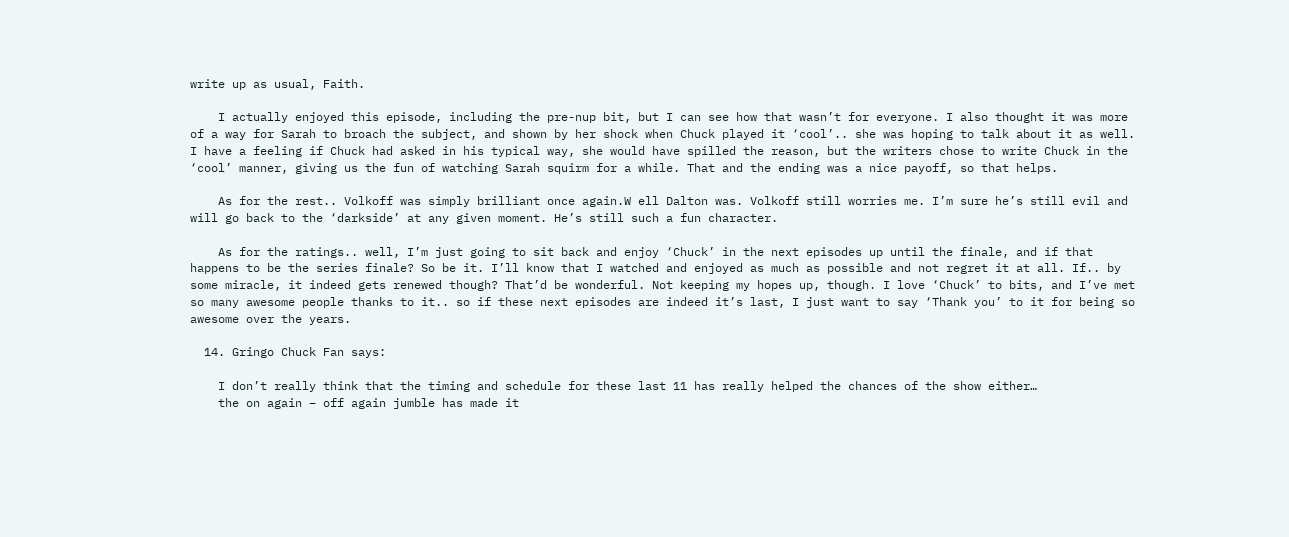write up as usual, Faith.

    I actually enjoyed this episode, including the pre-nup bit, but I can see how that wasn’t for everyone. I also thought it was more of a way for Sarah to broach the subject, and shown by her shock when Chuck played it ‘cool’.. she was hoping to talk about it as well. I have a feeling if Chuck had asked in his typical way, she would have spilled the reason, but the writers chose to write Chuck in the ‘cool’ manner, giving us the fun of watching Sarah squirm for a while. That and the ending was a nice payoff, so that helps.

    As for the rest.. Volkoff was simply brilliant once again.W ell Dalton was. Volkoff still worries me. I’m sure he’s still evil and will go back to the ‘darkside’ at any given moment. He’s still such a fun character.

    As for the ratings.. well, I’m just going to sit back and enjoy ‘Chuck’ in the next episodes up until the finale, and if that happens to be the series finale? So be it. I’ll know that I watched and enjoyed as much as possible and not regret it at all. If.. by some miracle, it indeed gets renewed though? That’d be wonderful. Not keeping my hopes up, though. I love ‘Chuck’ to bits, and I’ve met so many awesome people thanks to it.. so if these next episodes are indeed it’s last, I just want to say ‘Thank you’ to it for being so awesome over the years.

  14. Gringo Chuck Fan says:

    I don’t really think that the timing and schedule for these last 11 has really helped the chances of the show either…
    the on again – off again jumble has made it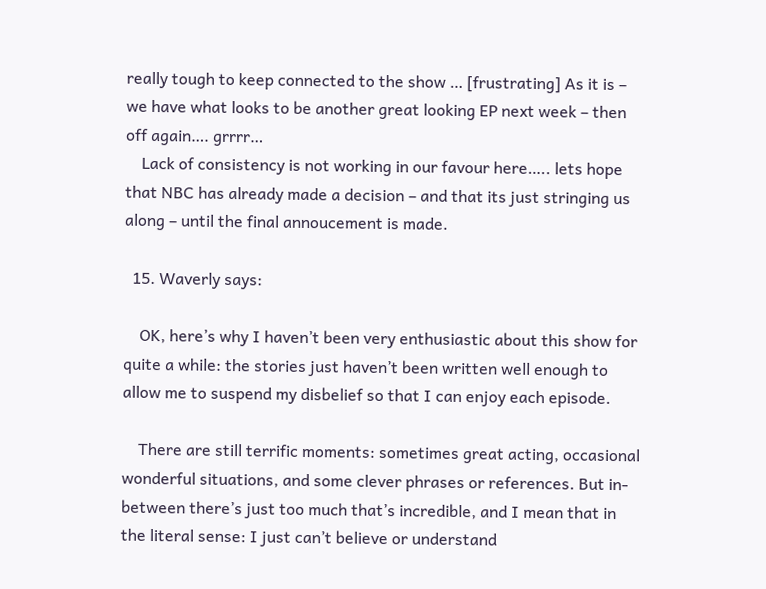really tough to keep connected to the show … [frustrating] As it is – we have what looks to be another great looking EP next week – then off again…. grrrr…
    Lack of consistency is not working in our favour here….. lets hope that NBC has already made a decision – and that its just stringing us along – until the final annoucement is made.

  15. Waverly says:

    OK, here’s why I haven’t been very enthusiastic about this show for quite a while: the stories just haven’t been written well enough to allow me to suspend my disbelief so that I can enjoy each episode.

    There are still terrific moments: sometimes great acting, occasional wonderful situations, and some clever phrases or references. But in-between there’s just too much that’s incredible, and I mean that in the literal sense: I just can’t believe or understand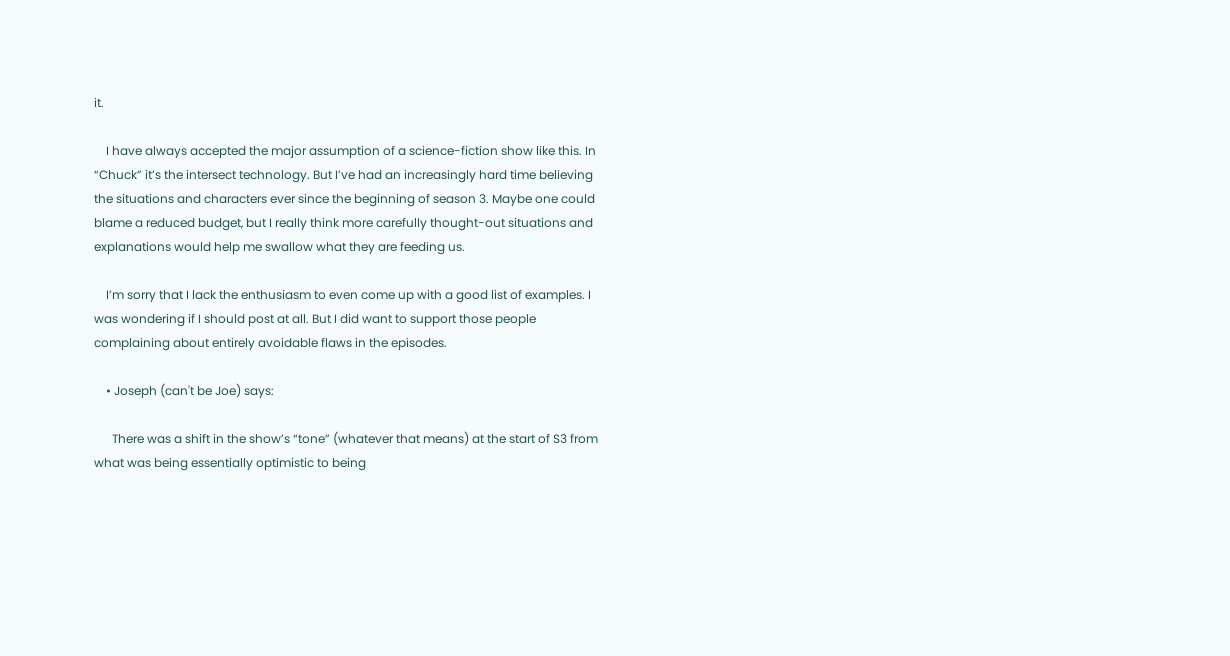it.

    I have always accepted the major assumption of a science-fiction show like this. In “Chuck” it’s the intersect technology. But I’ve had an increasingly hard time believing the situations and characters ever since the beginning of season 3. Maybe one could blame a reduced budget, but I really think more carefully thought-out situations and explanations would help me swallow what they are feeding us.

    I’m sorry that I lack the enthusiasm to even come up with a good list of examples. I was wondering if I should post at all. But I did want to support those people complaining about entirely avoidable flaws in the episodes.

    • Joseph (can't be Joe) says:

      There was a shift in the show’s “tone” (whatever that means) at the start of S3 from what was being essentially optimistic to being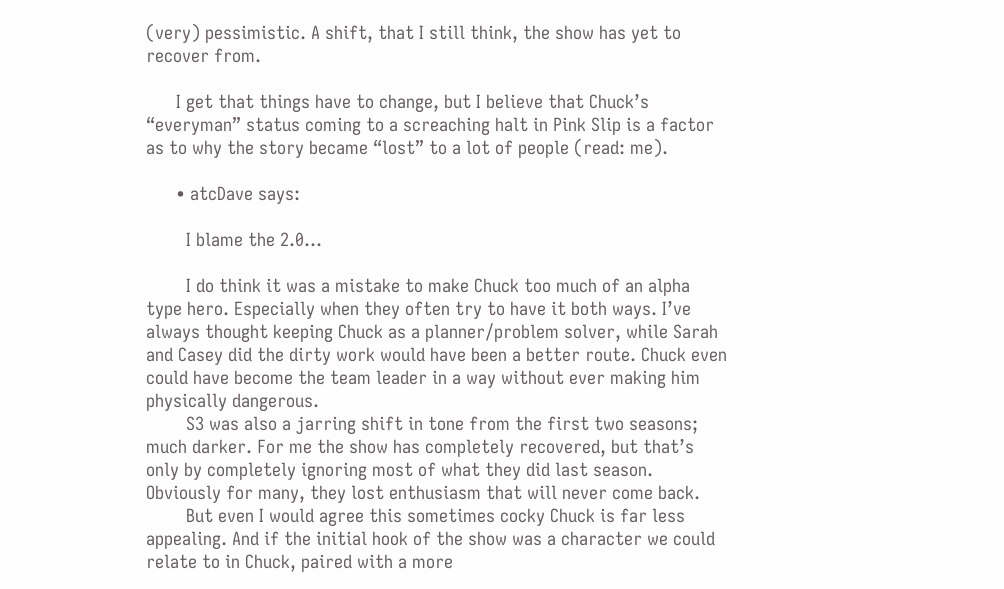(very) pessimistic. A shift, that I still think, the show has yet to recover from.

      I get that things have to change, but I believe that Chuck’s “everyman” status coming to a screaching halt in Pink Slip is a factor as to why the story became “lost” to a lot of people (read: me).

      • atcDave says:

        I blame the 2.0…

        I do think it was a mistake to make Chuck too much of an alpha type hero. Especially when they often try to have it both ways. I’ve always thought keeping Chuck as a planner/problem solver, while Sarah and Casey did the dirty work would have been a better route. Chuck even could have become the team leader in a way without ever making him physically dangerous.
        S3 was also a jarring shift in tone from the first two seasons; much darker. For me the show has completely recovered, but that’s only by completely ignoring most of what they did last season. Obviously for many, they lost enthusiasm that will never come back.
        But even I would agree this sometimes cocky Chuck is far less appealing. And if the initial hook of the show was a character we could relate to in Chuck, paired with a more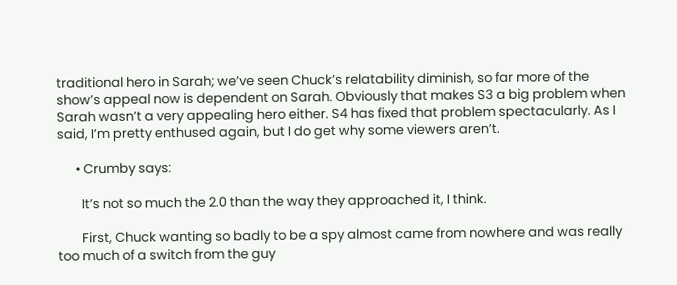traditional hero in Sarah; we’ve seen Chuck’s relatability diminish, so far more of the show’s appeal now is dependent on Sarah. Obviously that makes S3 a big problem when Sarah wasn’t a very appealing hero either. S4 has fixed that problem spectacularly. As I said, I’m pretty enthused again, but I do get why some viewers aren’t.

      • Crumby says:

        It’s not so much the 2.0 than the way they approached it, I think.

        First, Chuck wanting so badly to be a spy almost came from nowhere and was really too much of a switch from the guy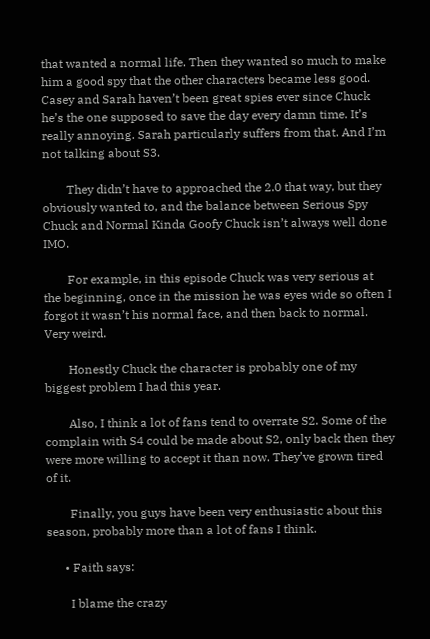that wanted a normal life. Then they wanted so much to make him a good spy that the other characters became less good. Casey and Sarah haven’t been great spies ever since Chuck he’s the one supposed to save the day every damn time. It’s really annoying. Sarah particularly suffers from that. And I’m not talking about S3.

        They didn’t have to approached the 2.0 that way, but they obviously wanted to, and the balance between Serious Spy Chuck and Normal Kinda Goofy Chuck isn’t always well done IMO.

        For example, in this episode Chuck was very serious at the beginning, once in the mission he was eyes wide so often I forgot it wasn’t his normal face, and then back to normal. Very weird.

        Honestly Chuck the character is probably one of my biggest problem I had this year.

        Also, I think a lot of fans tend to overrate S2. Some of the complain with S4 could be made about S2, only back then they were more willing to accept it than now. They’ve grown tired of it.

        Finally, you guys have been very enthusiastic about this season, probably more than a lot of fans I think.

      • Faith says:

        I blame the crazy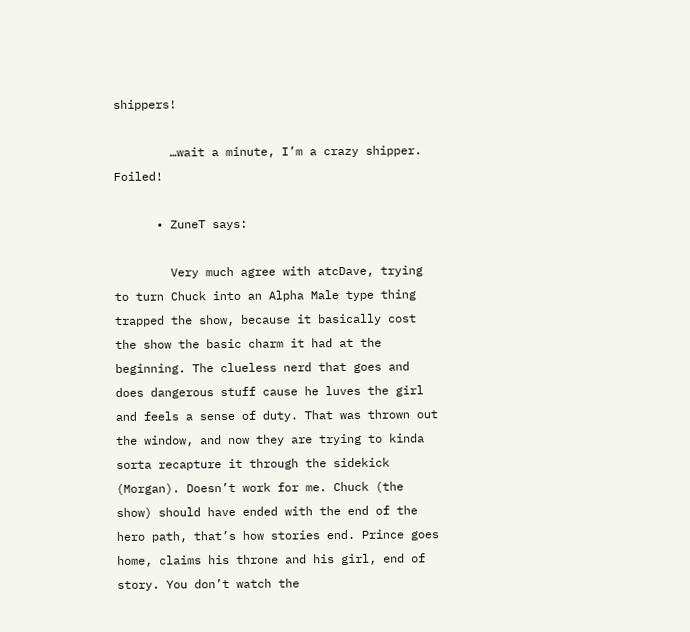shippers!

        …wait a minute, I’m a crazy shipper. Foiled!

      • ZuneT says:

        Very much agree with atcDave, trying to turn Chuck into an Alpha Male type thing trapped the show, because it basically cost the show the basic charm it had at the beginning. The clueless nerd that goes and does dangerous stuff cause he luves the girl and feels a sense of duty. That was thrown out the window, and now they are trying to kinda sorta recapture it through the sidekick (Morgan). Doesn’t work for me. Chuck (the show) should have ended with the end of the hero path, that’s how stories end. Prince goes home, claims his throne and his girl, end of story. You don’t watch the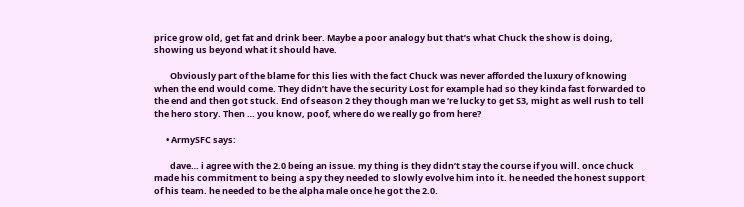price grow old, get fat and drink beer. Maybe a poor analogy but that’s what Chuck the show is doing, showing us beyond what it should have.

        Obviously part of the blame for this lies with the fact Chuck was never afforded the luxury of knowing when the end would come. They didn’t have the security Lost for example had so they kinda fast forwarded to the end and then got stuck. End of season 2 they though man we ‘re lucky to get S3, might as well rush to tell the hero story. Then … you know, poof, where do we really go from here?

      • ArmySFC says:

        dave… i agree with the 2.0 being an issue. my thing is they didn’t stay the course if you will. once chuck made his commitment to being a spy they needed to slowly evolve him into it. he needed the honest support of his team. he needed to be the alpha male once he got the 2.0.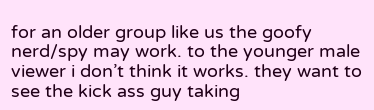for an older group like us the goofy nerd/spy may work. to the younger male viewer i don’t think it works. they want to see the kick ass guy taking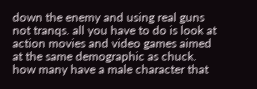down the enemy and using real guns not tranqs. all you have to do is look at action movies and video games aimed at the same demographic as chuck. how many have a male character that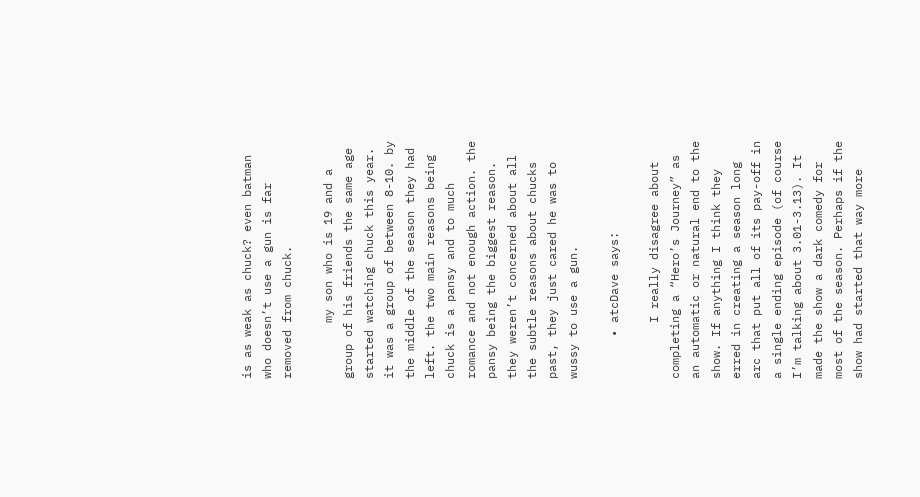is as weak as chuck? even batman who doesn’t use a gun is far removed from chuck.

        my son who is 19 and a group of his friends the same age started watching chuck this year. it was a group of between 8-10. by the middle of the season they had left. the two main reasons being chuck is a pansy and to much romance and not enough action. the pansy being the biggest reason. they weren’t concerned about all the subtle reasons about chucks past, they just cared he was to wussy to use a gun.

      • atcDave says:

        I really disagree about completing a “Hero’s Journey” as an automatic or natural end to the show. If anything I think they erred in creating a season long arc that put all of its pay-off in a single ending episode (of course I’m talking about 3.01-3.13). It made the show a dark comedy for most of the season. Perhaps if the show had started that way more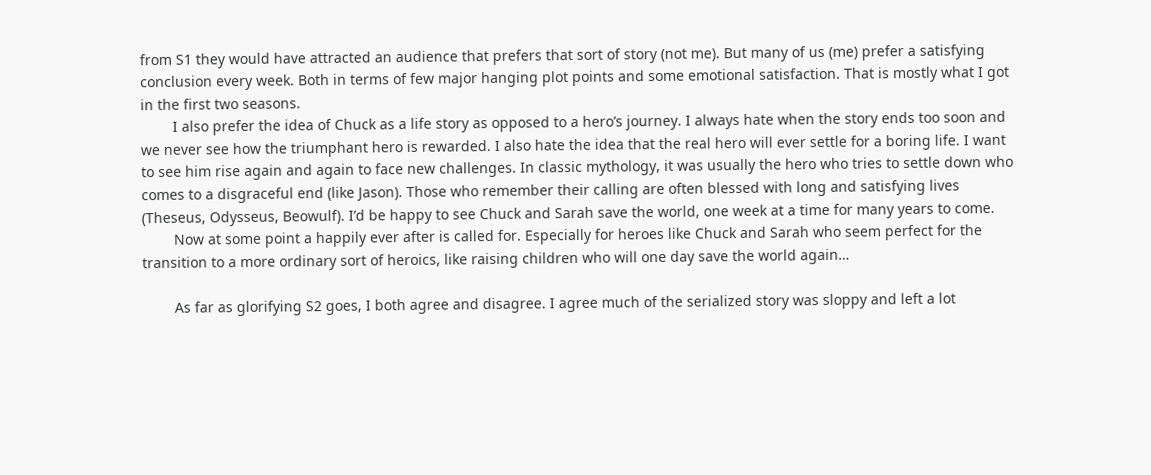from S1 they would have attracted an audience that prefers that sort of story (not me). But many of us (me) prefer a satisfying conclusion every week. Both in terms of few major hanging plot points and some emotional satisfaction. That is mostly what I got in the first two seasons.
        I also prefer the idea of Chuck as a life story as opposed to a hero’s journey. I always hate when the story ends too soon and we never see how the triumphant hero is rewarded. I also hate the idea that the real hero will ever settle for a boring life. I want to see him rise again and again to face new challenges. In classic mythology, it was usually the hero who tries to settle down who comes to a disgraceful end (like Jason). Those who remember their calling are often blessed with long and satisfying lives (Theseus, Odysseus, Beowulf). I’d be happy to see Chuck and Sarah save the world, one week at a time for many years to come.
        Now at some point a happily ever after is called for. Especially for heroes like Chuck and Sarah who seem perfect for the transition to a more ordinary sort of heroics, like raising children who will one day save the world again…

        As far as glorifying S2 goes, I both agree and disagree. I agree much of the serialized story was sloppy and left a lot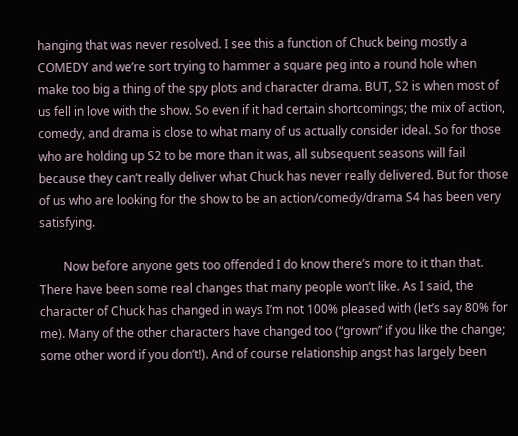hanging that was never resolved. I see this a function of Chuck being mostly a COMEDY and we’re sort trying to hammer a square peg into a round hole when make too big a thing of the spy plots and character drama. BUT, S2 is when most of us fell in love with the show. So even if it had certain shortcomings; the mix of action, comedy, and drama is close to what many of us actually consider ideal. So for those who are holding up S2 to be more than it was, all subsequent seasons will fail because they can’t really deliver what Chuck has never really delivered. But for those of us who are looking for the show to be an action/comedy/drama S4 has been very satisfying.

        Now before anyone gets too offended I do know there’s more to it than that. There have been some real changes that many people won’t like. As I said, the character of Chuck has changed in ways I’m not 100% pleased with (let’s say 80% for me). Many of the other characters have changed too (“grown” if you like the change; some other word if you don’t!). And of course relationship angst has largely been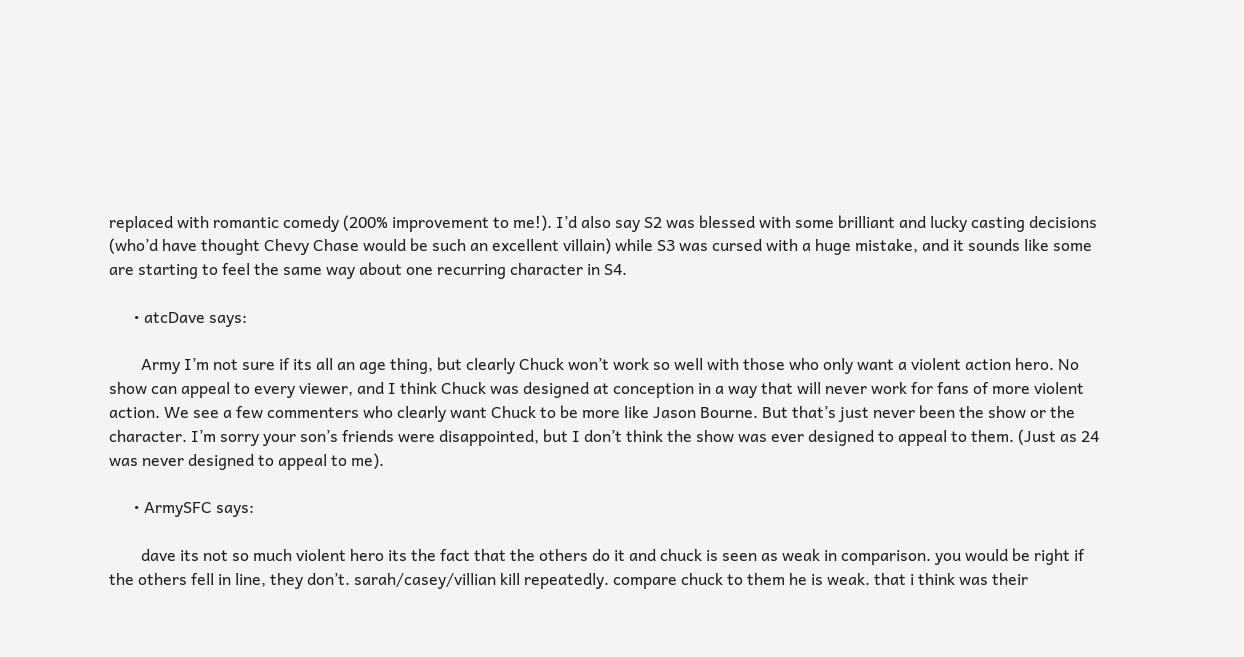replaced with romantic comedy (200% improvement to me!). I’d also say S2 was blessed with some brilliant and lucky casting decisions (who’d have thought Chevy Chase would be such an excellent villain) while S3 was cursed with a huge mistake, and it sounds like some are starting to feel the same way about one recurring character in S4.

      • atcDave says:

        Army I’m not sure if its all an age thing, but clearly Chuck won’t work so well with those who only want a violent action hero. No show can appeal to every viewer, and I think Chuck was designed at conception in a way that will never work for fans of more violent action. We see a few commenters who clearly want Chuck to be more like Jason Bourne. But that’s just never been the show or the character. I’m sorry your son’s friends were disappointed, but I don’t think the show was ever designed to appeal to them. (Just as 24 was never designed to appeal to me).

      • ArmySFC says:

        dave its not so much violent hero its the fact that the others do it and chuck is seen as weak in comparison. you would be right if the others fell in line, they don’t. sarah/casey/villian kill repeatedly. compare chuck to them he is weak. that i think was their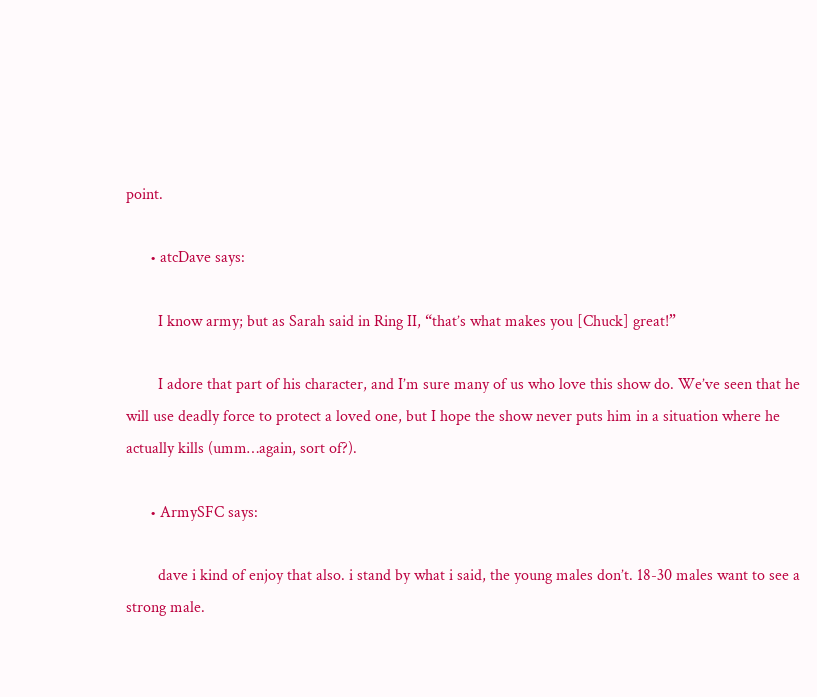point.

      • atcDave says:

        I know army; but as Sarah said in Ring II, “that’s what makes you [Chuck] great!”

        I adore that part of his character, and I’m sure many of us who love this show do. We’ve seen that he will use deadly force to protect a loved one, but I hope the show never puts him in a situation where he actually kills (umm…again, sort of?).

      • ArmySFC says:

        dave i kind of enjoy that also. i stand by what i said, the young males don’t. 18-30 males want to see a strong male.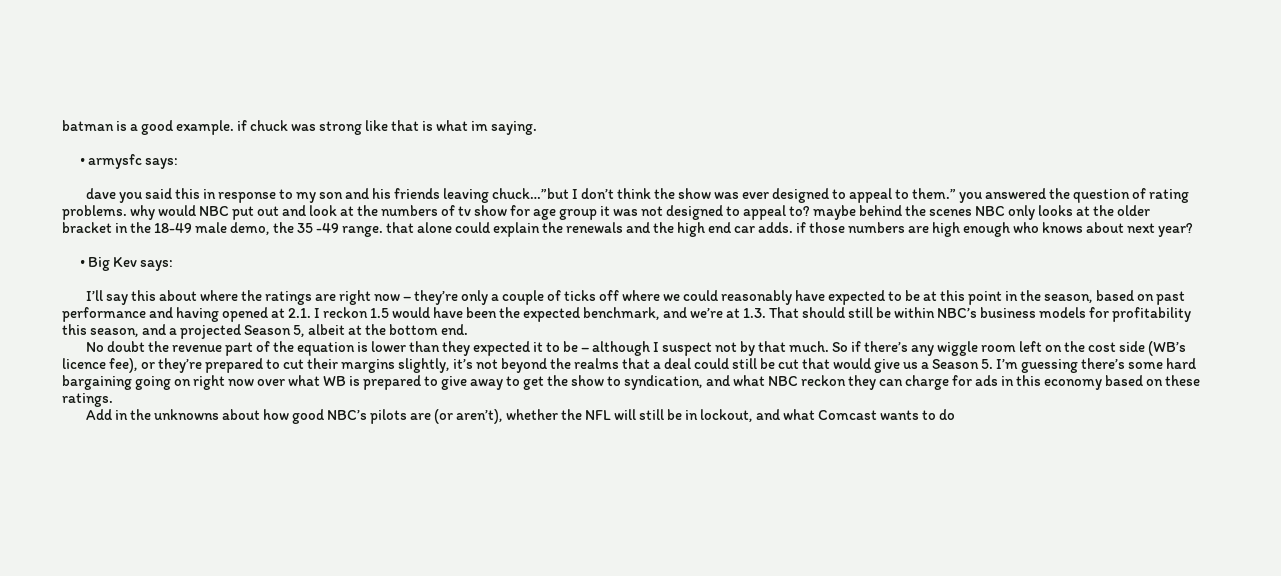batman is a good example. if chuck was strong like that is what im saying.

      • armysfc says:

        dave you said this in response to my son and his friends leaving chuck…”but I don’t think the show was ever designed to appeal to them.” you answered the question of rating problems. why would NBC put out and look at the numbers of tv show for age group it was not designed to appeal to? maybe behind the scenes NBC only looks at the older bracket in the 18-49 male demo, the 35 -49 range. that alone could explain the renewals and the high end car adds. if those numbers are high enough who knows about next year?

      • Big Kev says:

        I’ll say this about where the ratings are right now – they’re only a couple of ticks off where we could reasonably have expected to be at this point in the season, based on past performance and having opened at 2.1. I reckon 1.5 would have been the expected benchmark, and we’re at 1.3. That should still be within NBC’s business models for profitability this season, and a projected Season 5, albeit at the bottom end.
        No doubt the revenue part of the equation is lower than they expected it to be – although I suspect not by that much. So if there’s any wiggle room left on the cost side (WB’s licence fee), or they’re prepared to cut their margins slightly, it’s not beyond the realms that a deal could still be cut that would give us a Season 5. I’m guessing there’s some hard bargaining going on right now over what WB is prepared to give away to get the show to syndication, and what NBC reckon they can charge for ads in this economy based on these ratings.
        Add in the unknowns about how good NBC’s pilots are (or aren’t), whether the NFL will still be in lockout, and what Comcast wants to do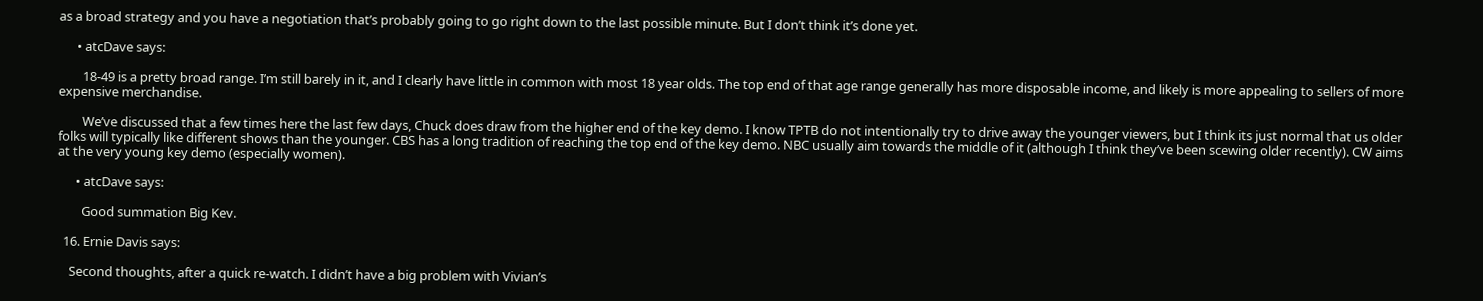as a broad strategy and you have a negotiation that’s probably going to go right down to the last possible minute. But I don’t think it’s done yet.

      • atcDave says:

        18-49 is a pretty broad range. I’m still barely in it, and I clearly have little in common with most 18 year olds. The top end of that age range generally has more disposable income, and likely is more appealing to sellers of more expensive merchandise.

        We’ve discussed that a few times here the last few days, Chuck does draw from the higher end of the key demo. I know TPTB do not intentionally try to drive away the younger viewers, but I think its just normal that us older folks will typically like different shows than the younger. CBS has a long tradition of reaching the top end of the key demo. NBC usually aim towards the middle of it (although I think they’ve been scewing older recently). CW aims at the very young key demo (especially women).

      • atcDave says:

        Good summation Big Kev.

  16. Ernie Davis says:

    Second thoughts, after a quick re-watch. I didn’t have a big problem with Vivian’s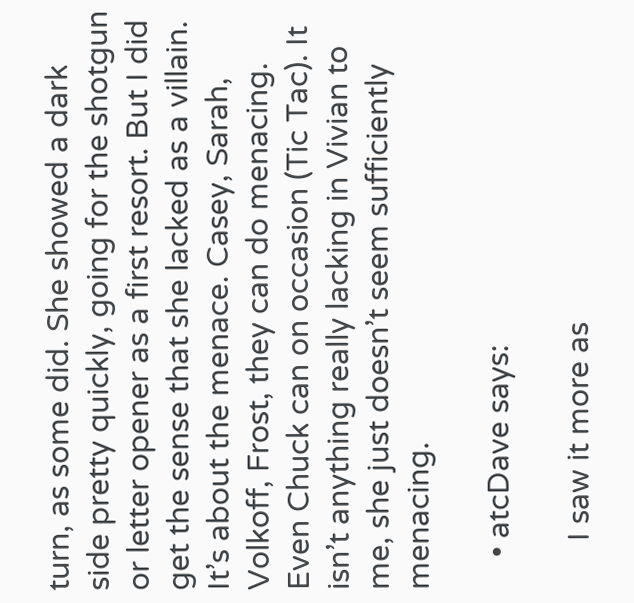turn, as some did. She showed a dark side pretty quickly, going for the shotgun or letter opener as a first resort. But I did get the sense that she lacked as a villain. It’s about the menace. Casey, Sarah, Volkoff, Frost, they can do menacing. Even Chuck can on occasion (Tic Tac). It isn’t anything really lacking in Vivian to me, she just doesn’t seem sufficiently menacing.

    • atcDave says:

      I saw it more as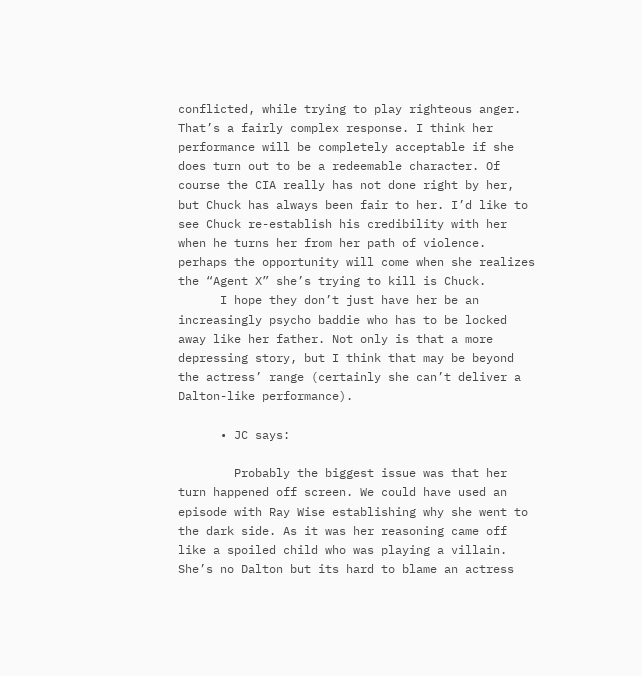conflicted, while trying to play righteous anger. That’s a fairly complex response. I think her performance will be completely acceptable if she does turn out to be a redeemable character. Of course the CIA really has not done right by her, but Chuck has always been fair to her. I’d like to see Chuck re-establish his credibility with her when he turns her from her path of violence. perhaps the opportunity will come when she realizes the “Agent X” she’s trying to kill is Chuck.
      I hope they don’t just have her be an increasingly psycho baddie who has to be locked away like her father. Not only is that a more depressing story, but I think that may be beyond the actress’ range (certainly she can’t deliver a Dalton-like performance).

      • JC says:

        Probably the biggest issue was that her turn happened off screen. We could have used an episode with Ray Wise establishing why she went to the dark side. As it was her reasoning came off like a spoiled child who was playing a villain. She’s no Dalton but its hard to blame an actress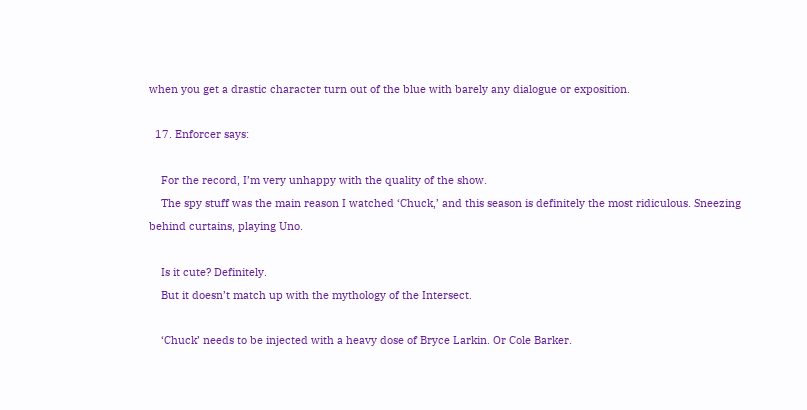when you get a drastic character turn out of the blue with barely any dialogue or exposition.

  17. Enforcer says:

    For the record, I’m very unhappy with the quality of the show.
    The spy stuff was the main reason I watched ‘Chuck,’ and this season is definitely the most ridiculous. Sneezing behind curtains, playing Uno.

    Is it cute? Definitely.
    But it doesn’t match up with the mythology of the Intersect.

    ‘Chuck’ needs to be injected with a heavy dose of Bryce Larkin. Or Cole Barker.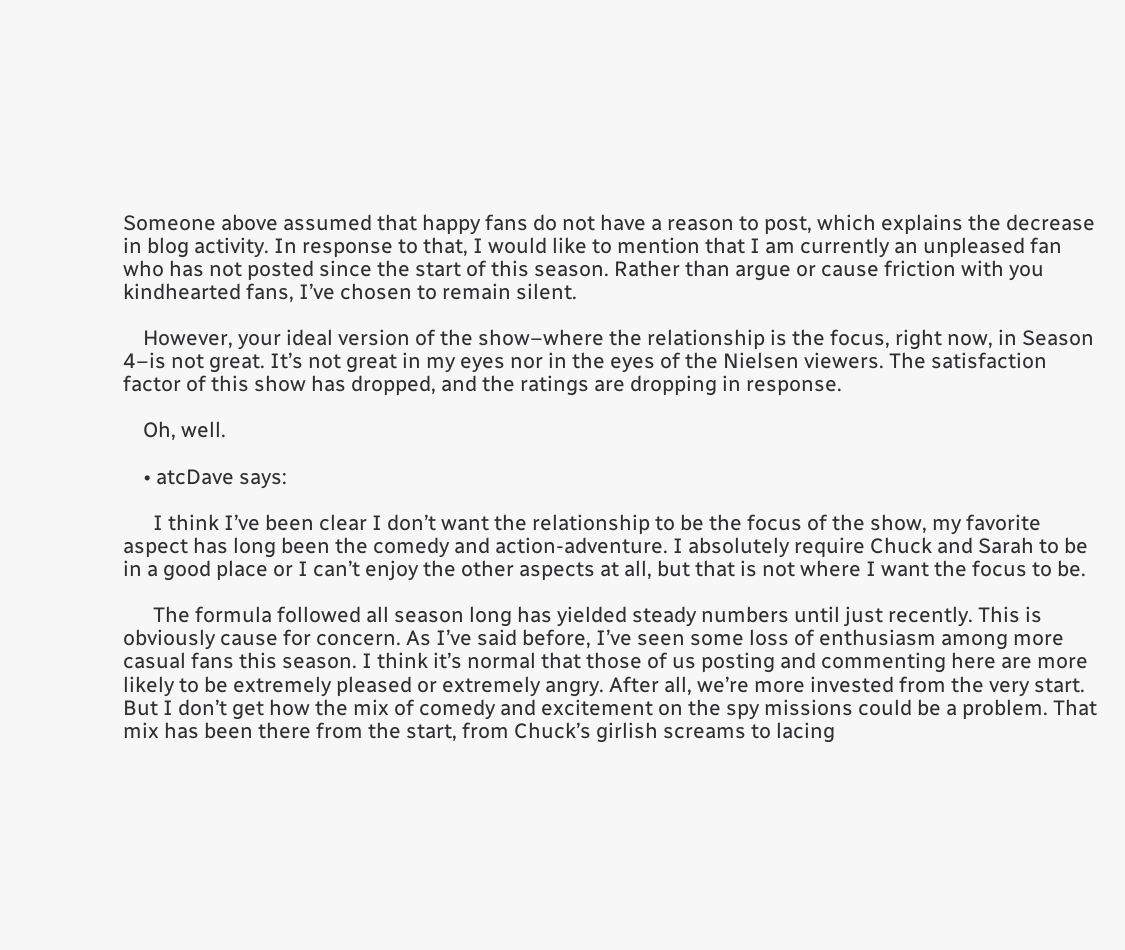Someone above assumed that happy fans do not have a reason to post, which explains the decrease in blog activity. In response to that, I would like to mention that I am currently an unpleased fan who has not posted since the start of this season. Rather than argue or cause friction with you kindhearted fans, I’ve chosen to remain silent.

    However, your ideal version of the show–where the relationship is the focus, right now, in Season 4–is not great. It’s not great in my eyes nor in the eyes of the Nielsen viewers. The satisfaction factor of this show has dropped, and the ratings are dropping in response.

    Oh, well.

    • atcDave says:

      I think I’ve been clear I don’t want the relationship to be the focus of the show, my favorite aspect has long been the comedy and action-adventure. I absolutely require Chuck and Sarah to be in a good place or I can’t enjoy the other aspects at all, but that is not where I want the focus to be.

      The formula followed all season long has yielded steady numbers until just recently. This is obviously cause for concern. As I’ve said before, I’ve seen some loss of enthusiasm among more casual fans this season. I think it’s normal that those of us posting and commenting here are more likely to be extremely pleased or extremely angry. After all, we’re more invested from the very start. But I don’t get how the mix of comedy and excitement on the spy missions could be a problem. That mix has been there from the start, from Chuck’s girlish screams to lacing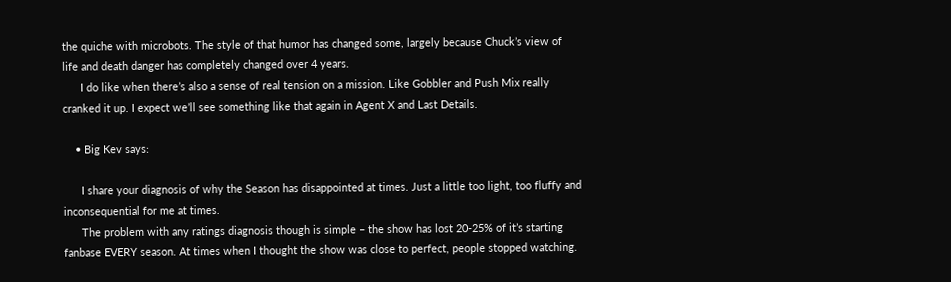the quiche with microbots. The style of that humor has changed some, largely because Chuck’s view of life and death danger has completely changed over 4 years.
      I do like when there’s also a sense of real tension on a mission. Like Gobbler and Push Mix really cranked it up. I expect we’ll see something like that again in Agent X and Last Details.

    • Big Kev says:

      I share your diagnosis of why the Season has disappointed at times. Just a little too light, too fluffy and inconsequential for me at times.
      The problem with any ratings diagnosis though is simple – the show has lost 20-25% of it’s starting fanbase EVERY season. At times when I thought the show was close to perfect, people stopped watching.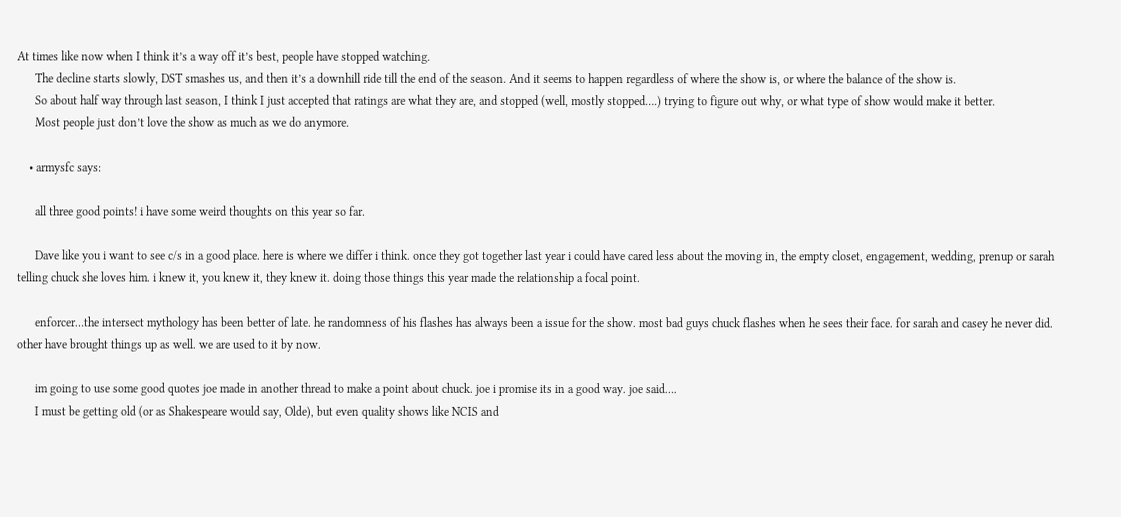At times like now when I think it’s a way off it’s best, people have stopped watching.
      The decline starts slowly, DST smashes us, and then it’s a downhill ride till the end of the season. And it seems to happen regardless of where the show is, or where the balance of the show is.
      So about half way through last season, I think I just accepted that ratings are what they are, and stopped (well, mostly stopped….) trying to figure out why, or what type of show would make it better.
      Most people just don’t love the show as much as we do anymore.

    • armysfc says:

      all three good points! i have some weird thoughts on this year so far.

      Dave like you i want to see c/s in a good place. here is where we differ i think. once they got together last year i could have cared less about the moving in, the empty closet, engagement, wedding, prenup or sarah telling chuck she loves him. i knew it, you knew it, they knew it. doing those things this year made the relationship a focal point.

      enforcer…the intersect mythology has been better of late. he randomness of his flashes has always been a issue for the show. most bad guys chuck flashes when he sees their face. for sarah and casey he never did. other have brought things up as well. we are used to it by now.

      im going to use some good quotes joe made in another thread to make a point about chuck. joe i promise its in a good way. joe said….
      I must be getting old (or as Shakespeare would say, Olde), but even quality shows like NCIS and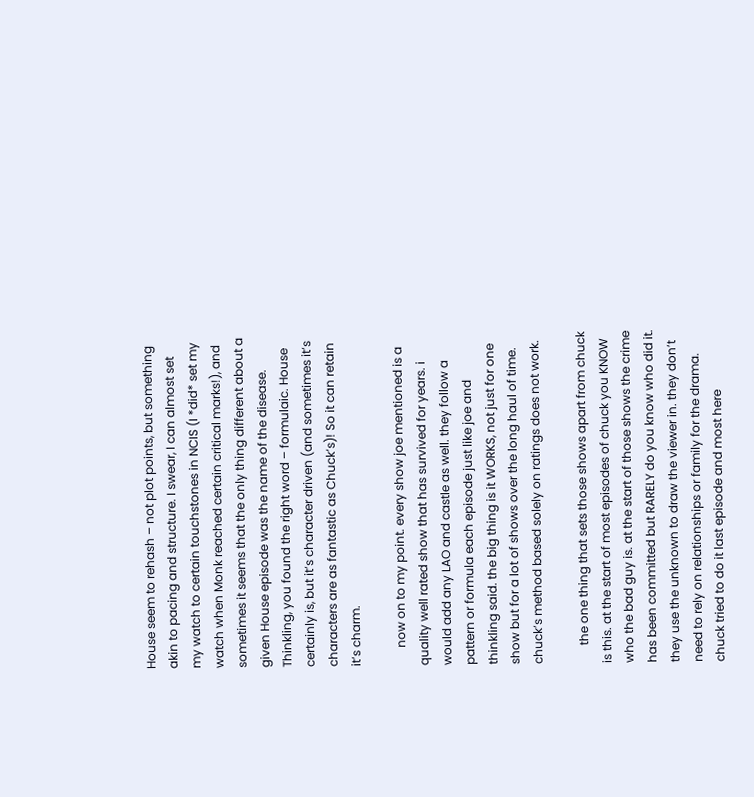House seem to rehash – not plot points, but something akin to pacing and structure. I swear, I can almost set my watch to certain touchstones in NCIS (I *did* set my watch when Monk reached certain critical marks!), and sometimes it seems that the only thing different about a given House episode was the name of the disease. Thinkling, you found the right word – formulaic. House certainly is, but it’s character driven (and sometimes it’s characters are as fantastic as Chuck’s)! So it can retain it’s charm.

      now on to my point. every show joe mentioned is a quality well rated show that has survived for years. i would add any LAO and castle as well. they follow a pattern or formula each episode just like joe and thinkling said. the big thing is it WORKS, not just for one show but for a lot of shows over the long haul of time. chuck’s method based solely on ratings does not work.

      the one thing that sets those shows apart from chuck is this. at the start of most episodes of chuck you KNOW who the bad guy is. at the start of those shows the crime has been committed but RARELY do you know who did it. they use the unknown to draw the viewer in. they don’t need to rely on relationships or family for the drama. chuck tried to do it last episode and most here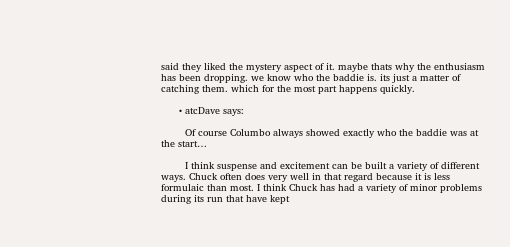said they liked the mystery aspect of it. maybe thats why the enthusiasm has been dropping. we know who the baddie is. its just a matter of catching them. which for the most part happens quickly.

      • atcDave says:

        Of course Columbo always showed exactly who the baddie was at the start…

        I think suspense and excitement can be built a variety of different ways. Chuck often does very well in that regard because it is less formulaic than most. I think Chuck has had a variety of minor problems during its run that have kept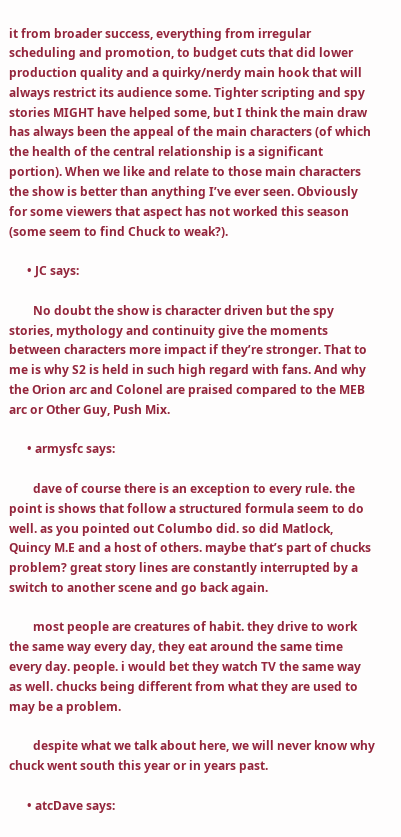it from broader success, everything from irregular scheduling and promotion, to budget cuts that did lower production quality and a quirky/nerdy main hook that will always restrict its audience some. Tighter scripting and spy stories MIGHT have helped some, but I think the main draw has always been the appeal of the main characters (of which the health of the central relationship is a significant portion). When we like and relate to those main characters the show is better than anything I’ve ever seen. Obviously for some viewers that aspect has not worked this season (some seem to find Chuck to weak?).

      • JC says:

        No doubt the show is character driven but the spy stories, mythology and continuity give the moments between characters more impact if they’re stronger. That to me is why S2 is held in such high regard with fans. And why the Orion arc and Colonel are praised compared to the MEB arc or Other Guy, Push Mix.

      • armysfc says:

        dave of course there is an exception to every rule. the point is shows that follow a structured formula seem to do well. as you pointed out Columbo did. so did Matlock, Quincy M.E and a host of others. maybe that’s part of chucks problem? great story lines are constantly interrupted by a switch to another scene and go back again.

        most people are creatures of habit. they drive to work the same way every day, they eat around the same time every day. people. i would bet they watch TV the same way as well. chucks being different from what they are used to may be a problem.

        despite what we talk about here, we will never know why chuck went south this year or in years past.

      • atcDave says: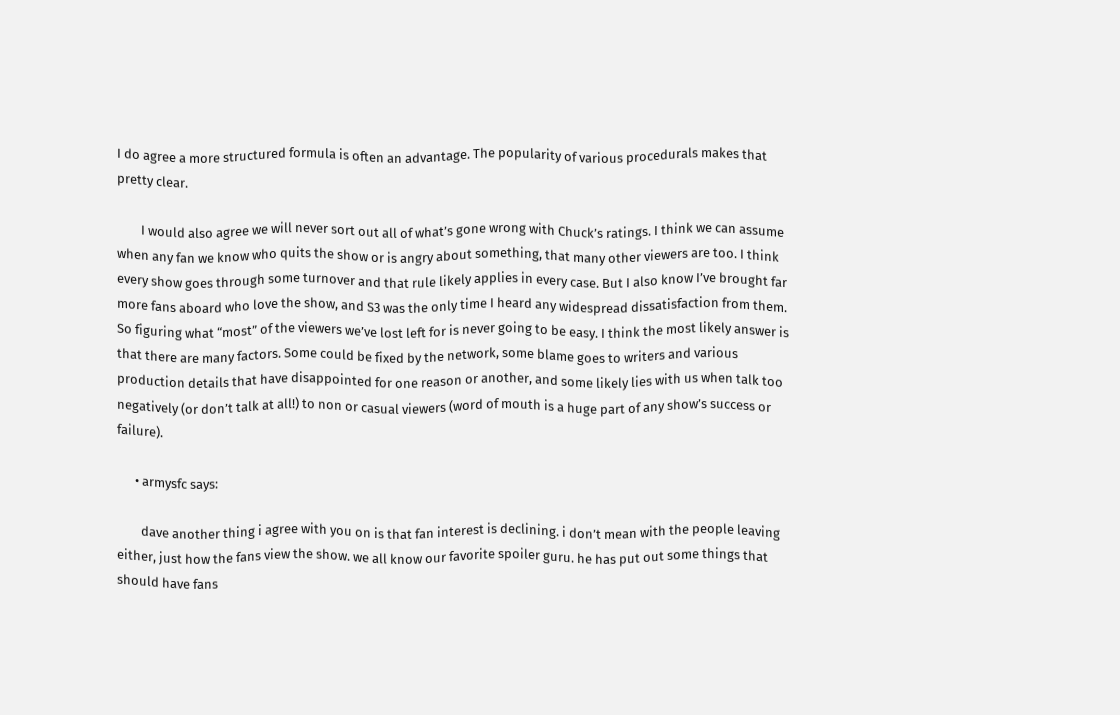I do agree a more structured formula is often an advantage. The popularity of various procedurals makes that pretty clear.

        I would also agree we will never sort out all of what’s gone wrong with Chuck’s ratings. I think we can assume when any fan we know who quits the show or is angry about something, that many other viewers are too. I think every show goes through some turnover and that rule likely applies in every case. But I also know I’ve brought far more fans aboard who love the show, and S3 was the only time I heard any widespread dissatisfaction from them. So figuring what “most” of the viewers we’ve lost left for is never going to be easy. I think the most likely answer is that there are many factors. Some could be fixed by the network, some blame goes to writers and various production details that have disappointed for one reason or another, and some likely lies with us when talk too negatively (or don’t talk at all!) to non or casual viewers (word of mouth is a huge part of any show’s success or failure).

      • armysfc says:

        dave another thing i agree with you on is that fan interest is declining. i don’t mean with the people leaving either, just how the fans view the show. we all know our favorite spoiler guru. he has put out some things that should have fans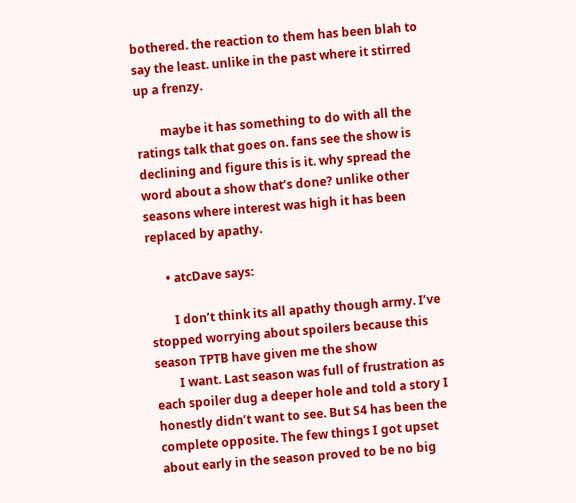bothered. the reaction to them has been blah to say the least. unlike in the past where it stirred up a frenzy.

        maybe it has something to do with all the ratings talk that goes on. fans see the show is declining and figure this is it. why spread the word about a show that’s done? unlike other seasons where interest was high it has been replaced by apathy.

      • atcDave says:

        I don’t think its all apathy though army. I’ve stopped worrying about spoilers because this season TPTB have given me the show
        I want. Last season was full of frustration as each spoiler dug a deeper hole and told a story I honestly didn’t want to see. But S4 has been the complete opposite. The few things I got upset about early in the season proved to be no big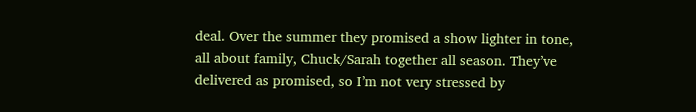deal. Over the summer they promised a show lighter in tone, all about family, Chuck/Sarah together all season. They’ve delivered as promised, so I’m not very stressed by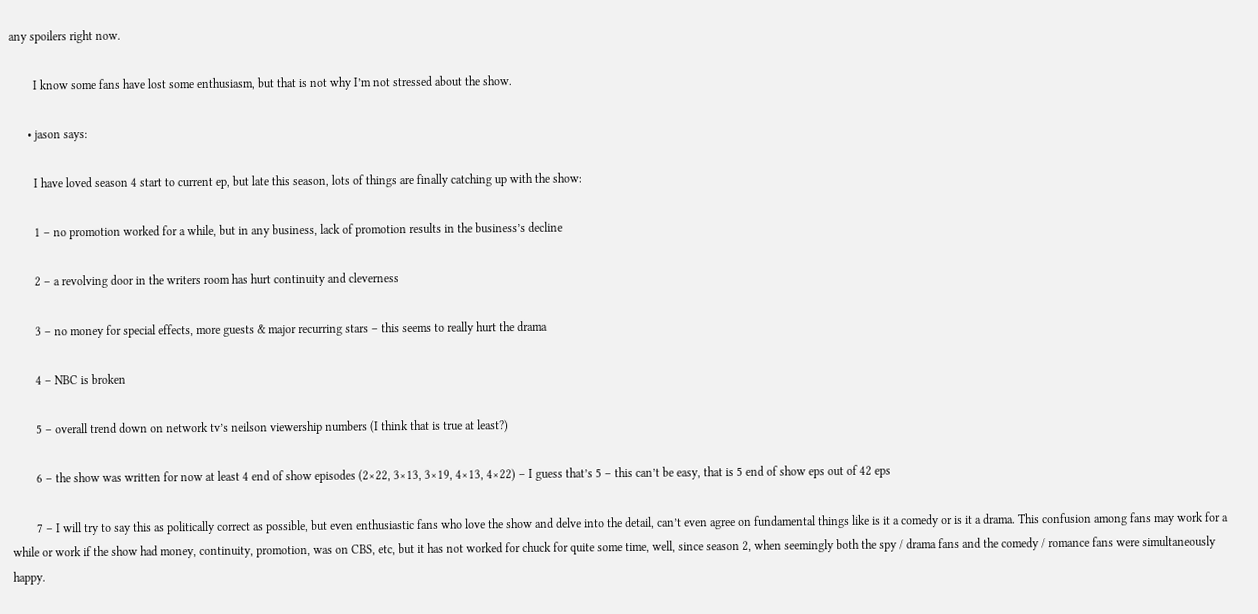any spoilers right now.

        I know some fans have lost some enthusiasm, but that is not why I’m not stressed about the show.

      • jason says:

        I have loved season 4 start to current ep, but late this season, lots of things are finally catching up with the show:

        1 – no promotion worked for a while, but in any business, lack of promotion results in the business’s decline

        2 – a revolving door in the writers room has hurt continuity and cleverness

        3 – no money for special effects, more guests & major recurring stars – this seems to really hurt the drama

        4 – NBC is broken

        5 – overall trend down on network tv’s neilson viewership numbers (I think that is true at least?)

        6 – the show was written for now at least 4 end of show episodes (2×22, 3×13, 3×19, 4×13, 4×22) – I guess that’s 5 – this can’t be easy, that is 5 end of show eps out of 42 eps

        7 – I will try to say this as politically correct as possible, but even enthusiastic fans who love the show and delve into the detail, can’t even agree on fundamental things like is it a comedy or is it a drama. This confusion among fans may work for a while or work if the show had money, continuity, promotion, was on CBS, etc, but it has not worked for chuck for quite some time, well, since season 2, when seemingly both the spy / drama fans and the comedy / romance fans were simultaneously happy.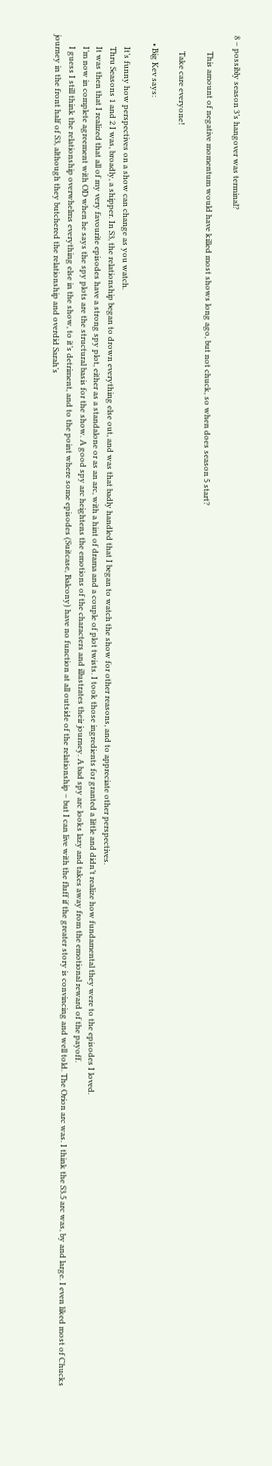8 – possibly season 3’s hangover was terminal?

        This amount of negative momentum would have killed most shows long ago, but not chuck, so when does season 5 start?

        Take care everyone!

    • Big Kev says:

      It’s funny how perspectives on a show can change as you watch.
      Thru Seasons 1 and 2 I was, broadly, a shipper. In S3, the relationship began to drown everything else out, and was that badly handled that I began to watch the show for other reasons, and to appreciate other perspectives.
      It was then that I realized that all of my very favourite episodes have a strong spy plot, either as a standalone or as an arc, with a hint of drama and a couple of plot twists. I took those ingredients for granted a little and didn’t realize how fundamental they were to the episodes I loved.
      I’m now in complete agreement with OD when he says the spy plots are the structural basis for the show. A good spy arc heightens the emotions of the characters and illustrates their journey. A bad spy arc looks lazy and takes away from the emotional reward of the payoff.
      I guess I still think the relationship overwhelms everything else in the show, to it’s detriment, and to the point where some episodes (Suitcase, Balcony) have no function at all outside of the relationship – but I can live with the fluff if the greater story is convincing and well told. The Orion arc was. I think the S3.5 arc was, by and large. I even liked most of Chucks journey in the front half of S3, although they butchered the relationship and overdid Sarah’s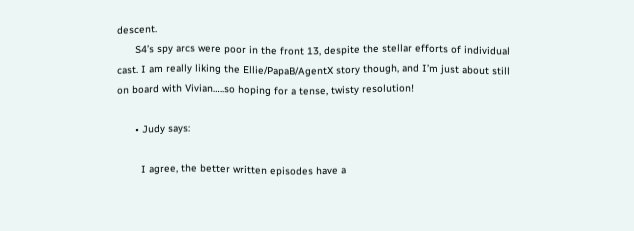descent.
      S4’s spy arcs were poor in the front 13, despite the stellar efforts of individual cast. I am really liking the Ellie/PapaB/AgentX story though, and I’m just about still on board with Vivian…..so hoping for a tense, twisty resolution!

      • Judy says:

        I agree, the better written episodes have a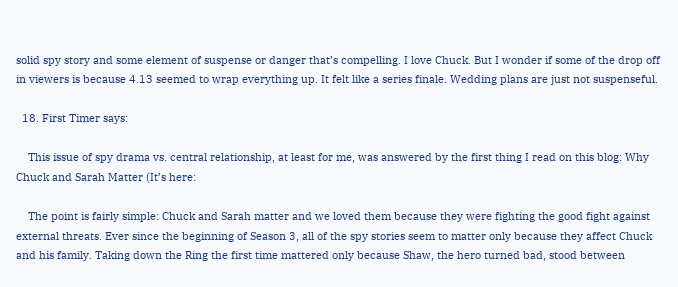solid spy story and some element of suspense or danger that’s compelling. I love Chuck. But I wonder if some of the drop off in viewers is because 4.13 seemed to wrap everything up. It felt like a series finale. Wedding plans are just not suspenseful.

  18. First Timer says:

    This issue of spy drama vs. central relationship, at least for me, was answered by the first thing I read on this blog: Why Chuck and Sarah Matter (It’s here:

    The point is fairly simple: Chuck and Sarah matter and we loved them because they were fighting the good fight against external threats. Ever since the beginning of Season 3, all of the spy stories seem to matter only because they affect Chuck and his family. Taking down the Ring the first time mattered only because Shaw, the hero turned bad, stood between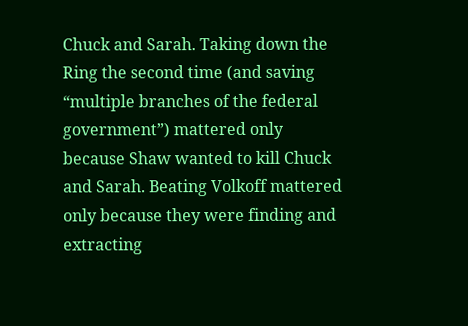Chuck and Sarah. Taking down the Ring the second time (and saving “multiple branches of the federal government”) mattered only because Shaw wanted to kill Chuck and Sarah. Beating Volkoff mattered only because they were finding and extracting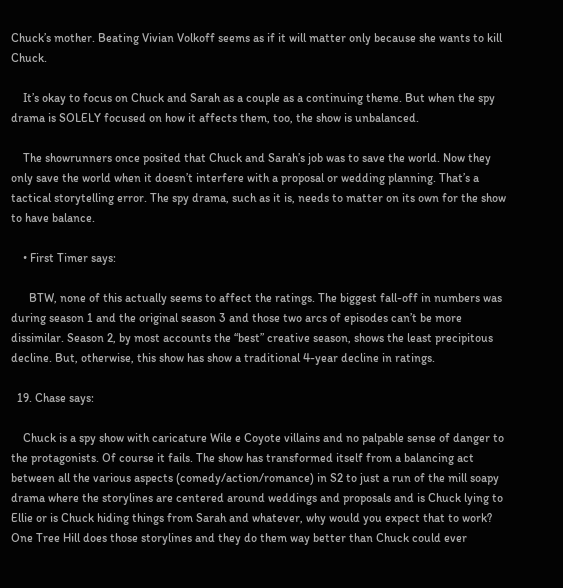Chuck’s mother. Beating Vivian Volkoff seems as if it will matter only because she wants to kill Chuck.

    It’s okay to focus on Chuck and Sarah as a couple as a continuing theme. But when the spy drama is SOLELY focused on how it affects them, too, the show is unbalanced.

    The showrunners once posited that Chuck and Sarah’s job was to save the world. Now they only save the world when it doesn’t interfere with a proposal or wedding planning. That’s a tactical storytelling error. The spy drama, such as it is, needs to matter on its own for the show to have balance.

    • First Timer says:

      BTW, none of this actually seems to affect the ratings. The biggest fall-off in numbers was during season 1 and the original season 3 and those two arcs of episodes can’t be more dissimilar. Season 2, by most accounts the “best” creative season, shows the least precipitous decline. But, otherwise, this show has show a traditional 4-year decline in ratings.

  19. Chase says:

    Chuck is a spy show with caricature Wile e Coyote villains and no palpable sense of danger to the protagonists. Of course it fails. The show has transformed itself from a balancing act between all the various aspects (comedy/action/romance) in S2 to just a run of the mill soapy drama where the storylines are centered around weddings and proposals and is Chuck lying to Ellie or is Chuck hiding things from Sarah and whatever, why would you expect that to work? One Tree Hill does those storylines and they do them way better than Chuck could ever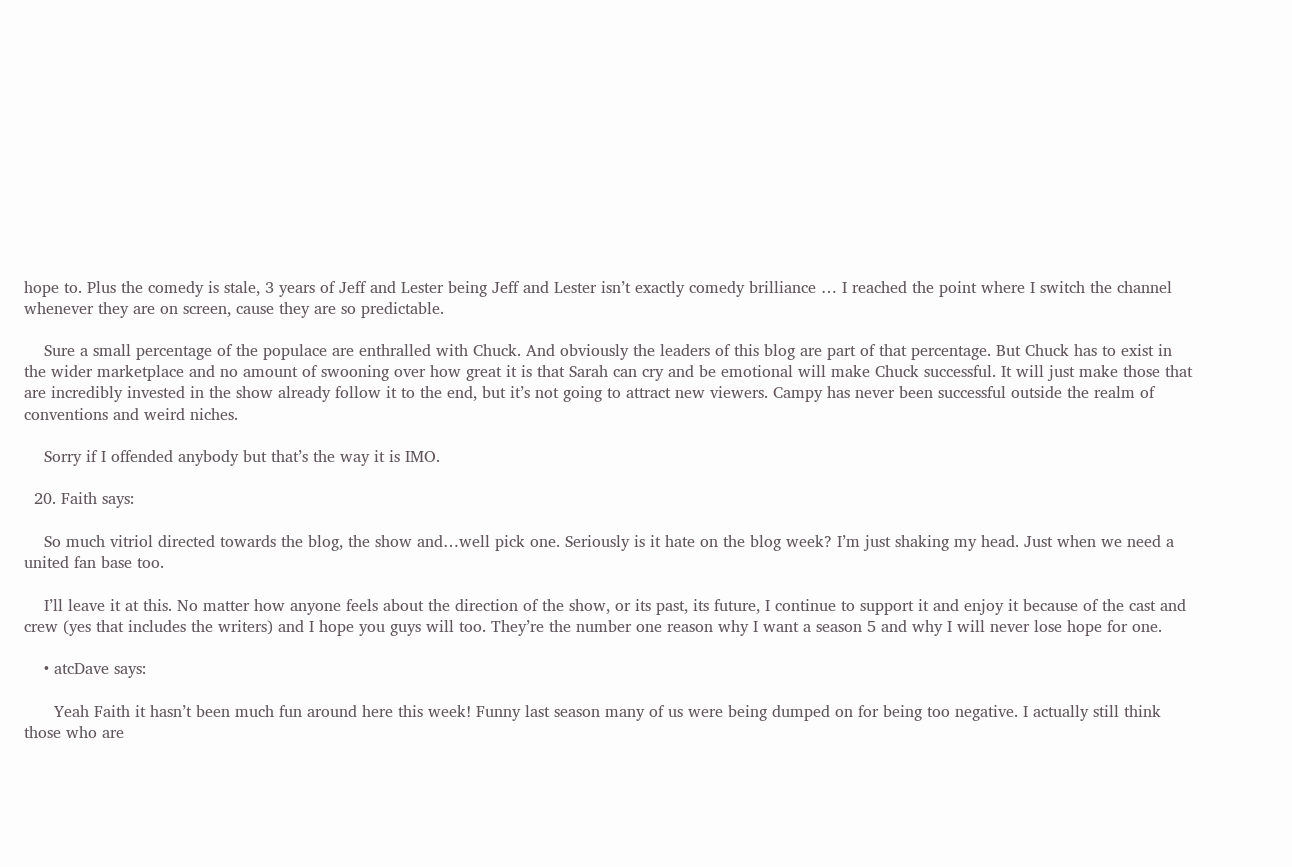hope to. Plus the comedy is stale, 3 years of Jeff and Lester being Jeff and Lester isn’t exactly comedy brilliance … I reached the point where I switch the channel whenever they are on screen, cause they are so predictable.

    Sure a small percentage of the populace are enthralled with Chuck. And obviously the leaders of this blog are part of that percentage. But Chuck has to exist in the wider marketplace and no amount of swooning over how great it is that Sarah can cry and be emotional will make Chuck successful. It will just make those that are incredibly invested in the show already follow it to the end, but it’s not going to attract new viewers. Campy has never been successful outside the realm of conventions and weird niches.

    Sorry if I offended anybody but that’s the way it is IMO.

  20. Faith says:

    So much vitriol directed towards the blog, the show and…well pick one. Seriously is it hate on the blog week? I’m just shaking my head. Just when we need a united fan base too.

    I’ll leave it at this. No matter how anyone feels about the direction of the show, or its past, its future, I continue to support it and enjoy it because of the cast and crew (yes that includes the writers) and I hope you guys will too. They’re the number one reason why I want a season 5 and why I will never lose hope for one.

    • atcDave says:

      Yeah Faith it hasn’t been much fun around here this week! Funny last season many of us were being dumped on for being too negative. I actually still think those who are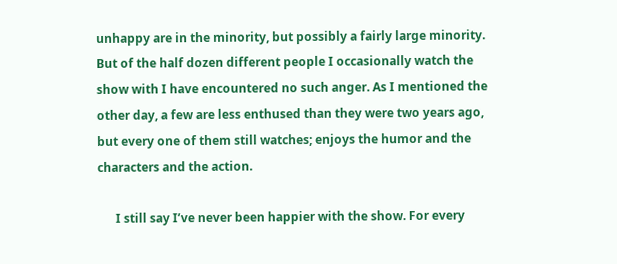unhappy are in the minority, but possibly a fairly large minority. But of the half dozen different people I occasionally watch the show with I have encountered no such anger. As I mentioned the other day, a few are less enthused than they were two years ago, but every one of them still watches; enjoys the humor and the characters and the action.

      I still say I’ve never been happier with the show. For every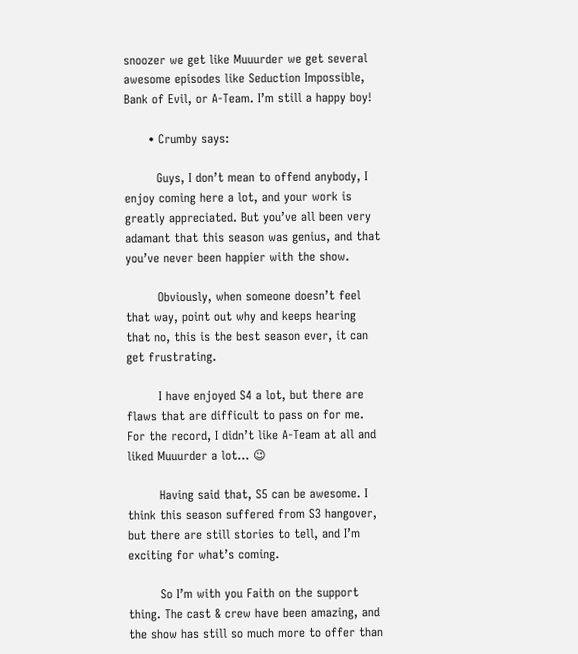snoozer we get like Muuurder we get several awesome episodes like Seduction Impossible, Bank of Evil, or A-Team. I’m still a happy boy!

      • Crumby says:

        Guys, I don’t mean to offend anybody, I enjoy coming here a lot, and your work is greatly appreciated. But you’ve all been very adamant that this season was genius, and that you’ve never been happier with the show.

        Obviously, when someone doesn’t feel that way, point out why and keeps hearing that no, this is the best season ever, it can get frustrating.

        I have enjoyed S4 a lot, but there are flaws that are difficult to pass on for me. For the record, I didn’t like A-Team at all and liked Muuurder a lot… 😉

        Having said that, S5 can be awesome. I think this season suffered from S3 hangover, but there are still stories to tell, and I’m exciting for what’s coming.

        So I’m with you Faith on the support thing. The cast & crew have been amazing, and the show has still so much more to offer than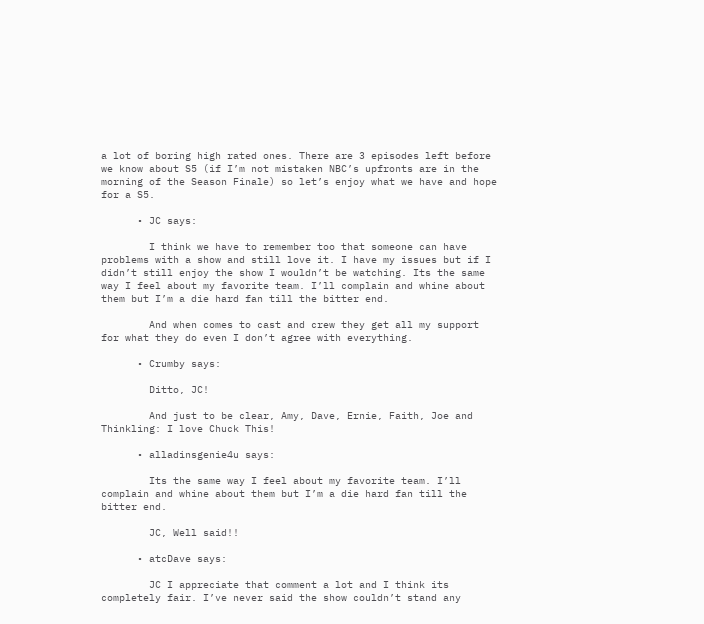a lot of boring high rated ones. There are 3 episodes left before we know about S5 (if I’m not mistaken NBC’s upfronts are in the morning of the Season Finale) so let’s enjoy what we have and hope for a S5.

      • JC says:

        I think we have to remember too that someone can have problems with a show and still love it. I have my issues but if I didn’t still enjoy the show I wouldn’t be watching. Its the same way I feel about my favorite team. I’ll complain and whine about them but I’m a die hard fan till the bitter end.

        And when comes to cast and crew they get all my support for what they do even I don’t agree with everything.

      • Crumby says:

        Ditto, JC!

        And just to be clear, Amy, Dave, Ernie, Faith, Joe and Thinkling: I love Chuck This!

      • alladinsgenie4u says:

        Its the same way I feel about my favorite team. I’ll complain and whine about them but I’m a die hard fan till the bitter end.

        JC, Well said!!

      • atcDave says:

        JC I appreciate that comment a lot and I think its completely fair. I’ve never said the show couldn’t stand any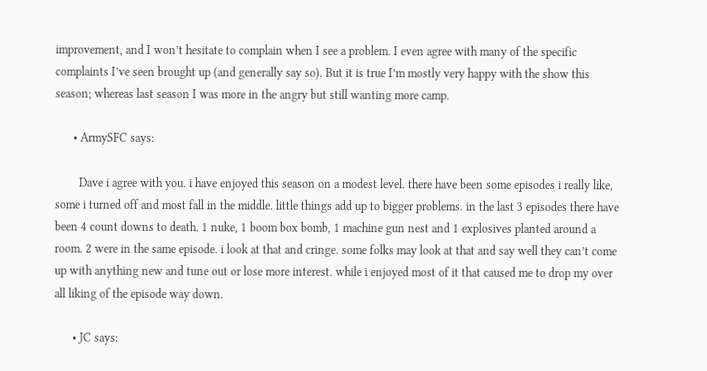improvement, and I won’t hesitate to complain when I see a problem. I even agree with many of the specific complaints I’ve seen brought up (and generally say so). But it is true I’m mostly very happy with the show this season; whereas last season I was more in the angry but still wanting more camp.

      • ArmySFC says:

        Dave i agree with you. i have enjoyed this season on a modest level. there have been some episodes i really like, some i turned off and most fall in the middle. little things add up to bigger problems. in the last 3 episodes there have been 4 count downs to death. 1 nuke, 1 boom box bomb, 1 machine gun nest and 1 explosives planted around a room. 2 were in the same episode. i look at that and cringe. some folks may look at that and say well they can’t come up with anything new and tune out or lose more interest. while i enjoyed most of it that caused me to drop my over all liking of the episode way down.

      • JC says: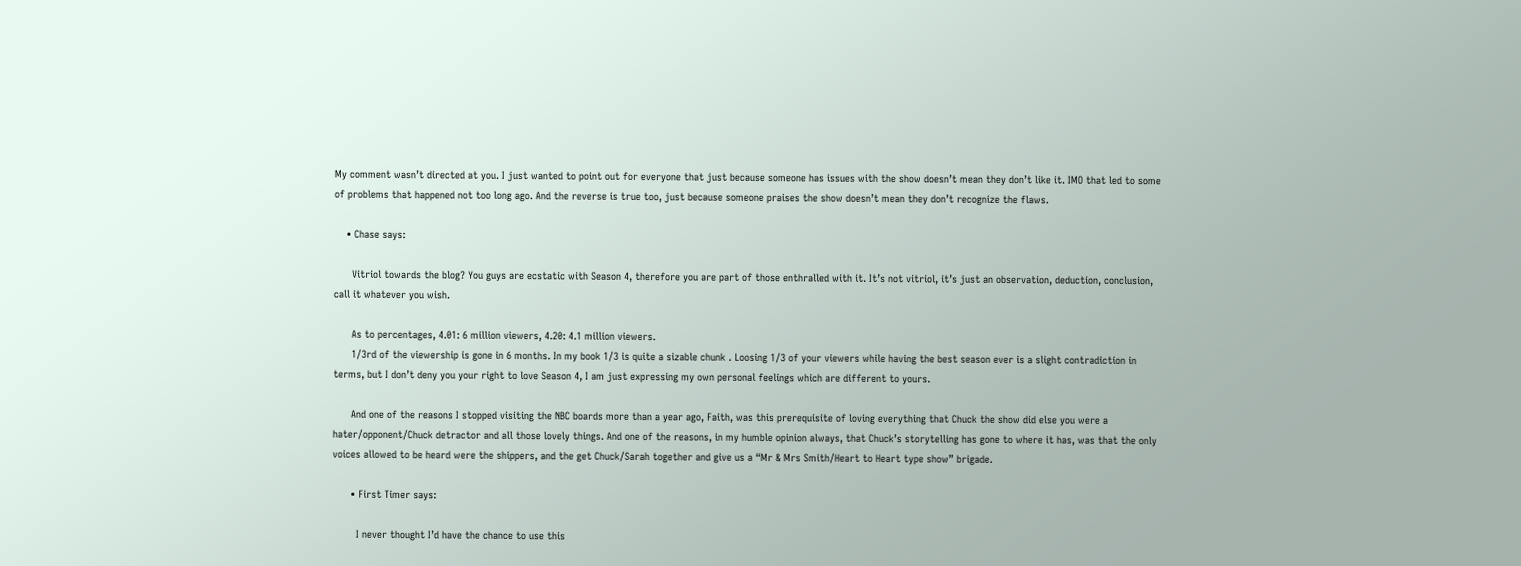My comment wasn’t directed at you. I just wanted to point out for everyone that just because someone has issues with the show doesn’t mean they don’t like it. IMO that led to some of problems that happened not too long ago. And the reverse is true too, just because someone praises the show doesn’t mean they don’t recognize the flaws.

    • Chase says:

      Vitriol towards the blog? You guys are ecstatic with Season 4, therefore you are part of those enthralled with it. It’s not vitriol, it’s just an observation, deduction, conclusion, call it whatever you wish.

      As to percentages, 4.01: 6 million viewers, 4.20: 4.1 million viewers.
      1/3rd of the viewership is gone in 6 months. In my book 1/3 is quite a sizable chunk . Loosing 1/3 of your viewers while having the best season ever is a slight contradiction in terms, but I don’t deny you your right to love Season 4, I am just expressing my own personal feelings which are different to yours.

      And one of the reasons I stopped visiting the NBC boards more than a year ago, Faith, was this prerequisite of loving everything that Chuck the show did else you were a hater/opponent/Chuck detractor and all those lovely things. And one of the reasons, in my humble opinion always, that Chuck’s storytelling has gone to where it has, was that the only voices allowed to be heard were the shippers, and the get Chuck/Sarah together and give us a “Mr & Mrs Smith/Heart to Heart type show” brigade.

      • First Timer says:

        I never thought I’d have the chance to use this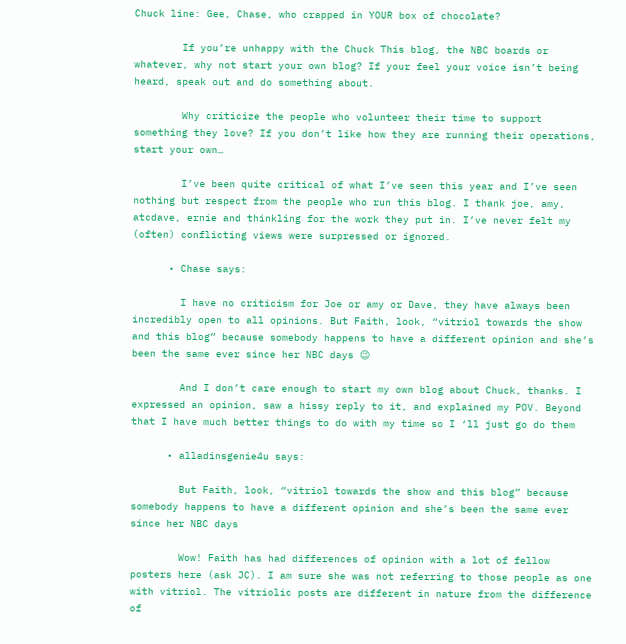Chuck line: Gee, Chase, who crapped in YOUR box of chocolate?

        If you’re unhappy with the Chuck This blog, the NBC boards or whatever, why not start your own blog? If your feel your voice isn’t being heard, speak out and do something about.

        Why criticize the people who volunteer their time to support something they love? If you don’t like how they are running their operations, start your own…

        I’ve been quite critical of what I’ve seen this year and I’ve seen nothing but respect from the people who run this blog. I thank joe, amy, atcdave, ernie and thinkling for the work they put in. I’ve never felt my (often) conflicting views were surpressed or ignored.

      • Chase says:

        I have no criticism for Joe or amy or Dave, they have always been incredibly open to all opinions. But Faith, look, “vitriol towards the show and this blog” because somebody happens to have a different opinion and she’s been the same ever since her NBC days 😉

        And I don’t care enough to start my own blog about Chuck, thanks. I expressed an opinion, saw a hissy reply to it, and explained my POV. Beyond that I have much better things to do with my time so I ‘ll just go do them

      • alladinsgenie4u says:

        But Faith, look, “vitriol towards the show and this blog” because somebody happens to have a different opinion and she’s been the same ever since her NBC days

        Wow! Faith has had differences of opinion with a lot of fellow posters here (ask JC). I am sure she was not referring to those people as one with vitriol. The vitriolic posts are different in nature from the difference of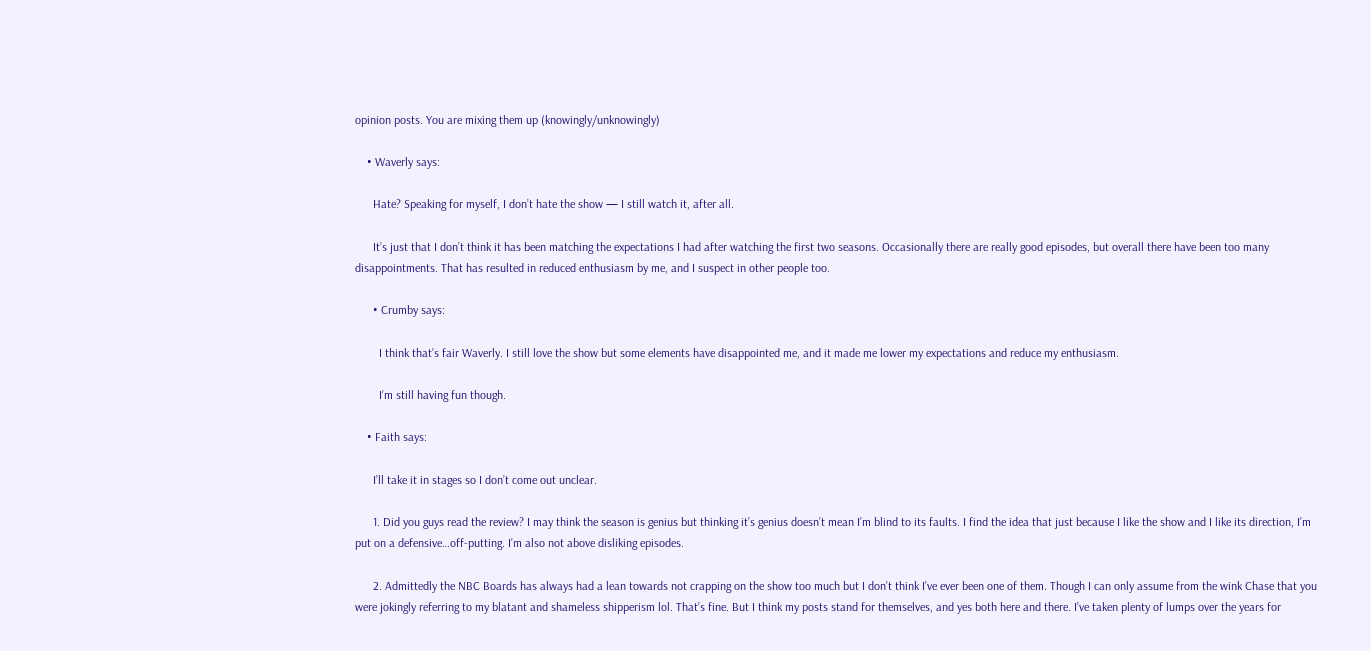opinion posts. You are mixing them up (knowingly/unknowingly)

    • Waverly says:

      Hate? Speaking for myself, I don’t hate the show — I still watch it, after all.

      It’s just that I don’t think it has been matching the expectations I had after watching the first two seasons. Occasionally there are really good episodes, but overall there have been too many disappointments. That has resulted in reduced enthusiasm by me, and I suspect in other people too.

      • Crumby says:

        I think that’s fair Waverly. I still love the show but some elements have disappointed me, and it made me lower my expectations and reduce my enthusiasm.

        I’m still having fun though.

    • Faith says:

      I’ll take it in stages so I don’t come out unclear.

      1. Did you guys read the review? I may think the season is genius but thinking it’s genius doesn’t mean I’m blind to its faults. I find the idea that just because I like the show and I like its direction, I’m put on a defensive…off-putting. I’m also not above disliking episodes.

      2. Admittedly the NBC Boards has always had a lean towards not crapping on the show too much but I don’t think I’ve ever been one of them. Though I can only assume from the wink Chase that you were jokingly referring to my blatant and shameless shipperism lol. That’s fine. But I think my posts stand for themselves, and yes both here and there. I’ve taken plenty of lumps over the years for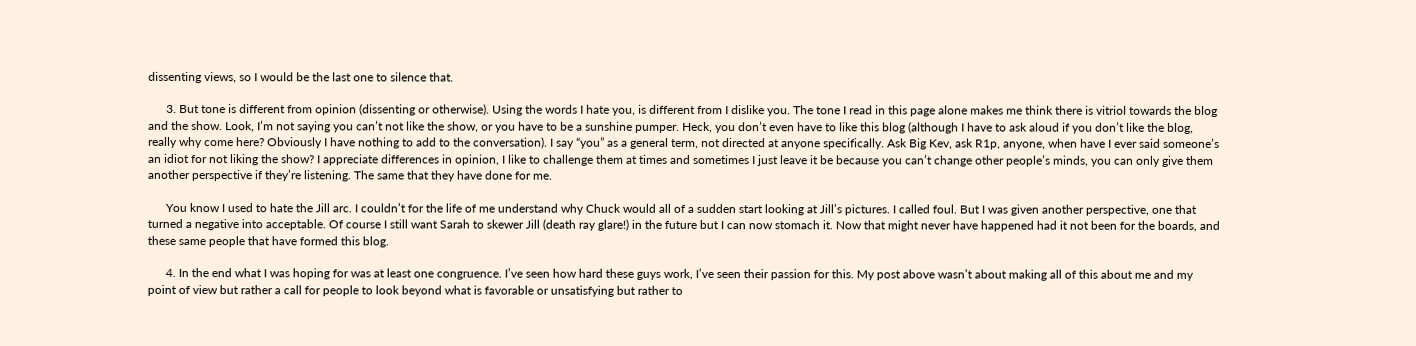dissenting views, so I would be the last one to silence that.

      3. But tone is different from opinion (dissenting or otherwise). Using the words I hate you, is different from I dislike you. The tone I read in this page alone makes me think there is vitriol towards the blog and the show. Look, I’m not saying you can’t not like the show, or you have to be a sunshine pumper. Heck, you don’t even have to like this blog (although I have to ask aloud if you don’t like the blog, really why come here? Obviously I have nothing to add to the conversation). I say “you” as a general term, not directed at anyone specifically. Ask Big Kev, ask R1p, anyone, when have I ever said someone’s an idiot for not liking the show? I appreciate differences in opinion, I like to challenge them at times and sometimes I just leave it be because you can’t change other people’s minds, you can only give them another perspective if they’re listening. The same that they have done for me.

      You know I used to hate the Jill arc. I couldn’t for the life of me understand why Chuck would all of a sudden start looking at Jill’s pictures. I called foul. But I was given another perspective, one that turned a negative into acceptable. Of course I still want Sarah to skewer Jill (death ray glare!) in the future but I can now stomach it. Now that might never have happened had it not been for the boards, and these same people that have formed this blog.

      4. In the end what I was hoping for was at least one congruence. I’ve seen how hard these guys work, I’ve seen their passion for this. My post above wasn’t about making all of this about me and my point of view but rather a call for people to look beyond what is favorable or unsatisfying but rather to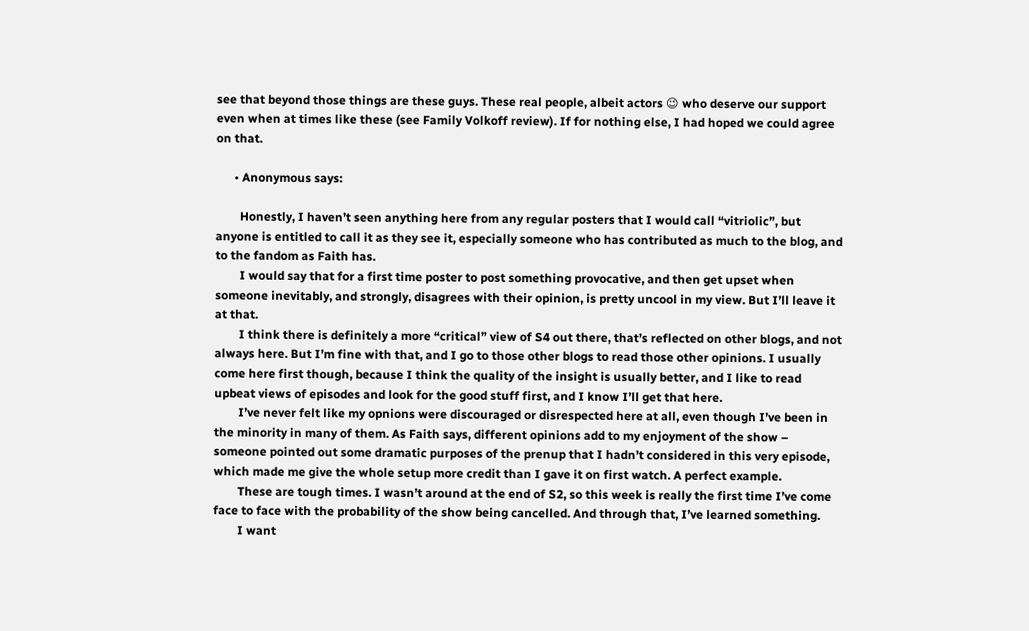see that beyond those things are these guys. These real people, albeit actors 😉 who deserve our support even when at times like these (see Family Volkoff review). If for nothing else, I had hoped we could agree on that.

      • Anonymous says:

        Honestly, I haven’t seen anything here from any regular posters that I would call “vitriolic”, but anyone is entitled to call it as they see it, especially someone who has contributed as much to the blog, and to the fandom as Faith has.
        I would say that for a first time poster to post something provocative, and then get upset when someone inevitably, and strongly, disagrees with their opinion, is pretty uncool in my view. But I’ll leave it at that.
        I think there is definitely a more “critical” view of S4 out there, that’s reflected on other blogs, and not always here. But I’m fine with that, and I go to those other blogs to read those other opinions. I usually come here first though, because I think the quality of the insight is usually better, and I like to read upbeat views of episodes and look for the good stuff first, and I know I’ll get that here.
        I’ve never felt like my opnions were discouraged or disrespected here at all, even though I’ve been in the minority in many of them. As Faith says, different opinions add to my enjoyment of the show – someone pointed out some dramatic purposes of the prenup that I hadn’t considered in this very episode, which made me give the whole setup more credit than I gave it on first watch. A perfect example.
        These are tough times. I wasn’t around at the end of S2, so this week is really the first time I’ve come face to face with the probability of the show being cancelled. And through that, I’ve learned something.
        I want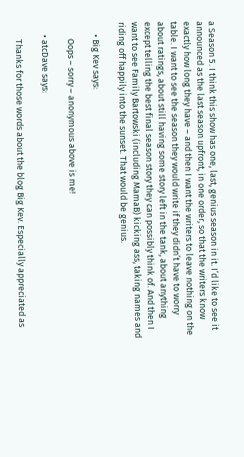a Season 5. I think this show has one, last, genius season in it. I’d like to see it announced as the last season upfront, in one order, so that the writers know exactly how long they have – and then I want the writers to leave nothing on the table. I want to see the season they would write if they didn’t have to worry about ratings, about still having some story left in the tank, about anything except telling the best final season story they can possibly think of. And then I want to see Family Bartowski (including MamaB) kicking ass, taking names and riding off happily into the sunset. That would be genius.

      • Big Kev says:

        Oops – sorry – anonymous above is me!

      • atcDave says:

        Thanks for those words about the blog Big Kev. Especially appreciated as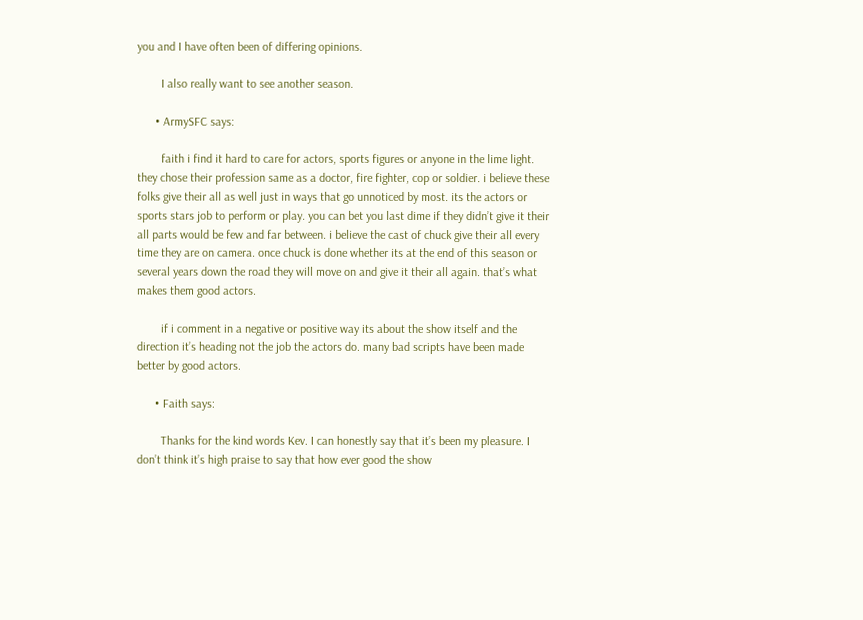you and I have often been of differing opinions.

        I also really want to see another season.

      • ArmySFC says:

        faith i find it hard to care for actors, sports figures or anyone in the lime light. they chose their profession same as a doctor, fire fighter, cop or soldier. i believe these folks give their all as well just in ways that go unnoticed by most. its the actors or sports stars job to perform or play. you can bet you last dime if they didn’t give it their all parts would be few and far between. i believe the cast of chuck give their all every time they are on camera. once chuck is done whether its at the end of this season or several years down the road they will move on and give it their all again. that’s what makes them good actors.

        if i comment in a negative or positive way its about the show itself and the direction it’s heading not the job the actors do. many bad scripts have been made better by good actors.

      • Faith says:

        Thanks for the kind words Kev. I can honestly say that it’s been my pleasure. I don’t think it’s high praise to say that how ever good the show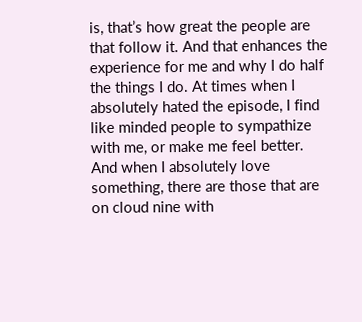is, that’s how great the people are that follow it. And that enhances the experience for me and why I do half the things I do. At times when I absolutely hated the episode, I find like minded people to sympathize with me, or make me feel better. And when I absolutely love something, there are those that are on cloud nine with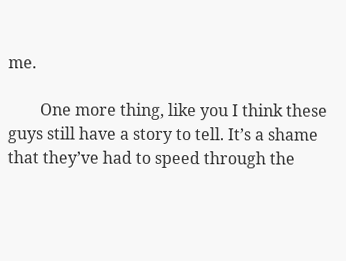me.

        One more thing, like you I think these guys still have a story to tell. It’s a shame that they’ve had to speed through the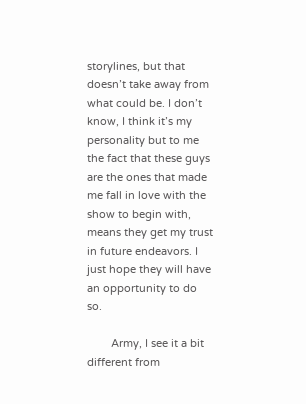storylines, but that doesn’t take away from what could be. I don’t know, I think it’s my personality but to me the fact that these guys are the ones that made me fall in love with the show to begin with, means they get my trust in future endeavors. I just hope they will have an opportunity to do so.

        Army, I see it a bit different from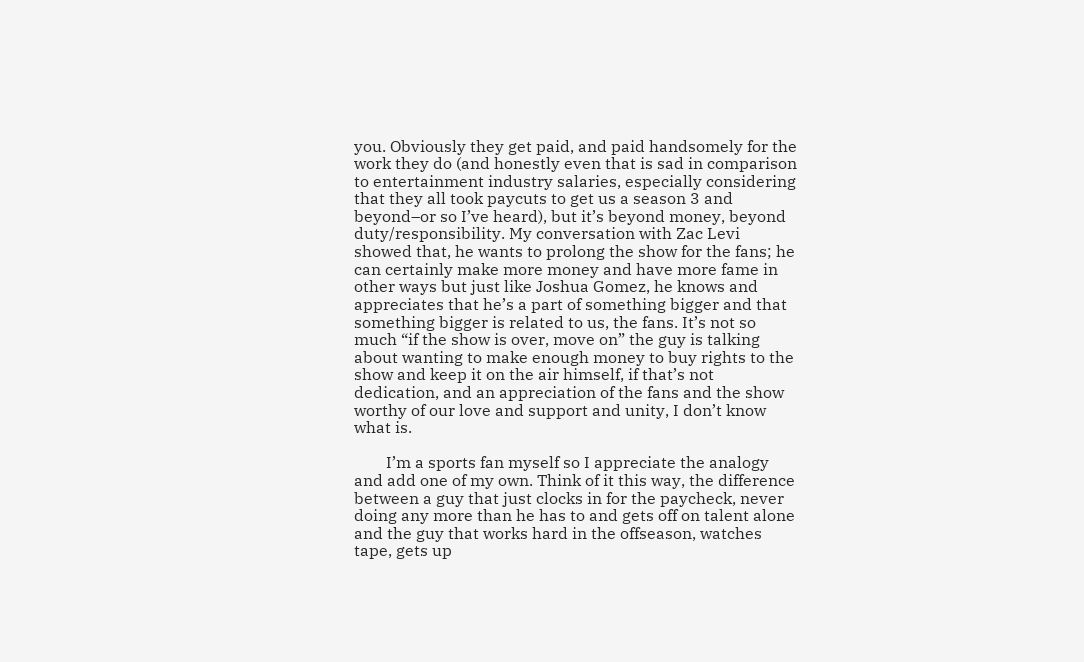you. Obviously they get paid, and paid handsomely for the work they do (and honestly even that is sad in comparison to entertainment industry salaries, especially considering that they all took paycuts to get us a season 3 and beyond–or so I’ve heard), but it’s beyond money, beyond duty/responsibility. My conversation with Zac Levi showed that, he wants to prolong the show for the fans; he can certainly make more money and have more fame in other ways but just like Joshua Gomez, he knows and appreciates that he’s a part of something bigger and that something bigger is related to us, the fans. It’s not so much “if the show is over, move on” the guy is talking about wanting to make enough money to buy rights to the show and keep it on the air himself, if that’s not dedication, and an appreciation of the fans and the show worthy of our love and support and unity, I don’t know what is.

        I’m a sports fan myself so I appreciate the analogy and add one of my own. Think of it this way, the difference between a guy that just clocks in for the paycheck, never doing any more than he has to and gets off on talent alone and the guy that works hard in the offseason, watches tape, gets up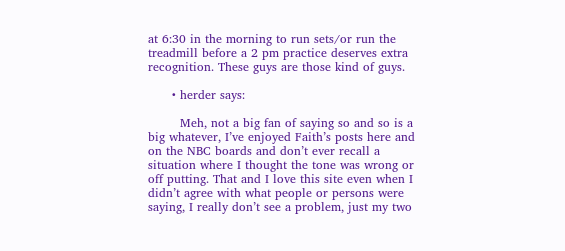at 6:30 in the morning to run sets/or run the treadmill before a 2 pm practice deserves extra recognition. These guys are those kind of guys.

      • herder says:

        Meh, not a big fan of saying so and so is a big whatever, I’ve enjoyed Faith’s posts here and on the NBC boards and don’t ever recall a situation where I thought the tone was wrong or off putting. That and I love this site even when I didn’t agree with what people or persons were saying, I really don’t see a problem, just my two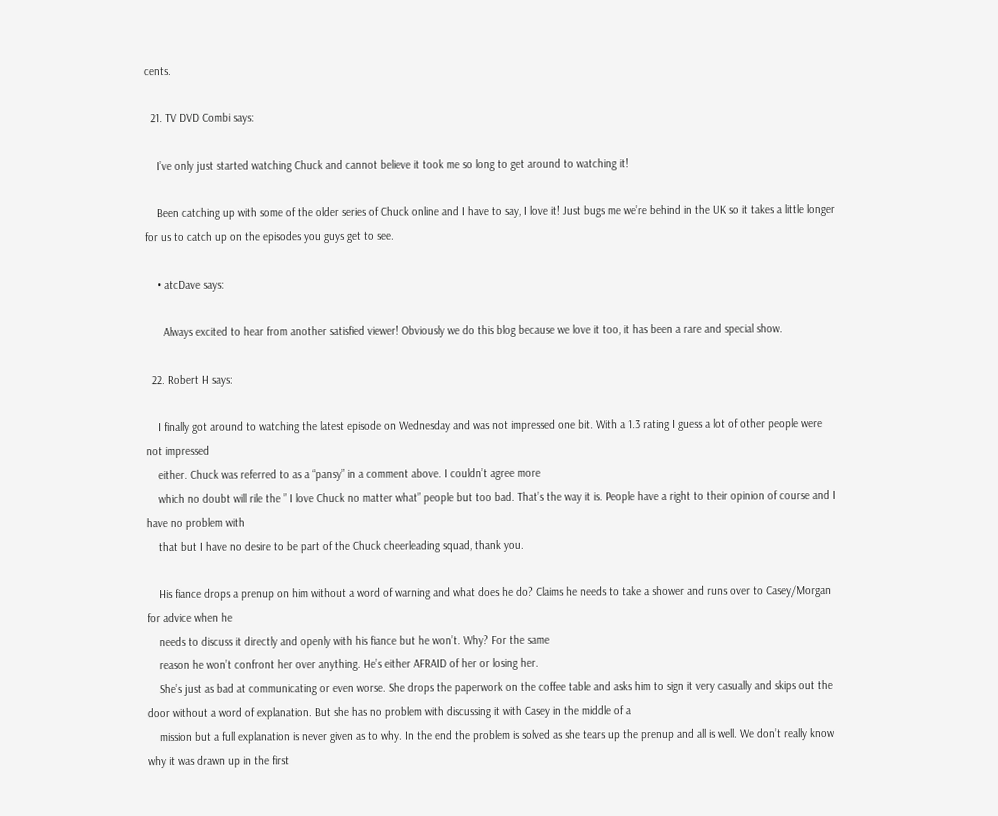cents.

  21. TV DVD Combi says:

    I’ve only just started watching Chuck and cannot believe it took me so long to get around to watching it!

    Been catching up with some of the older series of Chuck online and I have to say, I love it! Just bugs me we’re behind in the UK so it takes a little longer for us to catch up on the episodes you guys get to see.

    • atcDave says:

      Always excited to hear from another satisfied viewer! Obviously we do this blog because we love it too, it has been a rare and special show.

  22. Robert H says:

    I finally got around to watching the latest episode on Wednesday and was not impressed one bit. With a 1.3 rating I guess a lot of other people were not impressed
    either. Chuck was referred to as a “pansy” in a comment above. I couldn’t agree more
    which no doubt will rile the ” I love Chuck no matter what” people but too bad. That’s the way it is. People have a right to their opinion of course and I have no problem with
    that but I have no desire to be part of the Chuck cheerleading squad, thank you.

    His fiance drops a prenup on him without a word of warning and what does he do? Claims he needs to take a shower and runs over to Casey/Morgan for advice when he
    needs to discuss it directly and openly with his fiance but he won’t. Why? For the same
    reason he won’t confront her over anything. He’s either AFRAID of her or losing her.
    She’s just as bad at communicating or even worse. She drops the paperwork on the coffee table and asks him to sign it very casually and skips out the door without a word of explanation. But she has no problem with discussing it with Casey in the middle of a
    mission but a full explanation is never given as to why. In the end the problem is solved as she tears up the prenup and all is well. We don’t really know why it was drawn up in the first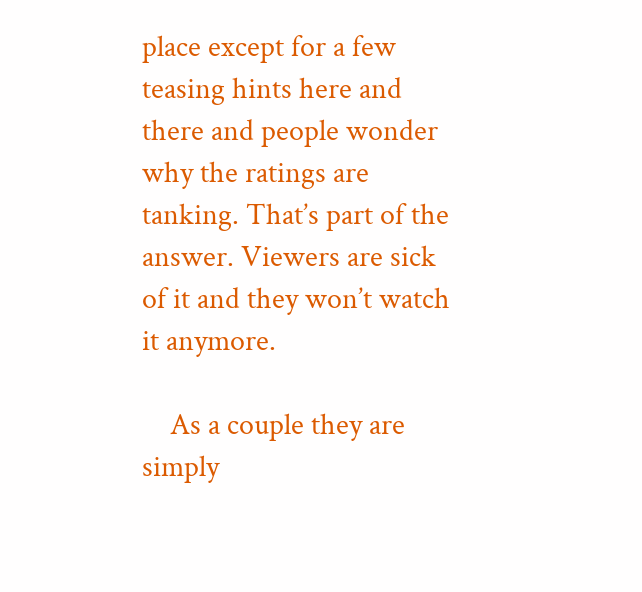place except for a few teasing hints here and there and people wonder why the ratings are tanking. That’s part of the answer. Viewers are sick of it and they won’t watch it anymore.

    As a couple they are simply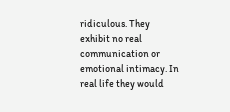ridiculous. They exhibit no real communication or emotional intimacy. In real life they would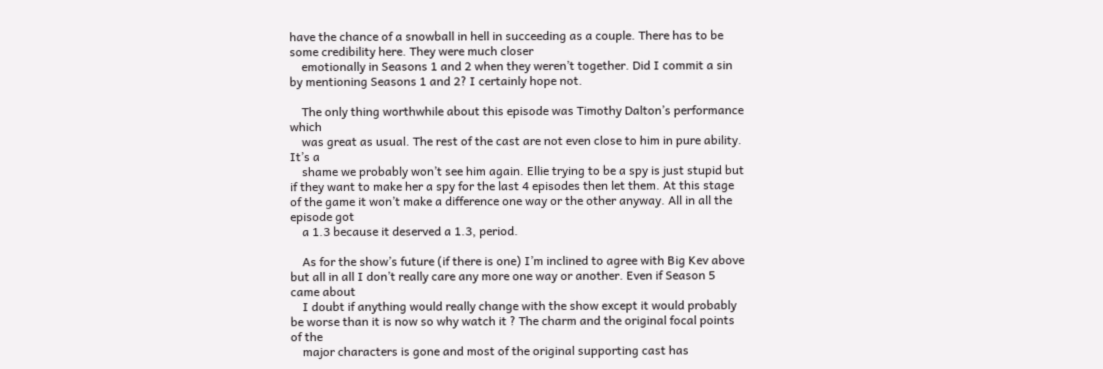have the chance of a snowball in hell in succeeding as a couple. There has to be some credibility here. They were much closer
    emotionally in Seasons 1 and 2 when they weren’t together. Did I commit a sin by mentioning Seasons 1 and 2? I certainly hope not.

    The only thing worthwhile about this episode was Timothy Dalton’s performance which
    was great as usual. The rest of the cast are not even close to him in pure ability. It’s a
    shame we probably won’t see him again. Ellie trying to be a spy is just stupid but if they want to make her a spy for the last 4 episodes then let them. At this stage of the game it won’t make a difference one way or the other anyway. All in all the episode got
    a 1.3 because it deserved a 1.3, period.

    As for the show’s future (if there is one) I’m inclined to agree with Big Kev above but all in all I don’t really care any more one way or another. Even if Season 5 came about
    I doubt if anything would really change with the show except it would probably be worse than it is now so why watch it ? The charm and the original focal points of the
    major characters is gone and most of the original supporting cast has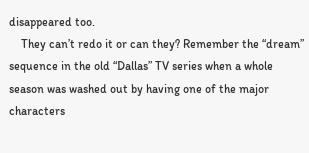disappeared too.
    They can’t redo it or can they? Remember the “dream” sequence in the old “Dallas” TV series when a whole season was washed out by having one of the major characters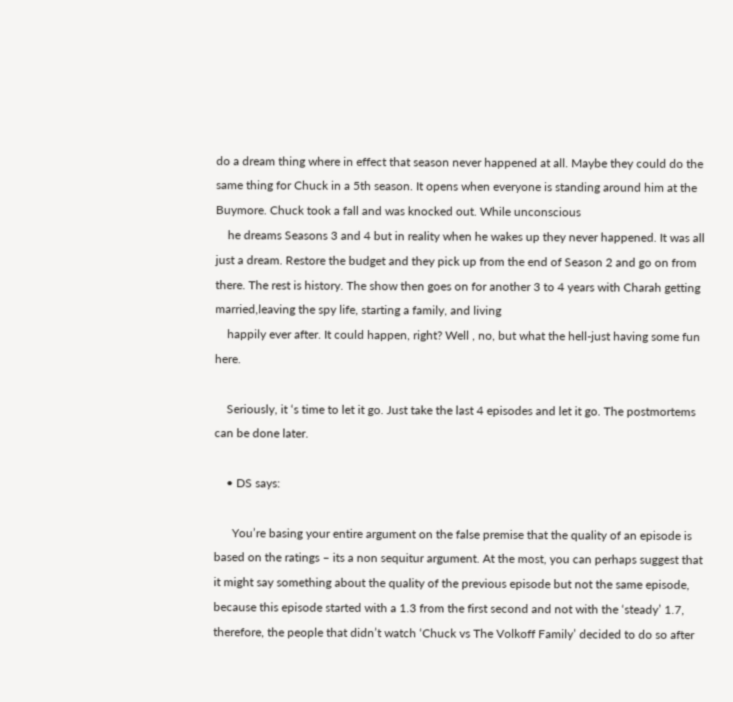do a dream thing where in effect that season never happened at all. Maybe they could do the same thing for Chuck in a 5th season. It opens when everyone is standing around him at the Buymore. Chuck took a fall and was knocked out. While unconscious
    he dreams Seasons 3 and 4 but in reality when he wakes up they never happened. It was all just a dream. Restore the budget and they pick up from the end of Season 2 and go on from there. The rest is history. The show then goes on for another 3 to 4 years with Charah getting married,leaving the spy life, starting a family, and living
    happily ever after. It could happen, right? Well , no, but what the hell-just having some fun here.

    Seriously, it ‘s time to let it go. Just take the last 4 episodes and let it go. The postmortems can be done later.

    • DS says:

      You’re basing your entire argument on the false premise that the quality of an episode is based on the ratings – its a non sequitur argument. At the most, you can perhaps suggest that it might say something about the quality of the previous episode but not the same episode, because this episode started with a 1.3 from the first second and not with the ‘steady’ 1.7, therefore, the people that didn’t watch ‘Chuck vs The Volkoff Family’ decided to do so after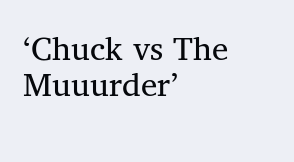‘Chuck vs The Muuurder’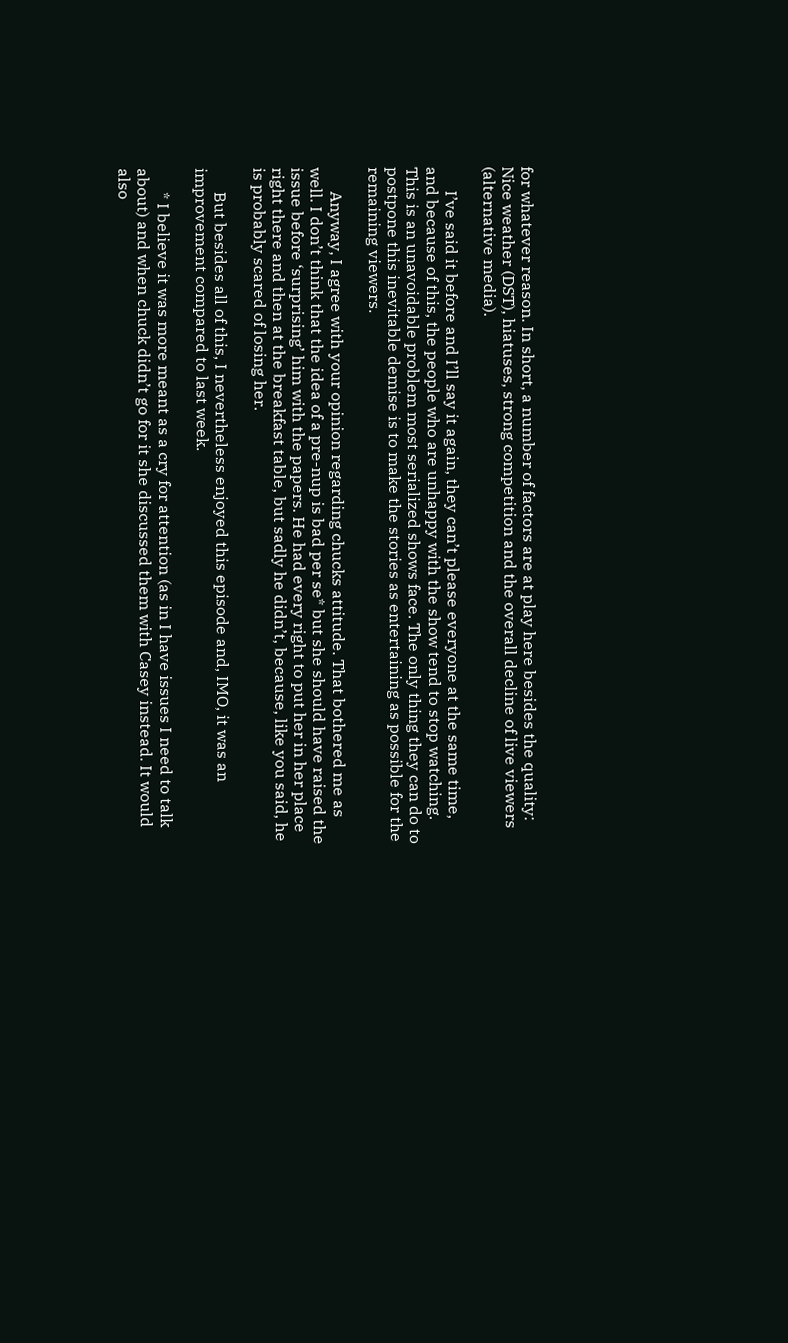for whatever reason. In short, a number of factors are at play here besides the quality: Nice weather (DST), hiatuses, strong competition and the overall decline of live viewers (alternative media).

      I’ve said it before and I’ll say it again, they can’t please everyone at the same time, and because of this, the people who are unhappy with the show tend to stop watching. This is an unavoidable problem most serialized shows face. The only thing they can do to postpone this inevitable demise is to make the stories as entertaining as possible for the remaining viewers.

      Anyway, I agree with your opinion regarding chucks attitude. That bothered me as well. I don’t think that the idea of a pre-nup is bad per se* but she should have raised the issue before ‘surprising’ him with the papers. He had every right to put her in her place right there and then at the breakfast table, but sadly he didn’t, because, like you said, he is probably scared of losing her.

      But besides all of this, I nevertheless enjoyed this episode and, IMO, it was an improvement compared to last week.

      * I believe it was more meant as a cry for attention (as in I have issues I need to talk about) and when chuck didn’t go for it she discussed them with Casey instead. It would also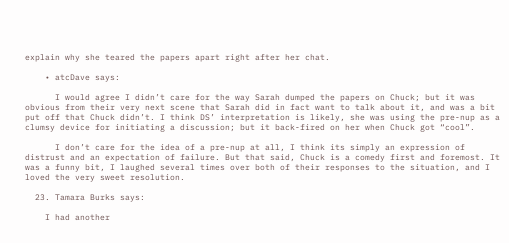explain why she teared the papers apart right after her chat.

    • atcDave says:

      I would agree I didn’t care for the way Sarah dumped the papers on Chuck; but it was obvious from their very next scene that Sarah did in fact want to talk about it, and was a bit put off that Chuck didn’t. I think DS’ interpretation is likely, she was using the pre-nup as a clumsy device for initiating a discussion; but it back-fired on her when Chuck got “cool”.

      I don’t care for the idea of a pre-nup at all, I think its simply an expression of distrust and an expectation of failure. But that said, Chuck is a comedy first and foremost. It was a funny bit, I laughed several times over both of their responses to the situation, and I loved the very sweet resolution.

  23. Tamara Burks says:

    I had another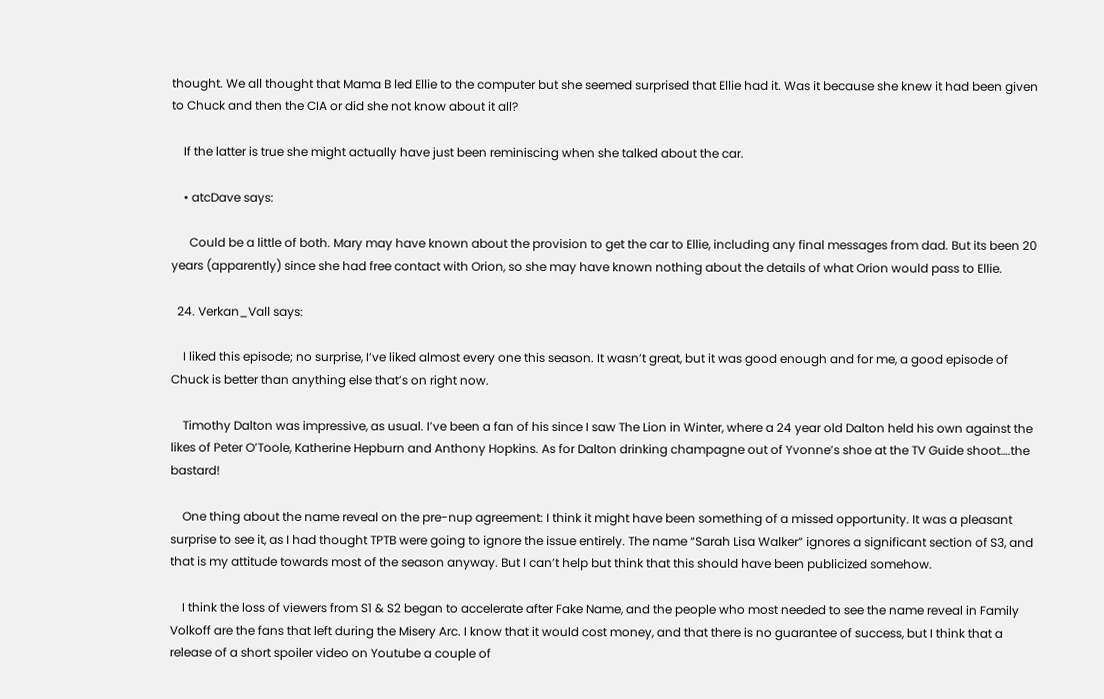thought. We all thought that Mama B led Ellie to the computer but she seemed surprised that Ellie had it. Was it because she knew it had been given to Chuck and then the CIA or did she not know about it all?

    If the latter is true she might actually have just been reminiscing when she talked about the car.

    • atcDave says:

      Could be a little of both. Mary may have known about the provision to get the car to Ellie, including any final messages from dad. But its been 20 years (apparently) since she had free contact with Orion, so she may have known nothing about the details of what Orion would pass to Ellie.

  24. Verkan_Vall says:

    I liked this episode; no surprise, I’ve liked almost every one this season. It wasn’t great, but it was good enough and for me, a good episode of Chuck is better than anything else that’s on right now.

    Timothy Dalton was impressive, as usual. I’ve been a fan of his since I saw The Lion in Winter, where a 24 year old Dalton held his own against the likes of Peter O’Toole, Katherine Hepburn and Anthony Hopkins. As for Dalton drinking champagne out of Yvonne’s shoe at the TV Guide shoot….the bastard!

    One thing about the name reveal on the pre-nup agreement: I think it might have been something of a missed opportunity. It was a pleasant surprise to see it, as I had thought TPTB were going to ignore the issue entirely. The name “Sarah Lisa Walker” ignores a significant section of S3, and that is my attitude towards most of the season anyway. But I can’t help but think that this should have been publicized somehow.

    I think the loss of viewers from S1 & S2 began to accelerate after Fake Name, and the people who most needed to see the name reveal in Family Volkoff are the fans that left during the Misery Arc. I know that it would cost money, and that there is no guarantee of success, but I think that a release of a short spoiler video on Youtube a couple of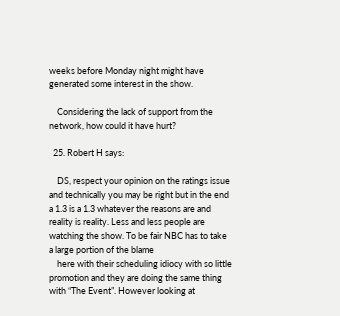weeks before Monday night might have generated some interest in the show.

    Considering the lack of support from the network, how could it have hurt?

  25. Robert H says:

    DS, respect your opinion on the ratings issue and technically you may be right but in the end a 1.3 is a 1.3 whatever the reasons are and reality is reality. Less and less people are watching the show. To be fair NBC has to take a large portion of the blame
    here with their scheduling idiocy with so little promotion and they are doing the same thing with “The Event”. However looking at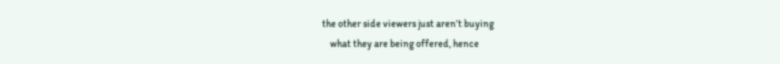the other side viewers just aren’t buying
    what they are being offered, hence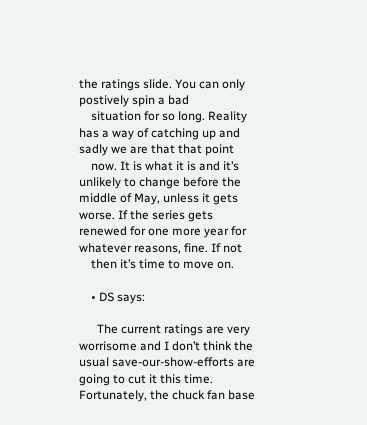the ratings slide. You can only postively spin a bad
    situation for so long. Reality has a way of catching up and sadly we are that that point
    now. It is what it is and it’s unlikely to change before the middle of May, unless it gets worse. If the series gets renewed for one more year for whatever reasons, fine. If not
    then it’s time to move on.

    • DS says:

      The current ratings are very worrisome and I don’t think the usual save-our-show-efforts are going to cut it this time. Fortunately, the chuck fan base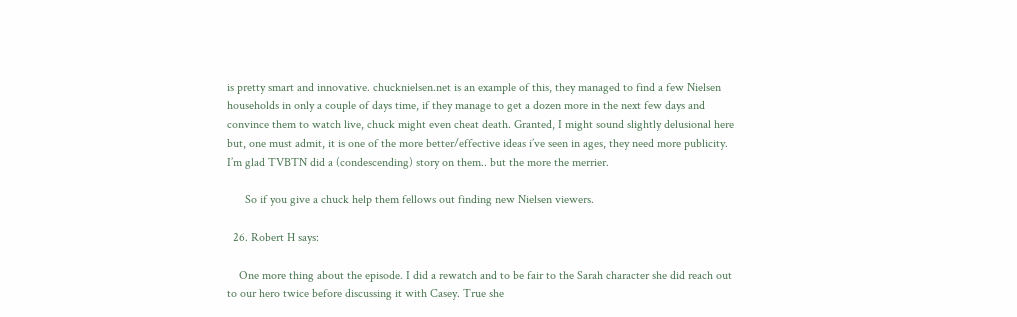is pretty smart and innovative. chucknielsen.net is an example of this, they managed to find a few Nielsen households in only a couple of days time, if they manage to get a dozen more in the next few days and convince them to watch live, chuck might even cheat death. Granted, I might sound slightly delusional here but, one must admit, it is one of the more better/effective ideas i’ve seen in ages, they need more publicity. I’m glad TVBTN did a (condescending) story on them.. but the more the merrier.

      So if you give a chuck help them fellows out finding new Nielsen viewers.

  26. Robert H says:

    One more thing about the episode. I did a rewatch and to be fair to the Sarah character she did reach out to our hero twice before discussing it with Casey. True she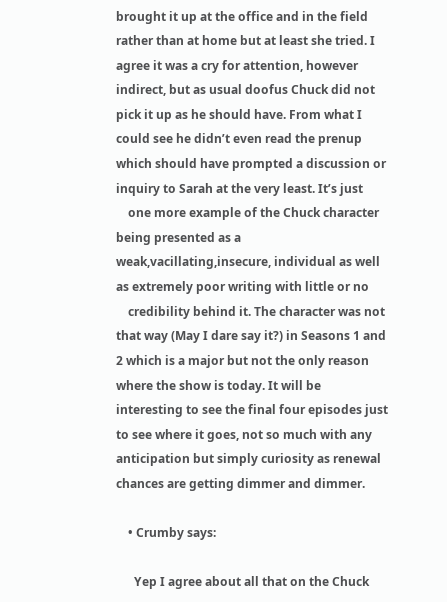brought it up at the office and in the field rather than at home but at least she tried. I agree it was a cry for attention, however indirect, but as usual doofus Chuck did not pick it up as he should have. From what I could see he didn’t even read the prenup which should have prompted a discussion or inquiry to Sarah at the very least. It’s just
    one more example of the Chuck character being presented as a weak,vacillating,insecure, individual as well as extremely poor writing with little or no
    credibility behind it. The character was not that way (May I dare say it?) in Seasons 1 and 2 which is a major but not the only reason where the show is today. It will be interesting to see the final four episodes just to see where it goes, not so much with any anticipation but simply curiosity as renewal chances are getting dimmer and dimmer.

    • Crumby says:

      Yep I agree about all that on the Chuck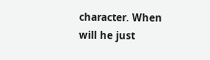character. When will he just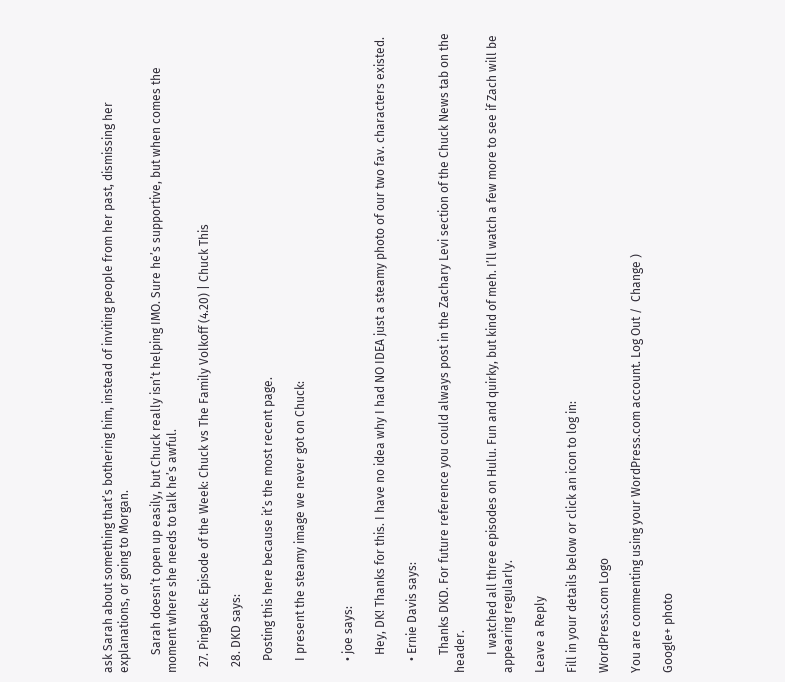ask Sarah about something that’s bothering him, instead of inviting people from her past, dismissing her explanations, or going to Morgan.

      Sarah doesn’t open up easily, but Chuck really isn’t helping IMO. Sure he’s supportive, but when comes the moment where she needs to talk he’s awful.

  27. Pingback: Episode of the Week: Chuck vs The Family Volkoff (4.20) | Chuck This

  28. DKD says:

    Posting this here because it’s the most recent page.

    I present the steamy image we never got on Chuck:


    • joe says:

      Hey, DK! Thanks for this. I have no idea why I had NO IDEA just a steamy photo of our two fav. characters existed.

    • Ernie Davis says:

      Thanks DKD. For future reference you could always post in the Zachary Levi section of the Chuck News tab on the header.

      I watched all three episodes on Hulu. Fun and quirky, but kind of meh. I’ll watch a few more to see if Zach will be appearing regularly.

Leave a Reply

Fill in your details below or click an icon to log in:

WordPress.com Logo

You are commenting using your WordPress.com account. Log Out /  Change )

Google+ photo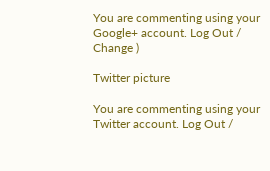You are commenting using your Google+ account. Log Out /  Change )

Twitter picture

You are commenting using your Twitter account. Log Out /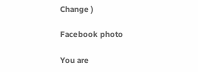Change )

Facebook photo

You are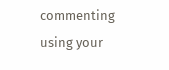commenting using your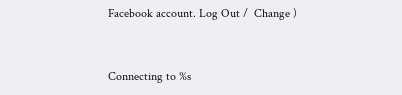Facebook account. Log Out /  Change )


Connecting to %s